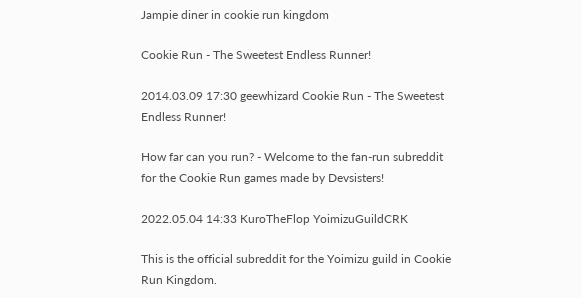Jampie diner in cookie run kingdom

Cookie Run - The Sweetest Endless Runner!

2014.03.09 17:30 geewhizard Cookie Run - The Sweetest Endless Runner!

How far can you run? - Welcome to the fan-run subreddit for the Cookie Run games made by Devsisters!

2022.05.04 14:33 KuroTheFlop YoimizuGuildCRK

This is the official subreddit for the Yoimizu guild in Cookie Run Kingdom.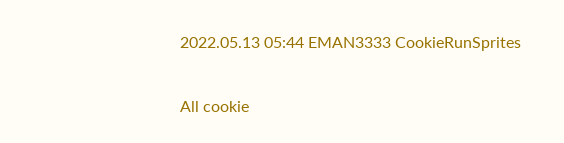2022.05.13 05:44 EMAN3333 CookieRunSprites

All cookie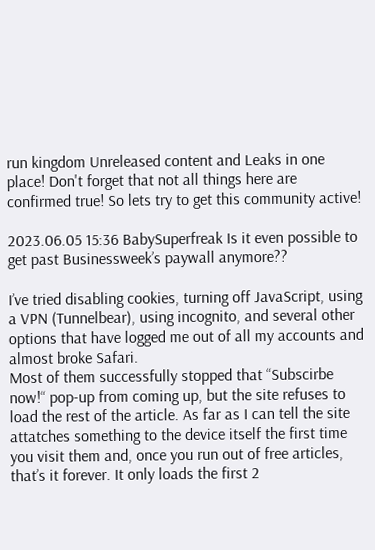run kingdom Unreleased content and Leaks in one place! Don't forget that not all things here are confirmed true! So lets try to get this community active!

2023.06.05 15:36 BabySuperfreak Is it even possible to get past Businessweek’s paywall anymore??

I’ve tried disabling cookies, turning off JavaScript, using a VPN (Tunnelbear), using incognito, and several other options that have logged me out of all my accounts and almost broke Safari.
Most of them successfully stopped that “Subscirbe now!“ pop-up from coming up, but the site refuses to load the rest of the article. As far as I can tell the site attatches something to the device itself the first time you visit them and, once you run out of free articles, that’s it forever. It only loads the first 2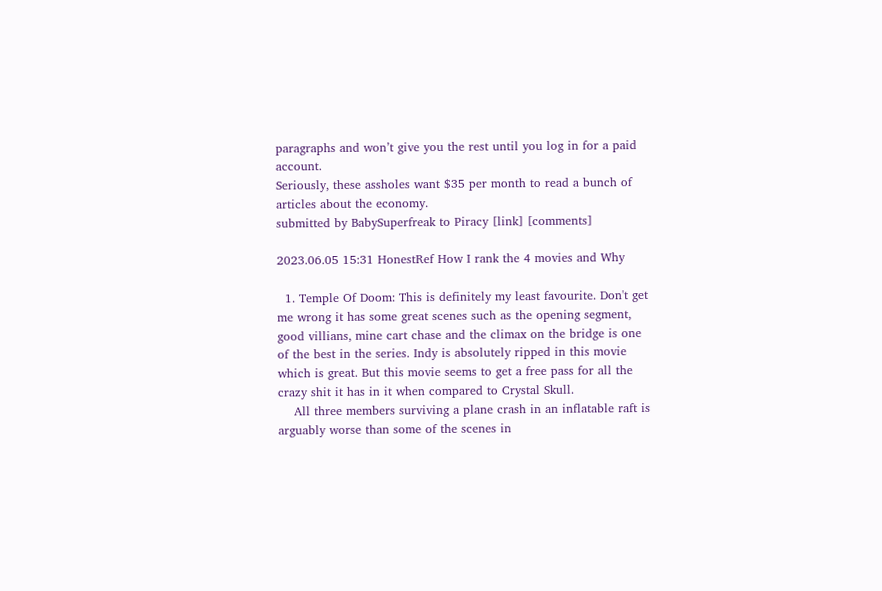paragraphs and won’t give you the rest until you log in for a paid account.
Seriously, these assholes want $35 per month to read a bunch of articles about the economy.
submitted by BabySuperfreak to Piracy [link] [comments]

2023.06.05 15:31 HonestRef How I rank the 4 movies and Why

  1. Temple Of Doom: This is definitely my least favourite. Don't get me wrong it has some great scenes such as the opening segment, good villians, mine cart chase and the climax on the bridge is one of the best in the series. Indy is absolutely ripped in this movie which is great. But this movie seems to get a free pass for all the crazy shit it has in it when compared to Crystal Skull.
    All three members surviving a plane crash in an inflatable raft is arguably worse than some of the scenes in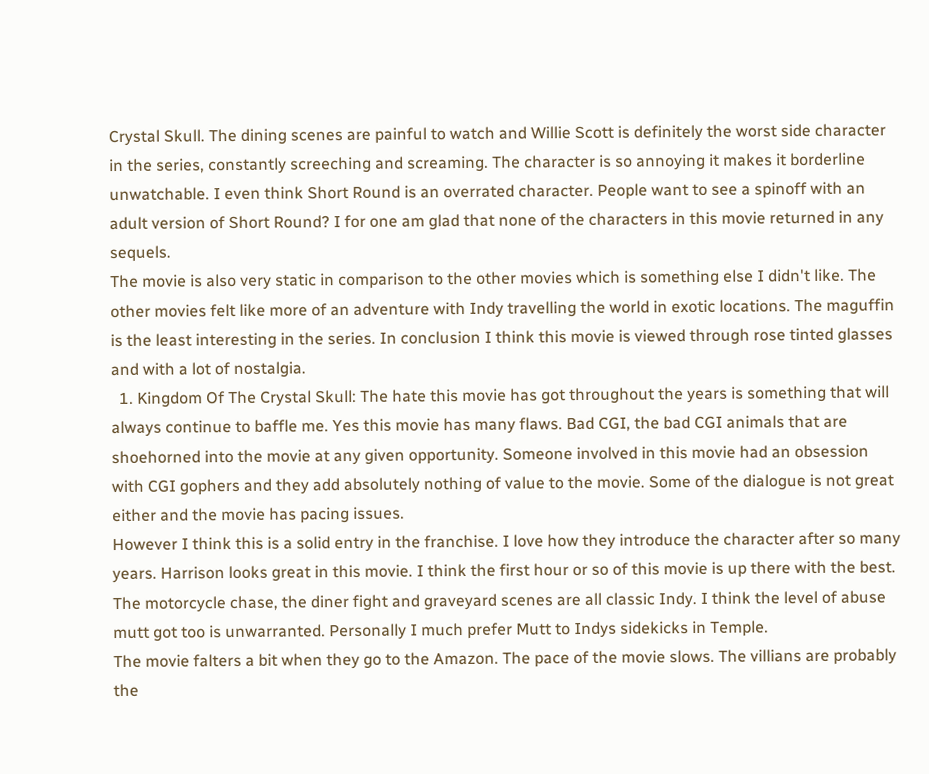Crystal Skull. The dining scenes are painful to watch and Willie Scott is definitely the worst side character in the series, constantly screeching and screaming. The character is so annoying it makes it borderline unwatchable. I even think Short Round is an overrated character. People want to see a spinoff with an adult version of Short Round? I for one am glad that none of the characters in this movie returned in any sequels.
The movie is also very static in comparison to the other movies which is something else I didn't like. The other movies felt like more of an adventure with Indy travelling the world in exotic locations. The maguffin is the least interesting in the series. In conclusion I think this movie is viewed through rose tinted glasses and with a lot of nostalgia.
  1. Kingdom Of The Crystal Skull: The hate this movie has got throughout the years is something that will always continue to baffle me. Yes this movie has many flaws. Bad CGI, the bad CGI animals that are shoehorned into the movie at any given opportunity. Someone involved in this movie had an obsession with CGI gophers and they add absolutely nothing of value to the movie. Some of the dialogue is not great either and the movie has pacing issues.
However I think this is a solid entry in the franchise. I love how they introduce the character after so many years. Harrison looks great in this movie. I think the first hour or so of this movie is up there with the best. The motorcycle chase, the diner fight and graveyard scenes are all classic Indy. I think the level of abuse mutt got too is unwarranted. Personally I much prefer Mutt to Indys sidekicks in Temple.
The movie falters a bit when they go to the Amazon. The pace of the movie slows. The villians are probably the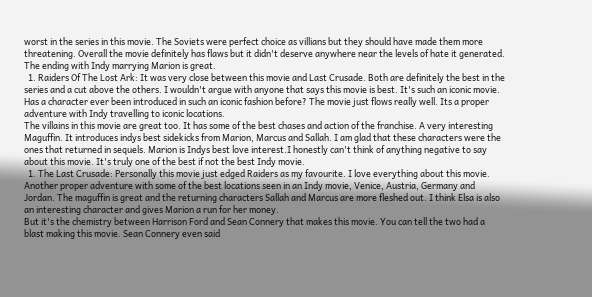worst in the series in this movie. The Soviets were perfect choice as villians but they should have made them more threatening. Overall the movie definitely has flaws but it didn't deserve anywhere near the levels of hate it generated. The ending with Indy marrying Marion is great.
  1. Raiders Of The Lost Ark: It was very close between this movie and Last Crusade. Both are definitely the best in the series and a cut above the others. I wouldn't argue with anyone that says this movie is best. It's such an iconic movie. Has a character ever been introduced in such an iconic fashion before? The movie just flows really well. Its a proper adventure with Indy travelling to iconic locations.
The villains in this movie are great too. It has some of the best chases and action of the franchise. A very interesting Maguffin. It introduces indys best sidekicks from Marion, Marcus and Sallah. I am glad that these characters were the ones that returned in sequels. Marion is Indys best love interest.I honestly can't think of anything negative to say about this movie. It's truly one of the best if not the best Indy movie.
  1. The Last Crusade: Personally this movie just edged Raiders as my favourite. I love everything about this movie. Another proper adventure with some of the best locations seen in an Indy movie, Venice, Austria, Germany and Jordan. The maguffin is great and the returning characters Sallah and Marcus are more fleshed out. I think Elsa is also an interesting character and gives Marion a run for her money.
But it's the chemistry between Harrison Ford and Sean Connery that makes this movie. You can tell the two had a blast making this movie. Sean Connery even said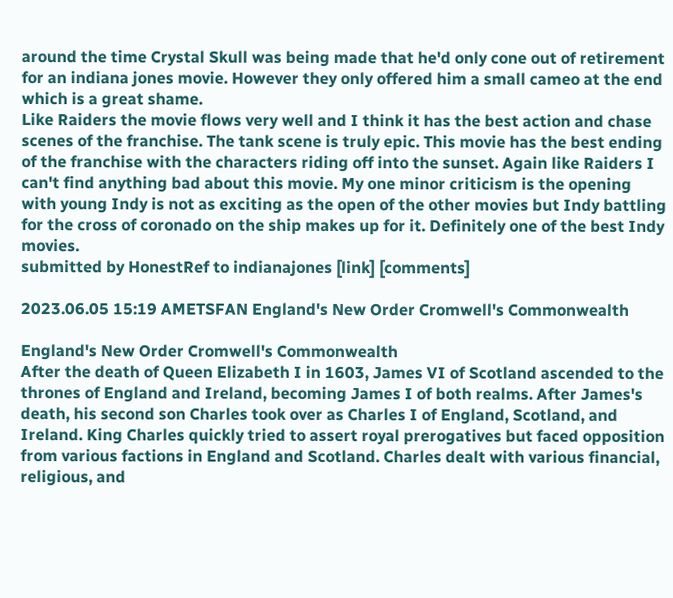around the time Crystal Skull was being made that he'd only cone out of retirement for an indiana jones movie. However they only offered him a small cameo at the end which is a great shame.
Like Raiders the movie flows very well and I think it has the best action and chase scenes of the franchise. The tank scene is truly epic. This movie has the best ending of the franchise with the characters riding off into the sunset. Again like Raiders I can't find anything bad about this movie. My one minor criticism is the opening with young Indy is not as exciting as the open of the other movies but Indy battling for the cross of coronado on the ship makes up for it. Definitely one of the best Indy movies.
submitted by HonestRef to indianajones [link] [comments]

2023.06.05 15:19 AMETSFAN England's New Order Cromwell's Commonwealth

England's New Order Cromwell's Commonwealth
After the death of Queen Elizabeth I in 1603, James VI of Scotland ascended to the thrones of England and Ireland, becoming James I of both realms. After James's death, his second son Charles took over as Charles I of England, Scotland, and Ireland. King Charles quickly tried to assert royal prerogatives but faced opposition from various factions in England and Scotland. Charles dealt with various financial, religious, and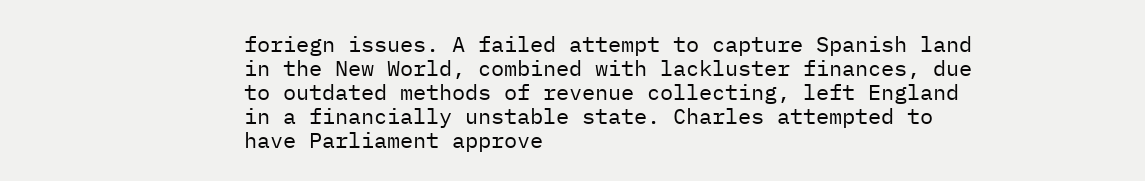foriegn issues. A failed attempt to capture Spanish land in the New World, combined with lackluster finances, due to outdated methods of revenue collecting, left England in a financially unstable state. Charles attempted to have Parliament approve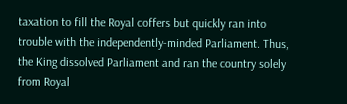taxation to fill the Royal coffers but quickly ran into trouble with the independently-minded Parliament. Thus, the King dissolved Parliament and ran the country solely from Royal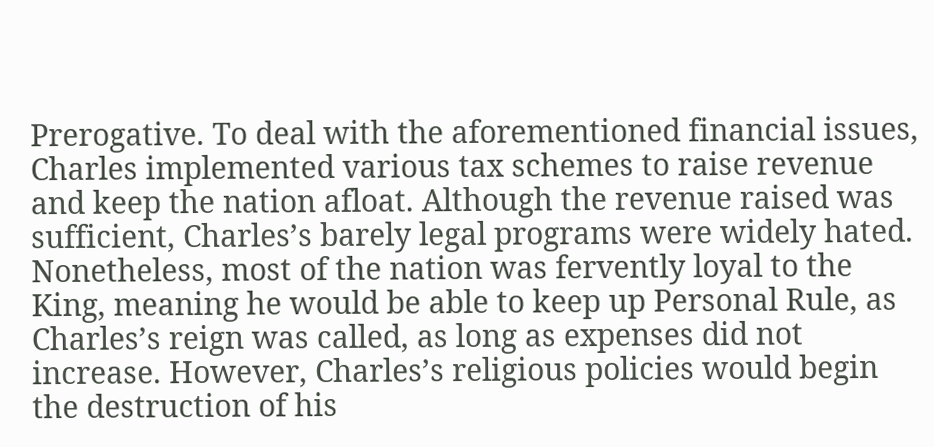Prerogative. To deal with the aforementioned financial issues, Charles implemented various tax schemes to raise revenue and keep the nation afloat. Although the revenue raised was sufficient, Charles’s barely legal programs were widely hated. Nonetheless, most of the nation was fervently loyal to the King, meaning he would be able to keep up Personal Rule, as Charles’s reign was called, as long as expenses did not increase. However, Charles’s religious policies would begin the destruction of his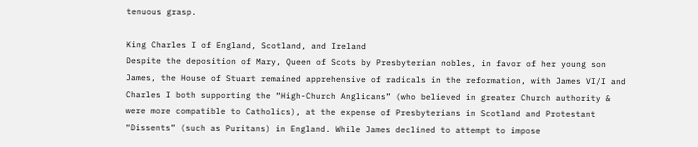tenuous grasp.

King Charles I of England, Scotland, and Ireland
Despite the deposition of Mary, Queen of Scots by Presbyterian nobles, in favor of her young son James, the House of Stuart remained apprehensive of radicals in the reformation, with James VI/I and Charles I both supporting the “High-Church Anglicans” (who believed in greater Church authority & were more compatible to Catholics), at the expense of Presbyterians in Scotland and Protestant “Dissents” (such as Puritans) in England. While James declined to attempt to impose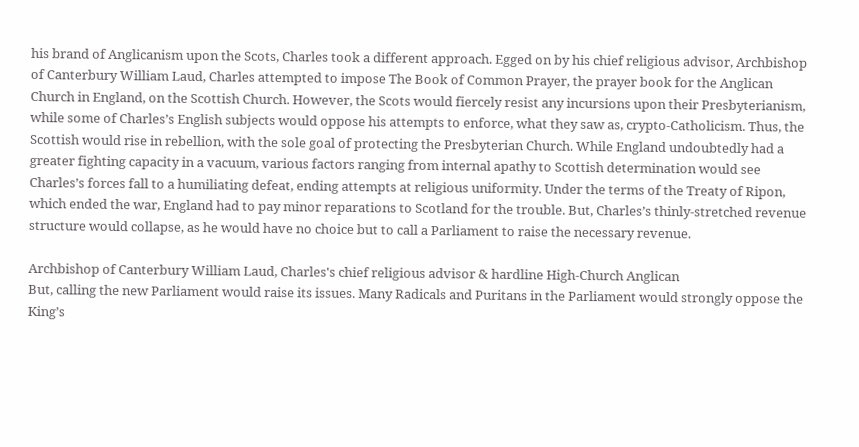his brand of Anglicanism upon the Scots, Charles took a different approach. Egged on by his chief religious advisor, Archbishop of Canterbury William Laud, Charles attempted to impose The Book of Common Prayer, the prayer book for the Anglican Church in England, on the Scottish Church. However, the Scots would fiercely resist any incursions upon their Presbyterianism, while some of Charles’s English subjects would oppose his attempts to enforce, what they saw as, crypto-Catholicism. Thus, the Scottish would rise in rebellion, with the sole goal of protecting the Presbyterian Church. While England undoubtedly had a greater fighting capacity in a vacuum, various factors ranging from internal apathy to Scottish determination would see Charles’s forces fall to a humiliating defeat, ending attempts at religious uniformity. Under the terms of the Treaty of Ripon, which ended the war, England had to pay minor reparations to Scotland for the trouble. But, Charles’s thinly-stretched revenue structure would collapse, as he would have no choice but to call a Parliament to raise the necessary revenue.

Archbishop of Canterbury William Laud, Charles's chief religious advisor & hardline High-Church Anglican
But, calling the new Parliament would raise its issues. Many Radicals and Puritans in the Parliament would strongly oppose the King’s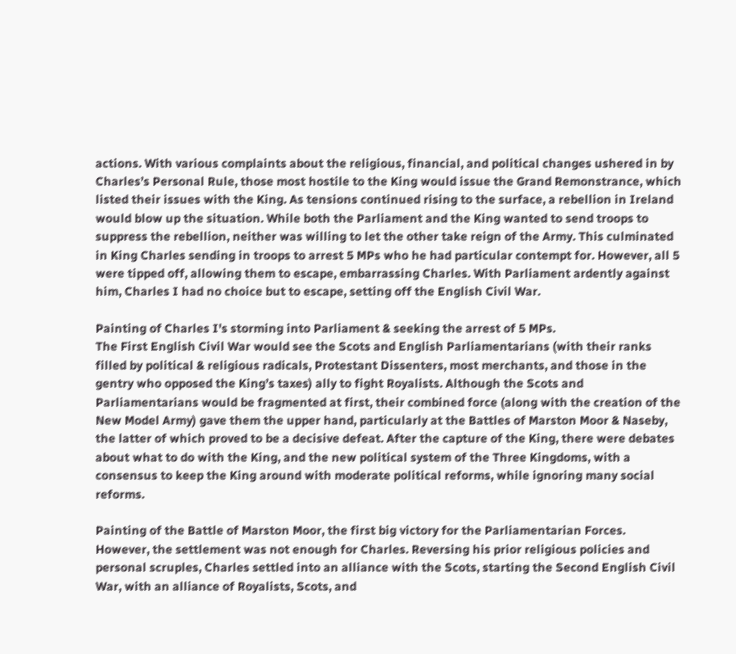actions. With various complaints about the religious, financial, and political changes ushered in by Charles’s Personal Rule, those most hostile to the King would issue the Grand Remonstrance, which listed their issues with the King. As tensions continued rising to the surface, a rebellion in Ireland would blow up the situation. While both the Parliament and the King wanted to send troops to suppress the rebellion, neither was willing to let the other take reign of the Army. This culminated in King Charles sending in troops to arrest 5 MPs who he had particular contempt for. However, all 5 were tipped off, allowing them to escape, embarrassing Charles. With Parliament ardently against him, Charles I had no choice but to escape, setting off the English Civil War.

Painting of Charles I's storming into Parliament & seeking the arrest of 5 MPs.
The First English Civil War would see the Scots and English Parliamentarians (with their ranks filled by political & religious radicals, Protestant Dissenters, most merchants, and those in the gentry who opposed the King’s taxes) ally to fight Royalists. Although the Scots and Parliamentarians would be fragmented at first, their combined force (along with the creation of the New Model Army) gave them the upper hand, particularly at the Battles of Marston Moor & Naseby, the latter of which proved to be a decisive defeat. After the capture of the King, there were debates about what to do with the King, and the new political system of the Three Kingdoms, with a consensus to keep the King around with moderate political reforms, while ignoring many social reforms.

Painting of the Battle of Marston Moor, the first big victory for the Parliamentarian Forces.
However, the settlement was not enough for Charles. Reversing his prior religious policies and personal scruples, Charles settled into an alliance with the Scots, starting the Second English Civil War, with an alliance of Royalists, Scots, and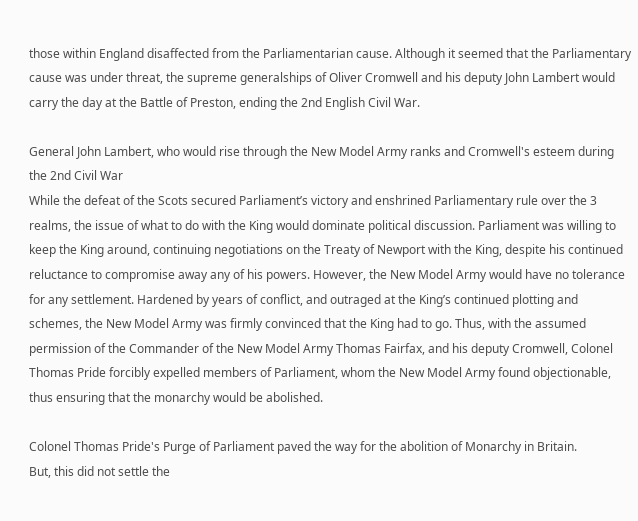those within England disaffected from the Parliamentarian cause. Although it seemed that the Parliamentary cause was under threat, the supreme generalships of Oliver Cromwell and his deputy John Lambert would carry the day at the Battle of Preston, ending the 2nd English Civil War.

General John Lambert, who would rise through the New Model Army ranks and Cromwell's esteem during the 2nd Civil War
While the defeat of the Scots secured Parliament’s victory and enshrined Parliamentary rule over the 3 realms, the issue of what to do with the King would dominate political discussion. Parliament was willing to keep the King around, continuing negotiations on the Treaty of Newport with the King, despite his continued reluctance to compromise away any of his powers. However, the New Model Army would have no tolerance for any settlement. Hardened by years of conflict, and outraged at the King’s continued plotting and schemes, the New Model Army was firmly convinced that the King had to go. Thus, with the assumed permission of the Commander of the New Model Army Thomas Fairfax, and his deputy Cromwell, Colonel Thomas Pride forcibly expelled members of Parliament, whom the New Model Army found objectionable, thus ensuring that the monarchy would be abolished.

Colonel Thomas Pride's Purge of Parliament paved the way for the abolition of Monarchy in Britain.
But, this did not settle the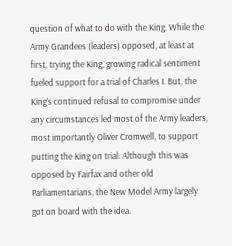question of what to do with the King. While the Army Grandees (leaders) opposed, at least at first, trying the King, growing radical sentiment fueled support for a trial of Charles I. But, the King’s continued refusal to compromise under any circumstances led most of the Army leaders, most importantly Oliver Cromwell, to support putting the King on trial. Although this was opposed by Fairfax and other old Parliamentarians, the New Model Army largely got on board with the idea.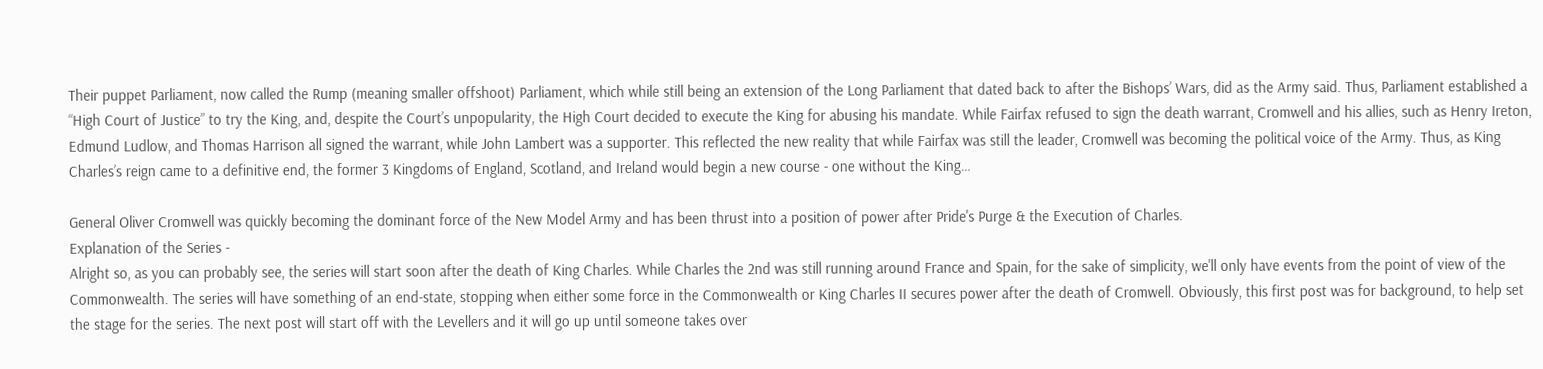Their puppet Parliament, now called the Rump (meaning smaller offshoot) Parliament, which while still being an extension of the Long Parliament that dated back to after the Bishops’ Wars, did as the Army said. Thus, Parliament established a “High Court of Justice” to try the King, and, despite the Court’s unpopularity, the High Court decided to execute the King for abusing his mandate. While Fairfax refused to sign the death warrant, Cromwell and his allies, such as Henry Ireton, Edmund Ludlow, and Thomas Harrison all signed the warrant, while John Lambert was a supporter. This reflected the new reality that while Fairfax was still the leader, Cromwell was becoming the political voice of the Army. Thus, as King Charles’s reign came to a definitive end, the former 3 Kingdoms of England, Scotland, and Ireland would begin a new course - one without the King…

General Oliver Cromwell was quickly becoming the dominant force of the New Model Army and has been thrust into a position of power after Pride's Purge & the Execution of Charles.
Explanation of the Series -
Alright so, as you can probably see, the series will start soon after the death of King Charles. While Charles the 2nd was still running around France and Spain, for the sake of simplicity, we'll only have events from the point of view of the Commonwealth. The series will have something of an end-state, stopping when either some force in the Commonwealth or King Charles II secures power after the death of Cromwell. Obviously, this first post was for background, to help set the stage for the series. The next post will start off with the Levellers and it will go up until someone takes over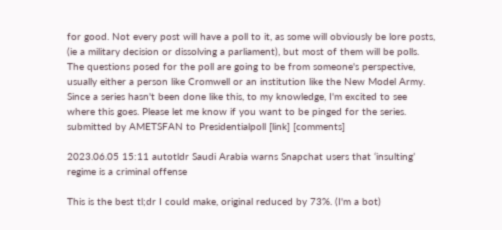for good. Not every post will have a poll to it, as some will obviously be lore posts, (ie a military decision or dissolving a parliament), but most of them will be polls. The questions posed for the poll are going to be from someone's perspective, usually either a person like Cromwell or an institution like the New Model Army. Since a series hasn't been done like this, to my knowledge, I'm excited to see where this goes. Please let me know if you want to be pinged for the series.
submitted by AMETSFAN to Presidentialpoll [link] [comments]

2023.06.05 15:11 autotldr Saudi Arabia warns Snapchat users that ‘insulting’ regime is a criminal offense

This is the best tl;dr I could make, original reduced by 73%. (I'm a bot)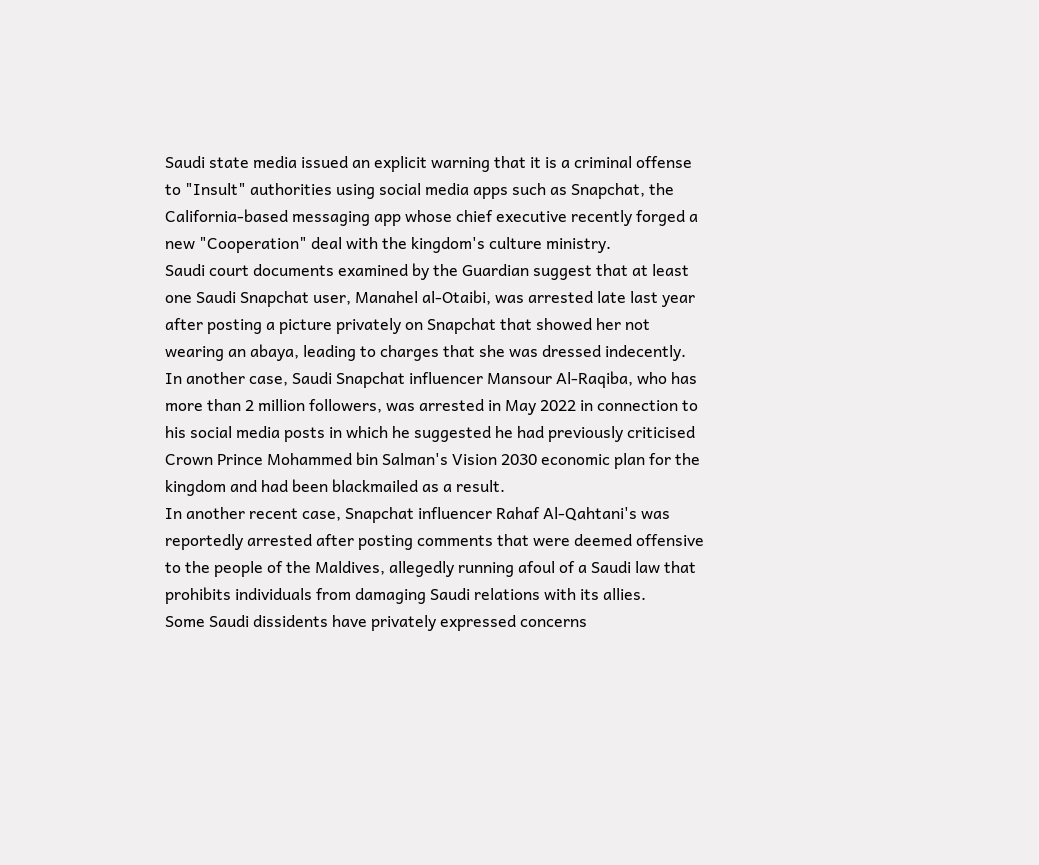Saudi state media issued an explicit warning that it is a criminal offense to "Insult" authorities using social media apps such as Snapchat, the California-based messaging app whose chief executive recently forged a new "Cooperation" deal with the kingdom's culture ministry.
Saudi court documents examined by the Guardian suggest that at least one Saudi Snapchat user, Manahel al-Otaibi, was arrested late last year after posting a picture privately on Snapchat that showed her not wearing an abaya, leading to charges that she was dressed indecently.
In another case, Saudi Snapchat influencer Mansour Al-Raqiba, who has more than 2 million followers, was arrested in May 2022 in connection to his social media posts in which he suggested he had previously criticised Crown Prince Mohammed bin Salman's Vision 2030 economic plan for the kingdom and had been blackmailed as a result.
In another recent case, Snapchat influencer Rahaf Al-Qahtani's was reportedly arrested after posting comments that were deemed offensive to the people of the Maldives, allegedly running afoul of a Saudi law that prohibits individuals from damaging Saudi relations with its allies.
Some Saudi dissidents have privately expressed concerns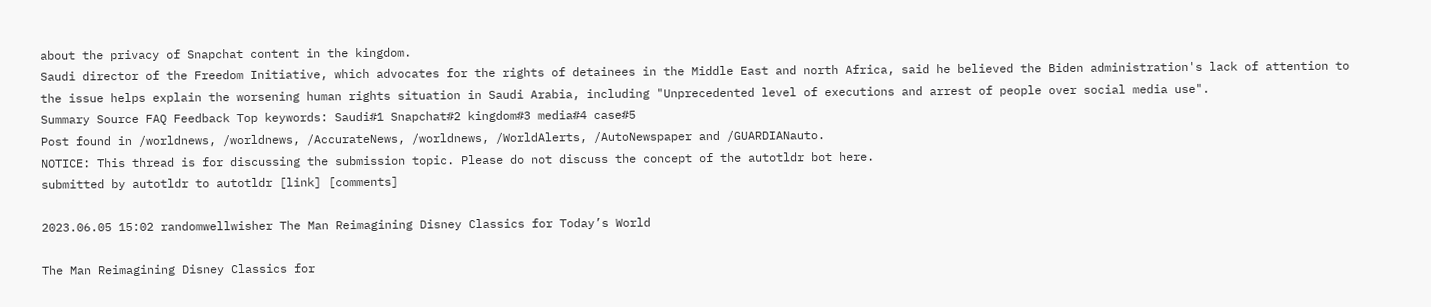about the privacy of Snapchat content in the kingdom.
Saudi director of the Freedom Initiative, which advocates for the rights of detainees in the Middle East and north Africa, said he believed the Biden administration's lack of attention to the issue helps explain the worsening human rights situation in Saudi Arabia, including "Unprecedented level of executions and arrest of people over social media use".
Summary Source FAQ Feedback Top keywords: Saudi#1 Snapchat#2 kingdom#3 media#4 case#5
Post found in /worldnews, /worldnews, /AccurateNews, /worldnews, /WorldAlerts, /AutoNewspaper and /GUARDIANauto.
NOTICE: This thread is for discussing the submission topic. Please do not discuss the concept of the autotldr bot here.
submitted by autotldr to autotldr [link] [comments]

2023.06.05 15:02 randomwellwisher The Man Reimagining Disney Classics for Today’s World

The Man Reimagining Disney Classics for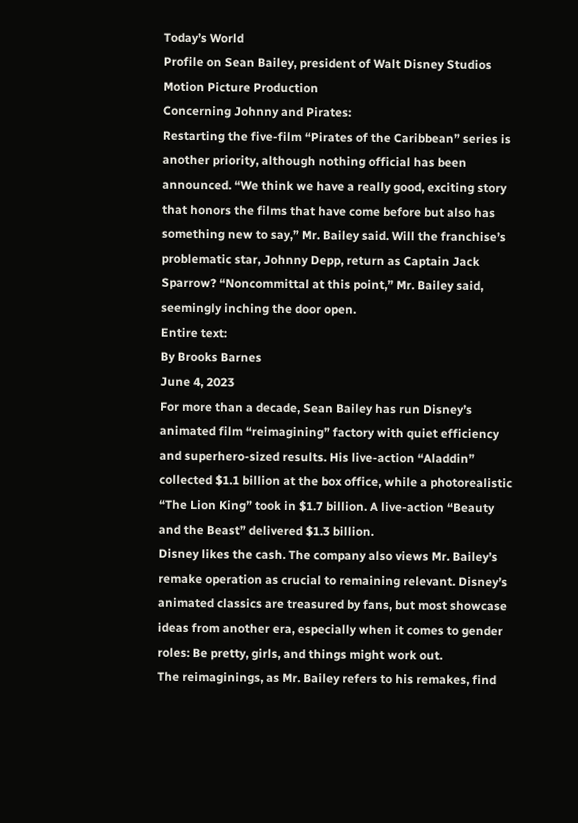Today’s World
Profile on Sean Bailey, president of Walt Disney Studios Motion Picture Production
Concerning Johnny and Pirates:
Restarting the five-film “Pirates of the Caribbean” series is another priority, although nothing official has been announced. “We think we have a really good, exciting story that honors the films that have come before but also has something new to say,” Mr. Bailey said. Will the franchise’s problematic star, Johnny Depp, return as Captain Jack Sparrow? “Noncommittal at this point,” Mr. Bailey said, seemingly inching the door open.
Entire text:
By Brooks Barnes
June 4, 2023
For more than a decade, Sean Bailey has run Disney’s animated film “reimagining” factory with quiet efficiency and superhero-sized results. His live-action “Aladdin” collected $1.1 billion at the box office, while a photorealistic “The Lion King” took in $1.7 billion. A live-action “Beauty and the Beast” delivered $1.3 billion.
Disney likes the cash. The company also views Mr. Bailey’s remake operation as crucial to remaining relevant. Disney’s animated classics are treasured by fans, but most showcase ideas from another era, especially when it comes to gender roles: Be pretty, girls, and things might work out.
The reimaginings, as Mr. Bailey refers to his remakes, find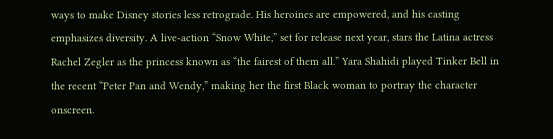ways to make Disney stories less retrograde. His heroines are empowered, and his casting emphasizes diversity. A live-action “Snow White,” set for release next year, stars the Latina actress Rachel Zegler as the princess known as “the fairest of them all.” Yara Shahidi played Tinker Bell in the recent “Peter Pan and Wendy,” making her the first Black woman to portray the character onscreen.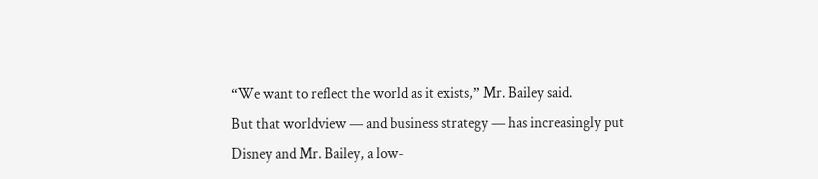“We want to reflect the world as it exists,” Mr. Bailey said.
But that worldview — and business strategy — has increasingly put Disney and Mr. Bailey, a low-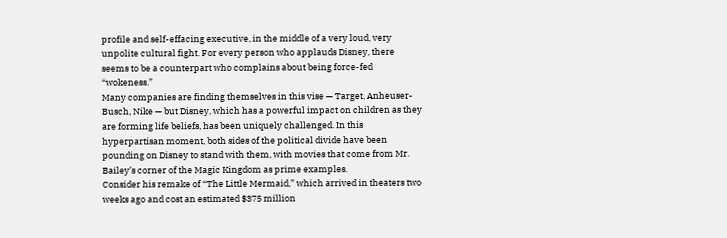profile and self-effacing executive, in the middle of a very loud, very unpolite cultural fight. For every person who applauds Disney, there seems to be a counterpart who complains about being force-fed “wokeness.”
Many companies are finding themselves in this vise — Target, Anheuser-Busch, Nike — but Disney, which has a powerful impact on children as they are forming life beliefs, has been uniquely challenged. In this hyperpartisan moment, both sides of the political divide have been pounding on Disney to stand with them, with movies that come from Mr. Bailey’s corner of the Magic Kingdom as prime examples.
Consider his remake of “The Little Mermaid,” which arrived in theaters two weeks ago and cost an estimated $375 million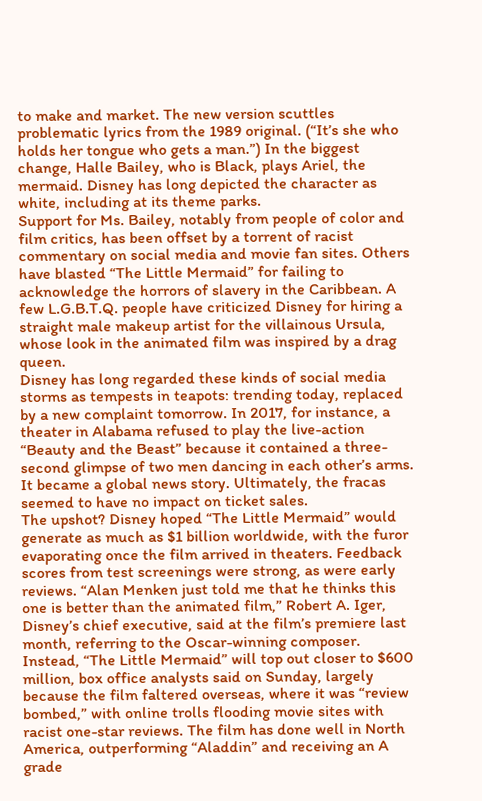to make and market. The new version scuttles problematic lyrics from the 1989 original. (“It’s she who holds her tongue who gets a man.”) In the biggest change, Halle Bailey, who is Black, plays Ariel, the mermaid. Disney has long depicted the character as white, including at its theme parks.
Support for Ms. Bailey, notably from people of color and film critics, has been offset by a torrent of racist commentary on social media and movie fan sites. Others have blasted “The Little Mermaid” for failing to acknowledge the horrors of slavery in the Caribbean. A few L.G.B.T.Q. people have criticized Disney for hiring a straight male makeup artist for the villainous Ursula, whose look in the animated film was inspired by a drag queen.
Disney has long regarded these kinds of social media storms as tempests in teapots: trending today, replaced by a new complaint tomorrow. In 2017, for instance, a theater in Alabama refused to play the live-action “Beauty and the Beast” because it contained a three-second glimpse of two men dancing in each other’s arms. It became a global news story. Ultimately, the fracas seemed to have no impact on ticket sales.
The upshot? Disney hoped “The Little Mermaid” would generate as much as $1 billion worldwide, with the furor evaporating once the film arrived in theaters. Feedback scores from test screenings were strong, as were early reviews. “Alan Menken just told me that he thinks this one is better than the animated film,” Robert A. Iger, Disney’s chief executive, said at the film’s premiere last month, referring to the Oscar-winning composer.
Instead, “The Little Mermaid” will top out closer to $600 million, box office analysts said on Sunday, largely because the film faltered overseas, where it was “review bombed,” with online trolls flooding movie sites with racist one-star reviews. The film has done well in North America, outperforming “Aladdin” and receiving an A grade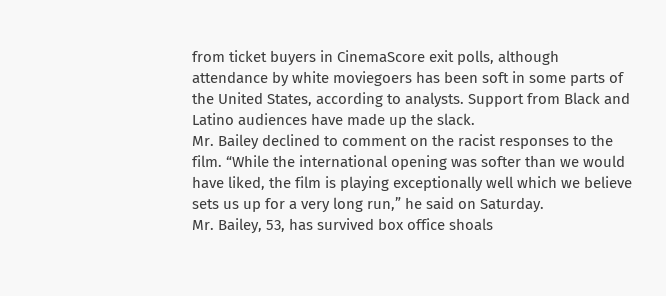from ticket buyers in CinemaScore exit polls, although attendance by white moviegoers has been soft in some parts of the United States, according to analysts. Support from Black and Latino audiences have made up the slack.
Mr. Bailey declined to comment on the racist responses to the film. “While the international opening was softer than we would have liked, the film is playing exceptionally well which we believe sets us up for a very long run,” he said on Saturday.
Mr. Bailey, 53, has survived box office shoals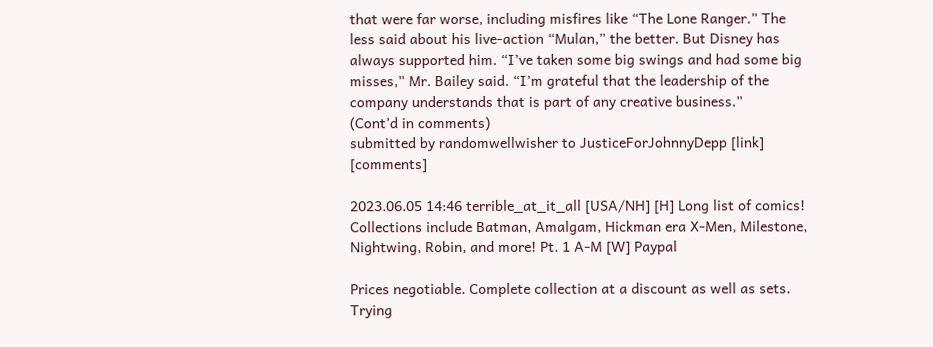that were far worse, including misfires like “The Lone Ranger.” The less said about his live-action “Mulan,” the better. But Disney has always supported him. “I’ve taken some big swings and had some big misses,” Mr. Bailey said. “I’m grateful that the leadership of the company understands that is part of any creative business.”
(Cont’d in comments)
submitted by randomwellwisher to JusticeForJohnnyDepp [link] [comments]

2023.06.05 14:46 terrible_at_it_all [USA/NH] [H] Long list of comics! Collections include Batman, Amalgam, Hickman era X-Men, Milestone, Nightwing, Robin, and more! Pt. 1 A-M [W] Paypal

Prices negotiable. Complete collection at a discount as well as sets. Trying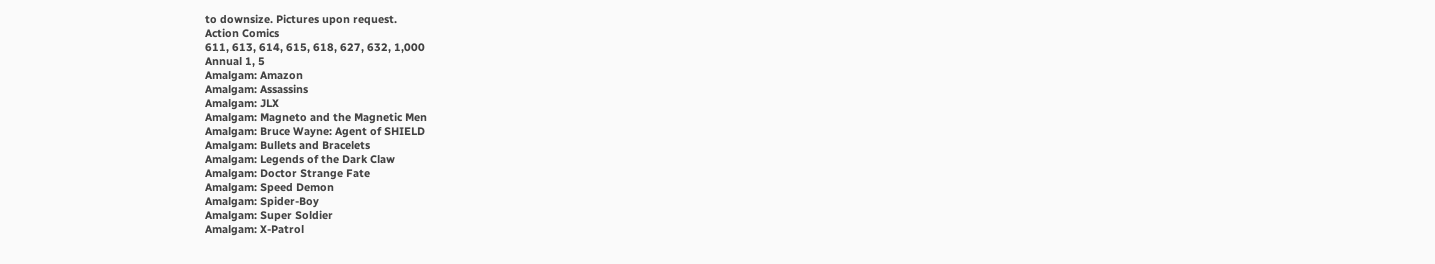to downsize. Pictures upon request.
Action Comics
611, 613, 614, 615, 618, 627, 632, 1,000
Annual 1, 5
Amalgam: Amazon
Amalgam: Assassins
Amalgam: JLX
Amalgam: Magneto and the Magnetic Men
Amalgam: Bruce Wayne: Agent of SHIELD
Amalgam: Bullets and Bracelets
Amalgam: Legends of the Dark Claw
Amalgam: Doctor Strange Fate
Amalgam: Speed Demon
Amalgam: Spider-Boy
Amalgam: Super Soldier
Amalgam: X-Patrol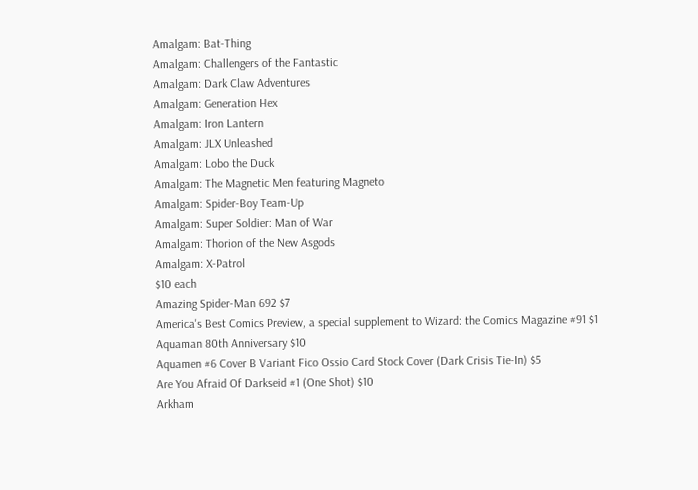Amalgam: Bat-Thing
Amalgam: Challengers of the Fantastic
Amalgam: Dark Claw Adventures
Amalgam: Generation Hex
Amalgam: Iron Lantern
Amalgam: JLX Unleashed
Amalgam: Lobo the Duck
Amalgam: The Magnetic Men featuring Magneto
Amalgam: Spider-Boy Team-Up
Amalgam: Super Soldier: Man of War
Amalgam: Thorion of the New Asgods
Amalgam: X-Patrol
$10 each
Amazing Spider-Man 692 $7
America's Best Comics Preview, a special supplement to Wizard: the Comics Magazine #91 $1
Aquaman 80th Anniversary $10
Aquamen #6 Cover B Variant Fico Ossio Card Stock Cover (Dark Crisis Tie-In) $5
Are You Afraid Of Darkseid #1 (One Shot) $10
Arkham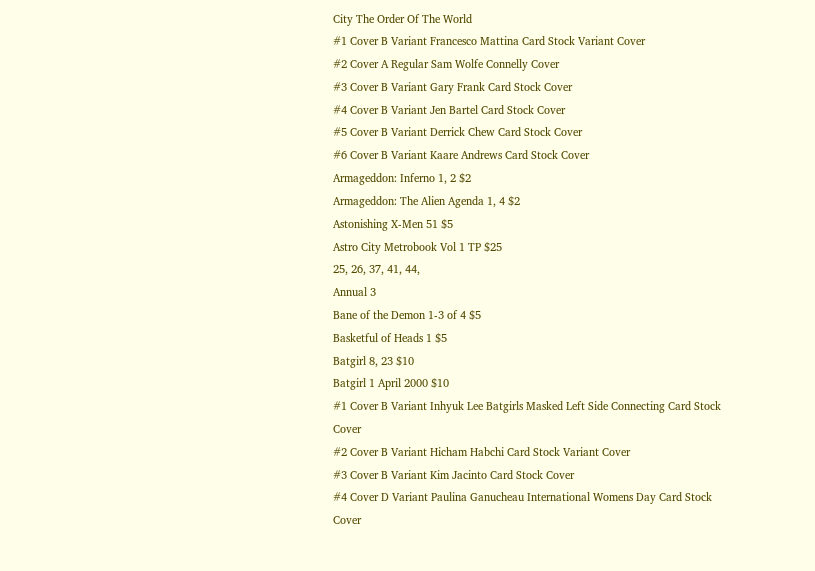City The Order Of The World
#1 Cover B Variant Francesco Mattina Card Stock Variant Cover
#2 Cover A Regular Sam Wolfe Connelly Cover
#3 Cover B Variant Gary Frank Card Stock Cover
#4 Cover B Variant Jen Bartel Card Stock Cover
#5 Cover B Variant Derrick Chew Card Stock Cover
#6 Cover B Variant Kaare Andrews Card Stock Cover
Armageddon: Inferno 1, 2 $2
Armageddon: The Alien Agenda 1, 4 $2
Astonishing X-Men 51 $5
Astro City Metrobook Vol 1 TP $25
25, 26, 37, 41, 44,
Annual 3
Bane of the Demon 1-3 of 4 $5
Basketful of Heads 1 $5
Batgirl 8, 23 $10
Batgirl 1 April 2000 $10
#1 Cover B Variant Inhyuk Lee Batgirls Masked Left Side Connecting Card Stock Cover
#2 Cover B Variant Hicham Habchi Card Stock Variant Cover
#3 Cover B Variant Kim Jacinto Card Stock Cover
#4 Cover D Variant Paulina Ganucheau International Womens Day Card Stock Cover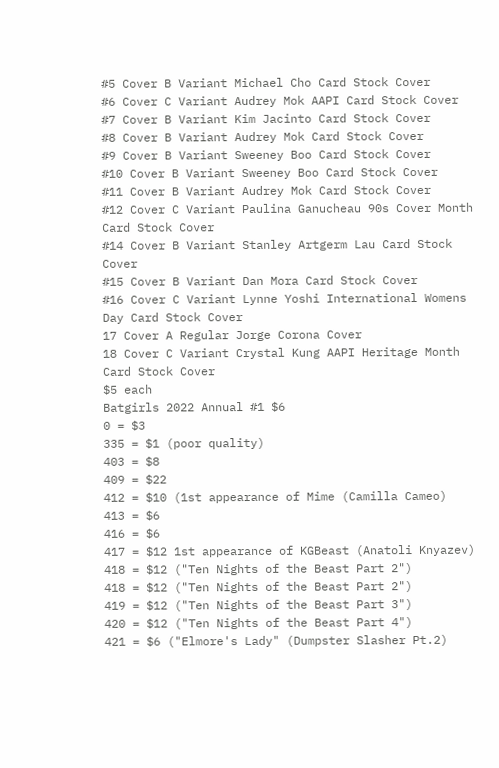#5 Cover B Variant Michael Cho Card Stock Cover
#6 Cover C Variant Audrey Mok AAPI Card Stock Cover
#7 Cover B Variant Kim Jacinto Card Stock Cover
#8 Cover B Variant Audrey Mok Card Stock Cover
#9 Cover B Variant Sweeney Boo Card Stock Cover
#10 Cover B Variant Sweeney Boo Card Stock Cover
#11 Cover B Variant Audrey Mok Card Stock Cover
#12 Cover C Variant Paulina Ganucheau 90s Cover Month Card Stock Cover
#14 Cover B Variant Stanley Artgerm Lau Card Stock Cover
#15 Cover B Variant Dan Mora Card Stock Cover
#16 Cover C Variant Lynne Yoshi International Womens Day Card Stock Cover
17 Cover A Regular Jorge Corona Cover
18 Cover C Variant Crystal Kung AAPI Heritage Month Card Stock Cover
$5 each
Batgirls 2022 Annual #1 $6
0 = $3
335 = $1 (poor quality)
403 = $8
409 = $22
412 = $10 (1st appearance of Mime (Camilla Cameo)
413 = $6
416 = $6
417 = $12 1st appearance of KGBeast (Anatoli Knyazev)
418 = $12 ("Ten Nights of the Beast Part 2")
418 = $12 ("Ten Nights of the Beast Part 2")
419 = $12 ("Ten Nights of the Beast Part 3")
420 = $12 ("Ten Nights of the Beast Part 4")
421 = $6 ("Elmore's Lady" (Dumpster Slasher Pt.2)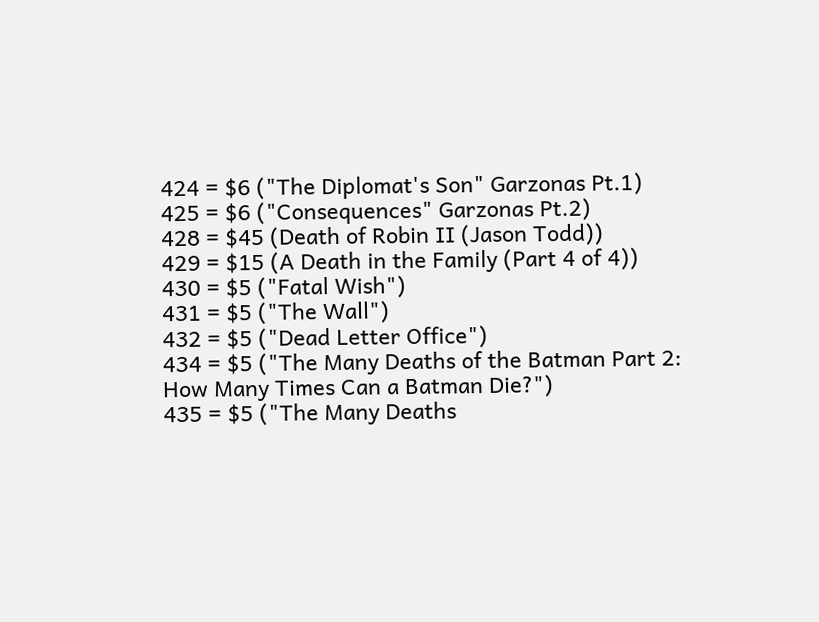424 = $6 ("The Diplomat's Son" Garzonas Pt.1)
425 = $6 ("Consequences" Garzonas Pt.2)
428 = $45 (Death of Robin II (Jason Todd))
429 = $15 (A Death in the Family (Part 4 of 4))
430 = $5 ("Fatal Wish")
431 = $5 ("The Wall")
432 = $5 ("Dead Letter Office")
434 = $5 ("The Many Deaths of the Batman Part 2: How Many Times Can a Batman Die?")
435 = $5 ("The Many Deaths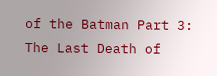of the Batman Part 3: The Last Death of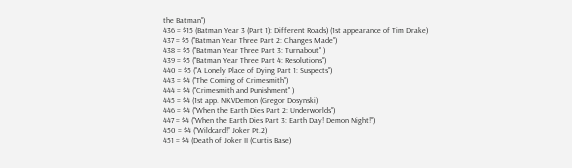the Batman")
436 = $15 (Batman Year 3 (Part 1): Different Roads) (1st appearance of Tim Drake)
437 = $5 ("Batman Year Three Part 2: Changes Made")
438 = $5 ("Batman Year Three Part 3: Turnabout" )
439 = $5 ("Batman Year Three Part 4: Resolutions")
440 = $5 ("A Lonely Place of Dying Part 1: Suspects")
443 = $4 ("The Coming of Crimesmith")
444 = $4 ("Crimesmith and Punishment" )
445 = $4 (1st app. NKVDemon (Gregor Dosynski)
446 = $4 ("When the Earth Dies Part 2: Underworlds")
447 = $4 ("When the Earth Dies Part 3: Earth Day! Demon Night!")
450 = $4 ("Wildcard!” Joker Pt.2)
451 = $4 (Death of Joker II (Curtis Base)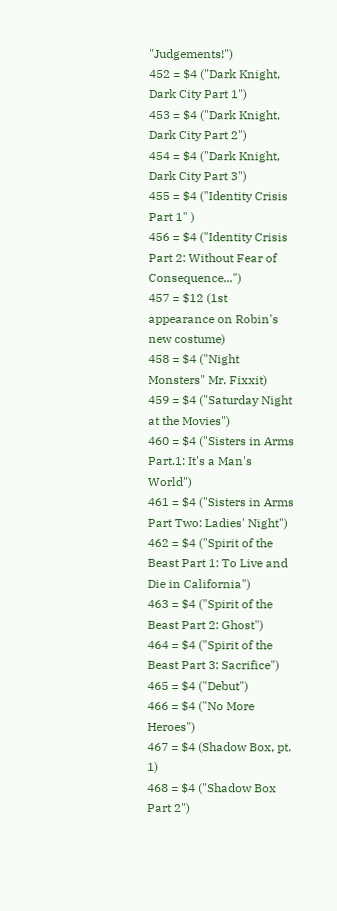"Judgements!")
452 = $4 ("Dark Knight, Dark City Part 1")
453 = $4 ("Dark Knight, Dark City Part 2")
454 = $4 ("Dark Knight, Dark City Part 3")
455 = $4 ("Identity Crisis Part 1" )
456 = $4 ("Identity Crisis Part 2: Without Fear of Consequence...")
457 = $12 (1st appearance on Robin's new costume)
458 = $4 ("Night Monsters" Mr. Fixxit)
459 = $4 ("Saturday Night at the Movies")
460 = $4 ("Sisters in Arms Part.1: It's a Man's World")
461 = $4 ("Sisters in Arms Part Two: Ladies' Night")
462 = $4 ("Spirit of the Beast Part 1: To Live and Die in California")
463 = $4 ("Spirit of the Beast Part 2: Ghost")
464 = $4 ("Spirit of the Beast Part 3: Sacrifice")
465 = $4 ("Debut")
466 = $4 ("No More Heroes")
467 = $4 (Shadow Box, pt. 1)
468 = $4 ("Shadow Box Part 2")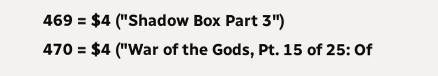469 = $4 ("Shadow Box Part 3")
470 = $4 ("War of the Gods, Pt. 15 of 25: Of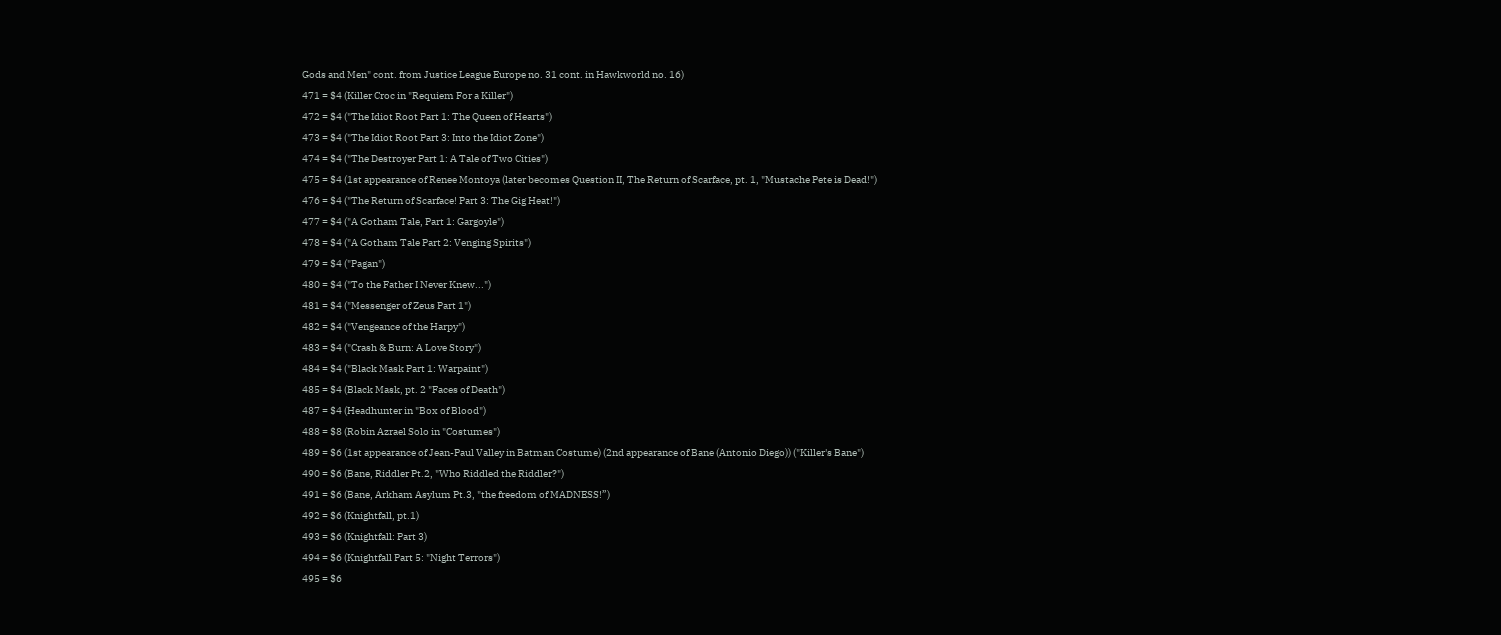Gods and Men" cont. from Justice League Europe no. 31 cont. in Hawkworld no. 16)
471 = $4 (Killer Croc in "Requiem For a Killer")
472 = $4 ("The Idiot Root Part 1: The Queen of Hearts")
473 = $4 ("The Idiot Root Part 3: Into the Idiot Zone")
474 = $4 ("The Destroyer Part 1: A Tale of Two Cities")
475 = $4 (1st appearance of Renee Montoya (later becomes Question II, The Return of Scarface, pt. 1, "Mustache Pete is Dead!")
476 = $4 ("The Return of Scarface! Part 3: The Gig Heat!")
477 = $4 ("A Gotham Tale, Part 1: Gargoyle")
478 = $4 ("A Gotham Tale Part 2: Venging Spirits")
479 = $4 ("Pagan")
480 = $4 ("To the Father I Never Knew...")
481 = $4 ("Messenger of Zeus Part 1")
482 = $4 ("Vengeance of the Harpy")
483 = $4 ("Crash & Burn: A Love Story")
484 = $4 ("Black Mask Part 1: Warpaint")
485 = $4 (Black Mask, pt. 2 "Faces of Death")
487 = $4 (Headhunter in "Box of Blood")
488 = $8 (Robin Azrael Solo in "Costumes")
489 = $6 (1st appearance of Jean-Paul Valley in Batman Costume) (2nd appearance of Bane (Antonio Diego)) ("Killer's Bane")
490 = $6 (Bane, Riddler Pt.2, "Who Riddled the Riddler?")
491 = $6 (Bane, Arkham Asylum Pt.3, "the freedom of MADNESS!”)
492 = $6 (Knightfall, pt.1)
493 = $6 (Knightfall: Part 3)
494 = $6 (Knightfall Part 5: "Night Terrors")
495 = $6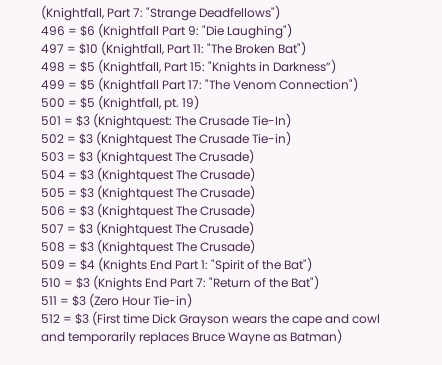(Knightfall, Part 7: "Strange Deadfellows")
496 = $6 (Knightfall Part 9: "Die Laughing")
497 = $10 (Knightfall, Part 11: "The Broken Bat")
498 = $5 (Knightfall, Part 15: "Knights in Darkness”)
499 = $5 (Knightfall Part 17: "The Venom Connection")
500 = $5 (Knightfall, pt. 19)
501 = $3 (Knightquest: The Crusade Tie-In)
502 = $3 (Knightquest The Crusade Tie-in)
503 = $3 (Knightquest The Crusade)
504 = $3 (Knightquest The Crusade)
505 = $3 (Knightquest The Crusade)
506 = $3 (Knightquest The Crusade)
507 = $3 (Knightquest The Crusade)
508 = $3 (Knightquest The Crusade)
509 = $4 (Knights End Part 1: "Spirit of the Bat")
510 = $3 (Knights End Part 7: "Return of the Bat")
511 = $3 (Zero Hour Tie-in)
512 = $3 (First time Dick Grayson wears the cape and cowl and temporarily replaces Bruce Wayne as Batman)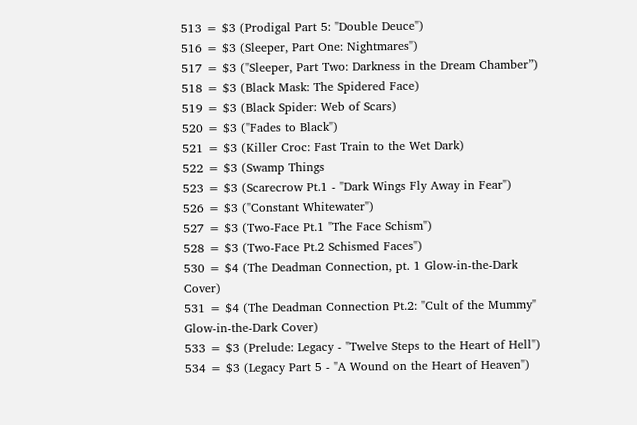513 = $3 (Prodigal Part 5: "Double Deuce")
516 = $3 (Sleeper, Part One: Nightmares")
517 = $3 ("Sleeper, Part Two: Darkness in the Dream Chamber”)
518 = $3 (Black Mask: The Spidered Face)
519 = $3 (Black Spider: Web of Scars)
520 = $3 ("Fades to Black")
521 = $3 (Killer Croc: Fast Train to the Wet Dark)
522 = $3 (Swamp Things
523 = $3 (Scarecrow Pt.1 - "Dark Wings Fly Away in Fear")
526 = $3 ("Constant Whitewater")
527 = $3 (Two-Face Pt.1 "The Face Schism")
528 = $3 (Two-Face Pt.2 Schismed Faces")
530 = $4 (The Deadman Connection, pt. 1 Glow-in-the-Dark Cover)
531 = $4 (The Deadman Connection Pt.2: "Cult of the Mummy" Glow-in-the-Dark Cover)
533 = $3 (Prelude: Legacy - "Twelve Steps to the Heart of Hell")
534 = $3 (Legacy Part 5 - "A Wound on the Heart of Heaven")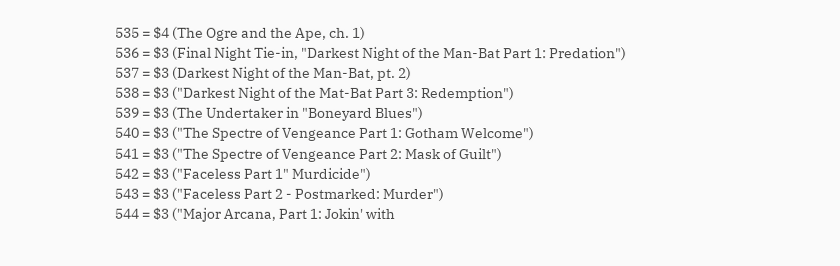535 = $4 (The Ogre and the Ape, ch. 1)
536 = $3 (Final Night Tie-in, "Darkest Night of the Man-Bat Part 1: Predation")
537 = $3 (Darkest Night of the Man-Bat, pt. 2)
538 = $3 ("Darkest Night of the Mat-Bat Part 3: Redemption")
539 = $3 (The Undertaker in "Boneyard Blues")
540 = $3 ("The Spectre of Vengeance Part 1: Gotham Welcome")
541 = $3 ("The Spectre of Vengeance Part 2: Mask of Guilt")
542 = $3 ("Faceless Part 1" Murdicide")
543 = $3 ("Faceless Part 2 - Postmarked: Murder")
544 = $3 ("Major Arcana, Part 1: Jokin' with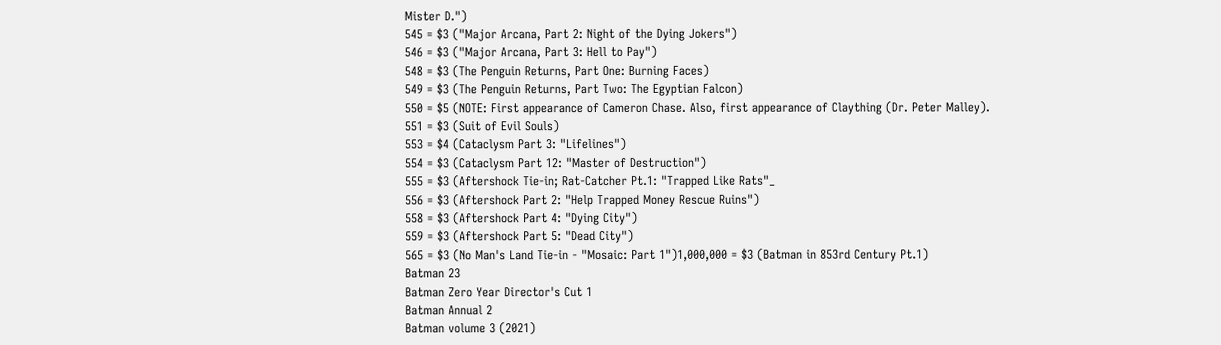Mister D.")
545 = $3 ("Major Arcana, Part 2: Night of the Dying Jokers")
546 = $3 ("Major Arcana, Part 3: Hell to Pay")
548 = $3 (The Penguin Returns, Part One: Burning Faces)
549 = $3 (The Penguin Returns, Part Two: The Egyptian Falcon)
550 = $5 (NOTE: First appearance of Cameron Chase. Also, first appearance of Claything (Dr. Peter Malley).
551 = $3 (Suit of Evil Souls)
553 = $4 (Cataclysm Part 3: "Lifelines")
554 = $3 (Cataclysm Part 12: "Master of Destruction")
555 = $3 (Aftershock Tie-in; Rat-Catcher Pt.1: "Trapped Like Rats"_
556 = $3 (Aftershock Part 2: "Help Trapped Money Rescue Ruins")
558 = $3 (Aftershock Part 4: "Dying City")
559 = $3 (Aftershock Part 5: "Dead City")
565 = $3 (No Man's Land Tie-in - "Mosaic: Part 1")1,000,000 = $3 (Batman in 853rd Century Pt.1)
Batman 23
Batman Zero Year Director's Cut 1
Batman Annual 2
Batman volume 3 (2021)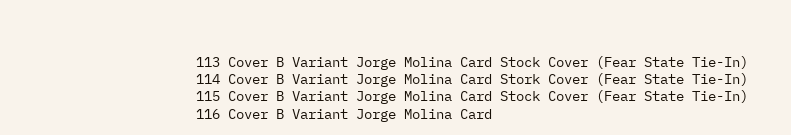113 Cover B Variant Jorge Molina Card Stock Cover (Fear State Tie-In)
114 Cover B Variant Jorge Molina Card Stork Cover (Fear State Tie-In)
115 Cover B Variant Jorge Molina Card Stock Cover (Fear State Tie-In)
116 Cover B Variant Jorge Molina Card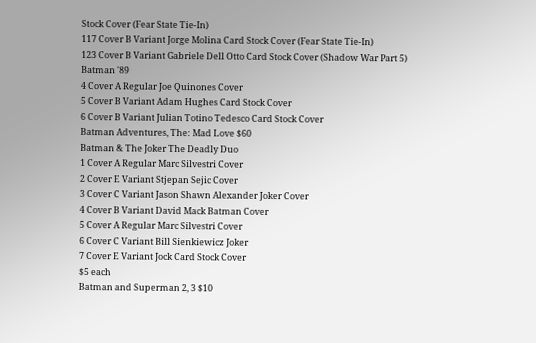Stock Cover (Fear State Tie-In)
117 Cover B Variant Jorge Molina Card Stock Cover (Fear State Tie-In)
123 Cover B Variant Gabriele Dell Otto Card Stock Cover (Shadow War Part 5)
Batman '89
4 Cover A Regular Joe Quinones Cover
5 Cover B Variant Adam Hughes Card Stock Cover
6 Cover B Variant Julian Totino Tedesco Card Stock Cover
Batman Adventures, The: Mad Love $60
Batman & The Joker The Deadly Duo
1 Cover A Regular Marc Silvestri Cover
2 Cover E Variant Stjepan Sejic Cover
3 Cover C Variant Jason Shawn Alexander Joker Cover
4 Cover B Variant David Mack Batman Cover
5 Cover A Regular Marc Silvestri Cover
6 Cover C Variant Bill Sienkiewicz Joker
7 Cover E Variant Jock Card Stock Cover
$5 each
Batman and Superman 2, 3 $10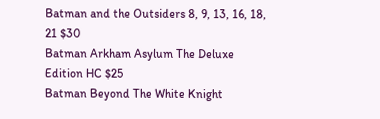Batman and the Outsiders 8, 9, 13, 16, 18, 21 $30
Batman Arkham Asylum The Deluxe Edition HC $25
Batman Beyond The White Knight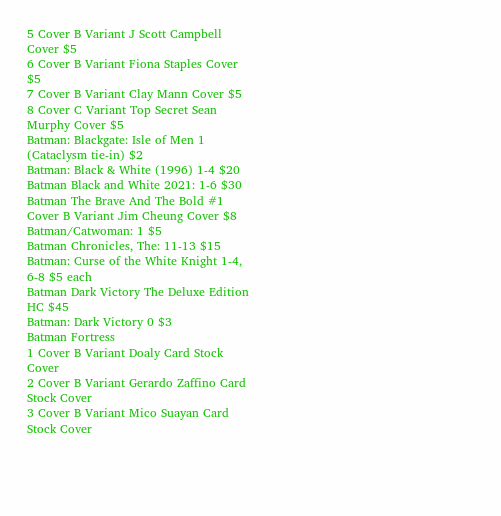5 Cover B Variant J Scott Campbell Cover $5
6 Cover B Variant Fiona Staples Cover $5
7 Cover B Variant Clay Mann Cover $5
8 Cover C Variant Top Secret Sean Murphy Cover $5
Batman: Blackgate: Isle of Men 1 (Cataclysm tie-in) $2
Batman: Black & White (1996) 1-4 $20
Batman Black and White 2021: 1-6 $30
Batman The Brave And The Bold #1 Cover B Variant Jim Cheung Cover $8
Batman/Catwoman: 1 $5
Batman Chronicles, The: 11-13 $15
Batman: Curse of the White Knight 1-4, 6-8 $5 each
Batman Dark Victory The Deluxe Edition HC $45
Batman: Dark Victory 0 $3
Batman Fortress
1 Cover B Variant Doaly Card Stock Cover
2 Cover B Variant Gerardo Zaffino Card Stock Cover
3 Cover B Variant Mico Suayan Card Stock Cover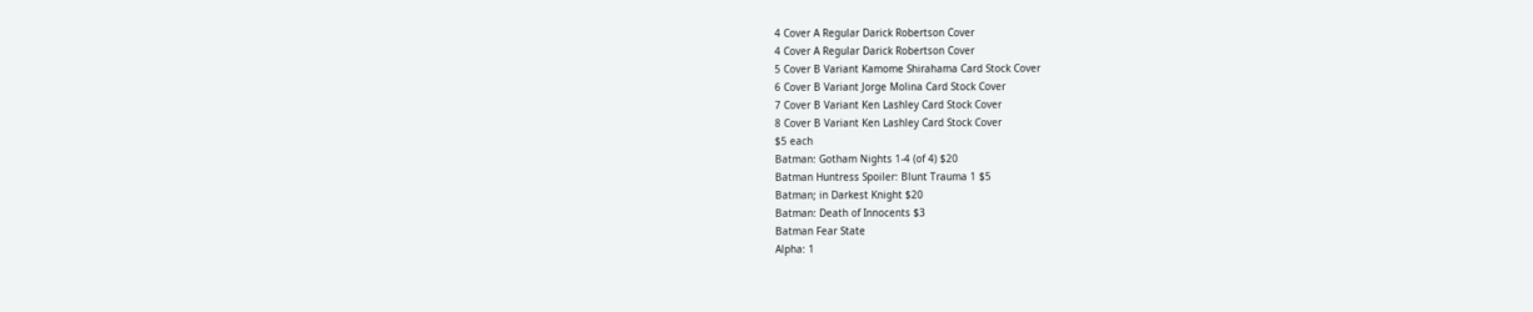4 Cover A Regular Darick Robertson Cover
4 Cover A Regular Darick Robertson Cover
5 Cover B Variant Kamome Shirahama Card Stock Cover
6 Cover B Variant Jorge Molina Card Stock Cover
7 Cover B Variant Ken Lashley Card Stock Cover
8 Cover B Variant Ken Lashley Card Stock Cover
$5 each
Batman: Gotham Nights 1-4 (of 4) $20
Batman Huntress Spoiler: Blunt Trauma 1 $5
Batman; in Darkest Knight $20
Batman: Death of Innocents $3
Batman Fear State
Alpha: 1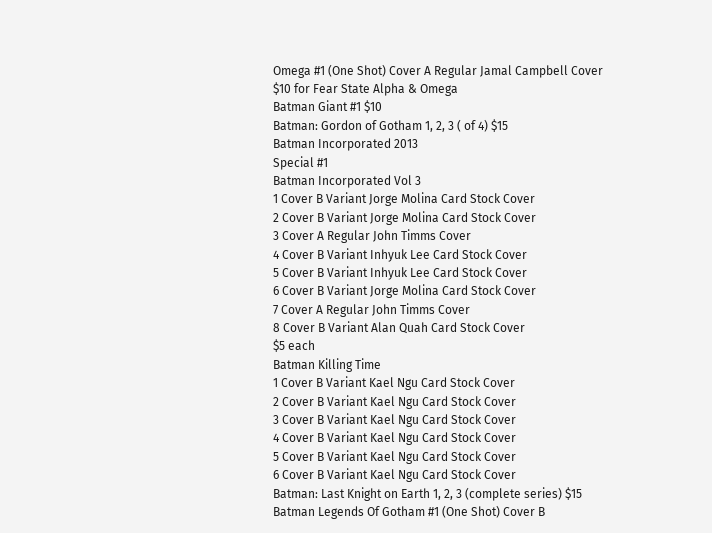Omega #1 (One Shot) Cover A Regular Jamal Campbell Cover
$10 for Fear State Alpha & Omega
Batman Giant #1 $10
Batman: Gordon of Gotham 1, 2, 3 ( of 4) $15
Batman Incorporated 2013
Special #1
Batman Incorporated Vol 3
1 Cover B Variant Jorge Molina Card Stock Cover
2 Cover B Variant Jorge Molina Card Stock Cover
3 Cover A Regular John Timms Cover
4 Cover B Variant Inhyuk Lee Card Stock Cover
5 Cover B Variant Inhyuk Lee Card Stock Cover
6 Cover B Variant Jorge Molina Card Stock Cover
7 Cover A Regular John Timms Cover
8 Cover B Variant Alan Quah Card Stock Cover
$5 each
Batman Killing Time
1 Cover B Variant Kael Ngu Card Stock Cover
2 Cover B Variant Kael Ngu Card Stock Cover
3 Cover B Variant Kael Ngu Card Stock Cover
4 Cover B Variant Kael Ngu Card Stock Cover
5 Cover B Variant Kael Ngu Card Stock Cover
6 Cover B Variant Kael Ngu Card Stock Cover
Batman: Last Knight on Earth 1, 2, 3 (complete series) $15
Batman Legends Of Gotham #1 (One Shot) Cover B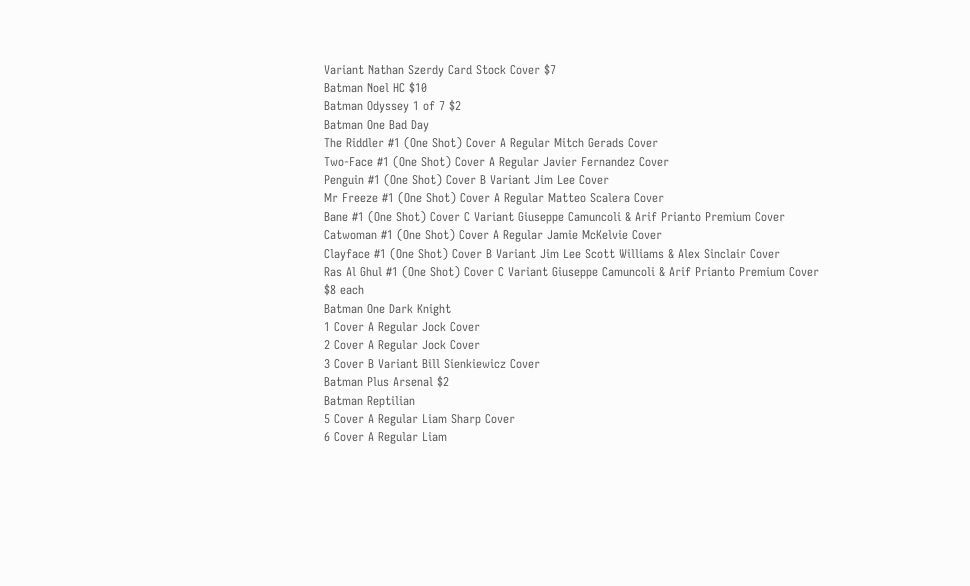Variant Nathan Szerdy Card Stock Cover $7
Batman Noel HC $10
Batman Odyssey 1 of 7 $2
Batman One Bad Day
The Riddler #1 (One Shot) Cover A Regular Mitch Gerads Cover
Two-Face #1 (One Shot) Cover A Regular Javier Fernandez Cover
Penguin #1 (One Shot) Cover B Variant Jim Lee Cover
Mr Freeze #1 (One Shot) Cover A Regular Matteo Scalera Cover
Bane #1 (One Shot) Cover C Variant Giuseppe Camuncoli & Arif Prianto Premium Cover
Catwoman #1 (One Shot) Cover A Regular Jamie McKelvie Cover
Clayface #1 (One Shot) Cover B Variant Jim Lee Scott Williams & Alex Sinclair Cover
Ras Al Ghul #1 (One Shot) Cover C Variant Giuseppe Camuncoli & Arif Prianto Premium Cover
$8 each
Batman One Dark Knight
1 Cover A Regular Jock Cover
2 Cover A Regular Jock Cover
3 Cover B Variant Bill Sienkiewicz Cover
Batman Plus Arsenal $2
Batman Reptilian
5 Cover A Regular Liam Sharp Cover
6 Cover A Regular Liam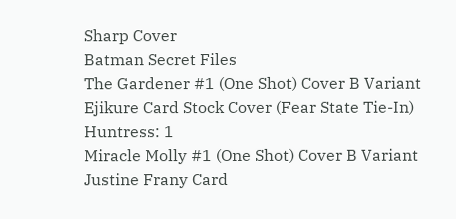Sharp Cover
Batman Secret Files
The Gardener #1 (One Shot) Cover B Variant Ejikure Card Stock Cover (Fear State Tie-In)
Huntress: 1
Miracle Molly #1 (One Shot) Cover B Variant Justine Frany Card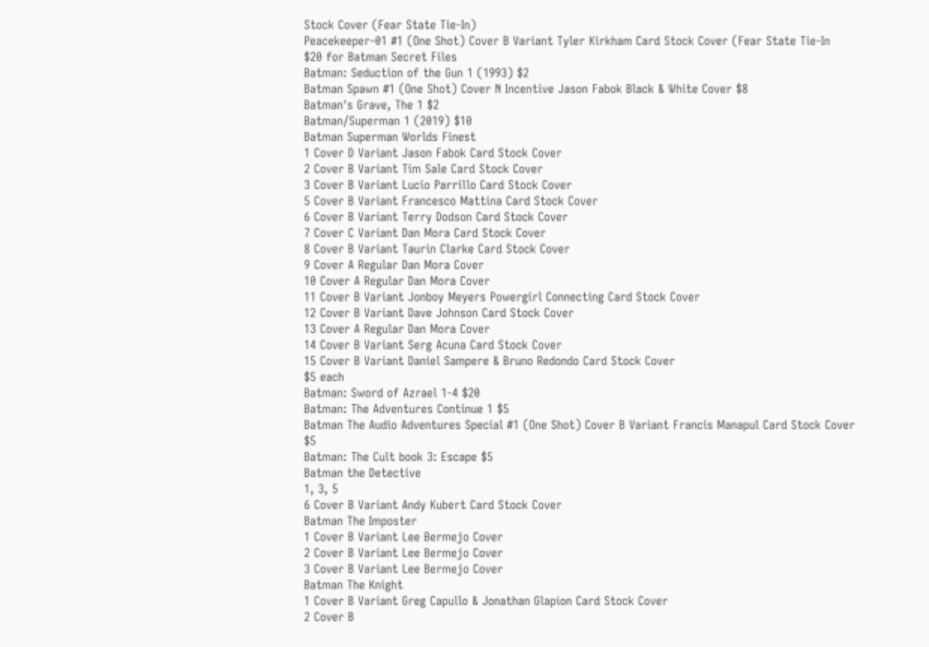Stock Cover (Fear State Tie-In)
Peacekeeper-01 #1 (One Shot) Cover B Variant Tyler Kirkham Card Stock Cover (Fear State Tie-In
$20 for Batman Secret Files
Batman: Seduction of the Gun 1 (1993) $2
Batman Spawn #1 (One Shot) Cover N Incentive Jason Fabok Black & White Cover $8
Batman's Grave, The 1 $2
Batman/Superman 1 (2019) $10
Batman Superman Worlds Finest
1 Cover D Variant Jason Fabok Card Stock Cover
2 Cover B Variant Tim Sale Card Stock Cover
3 Cover B Variant Lucio Parrillo Card Stock Cover
5 Cover B Variant Francesco Mattina Card Stock Cover
6 Cover B Variant Terry Dodson Card Stock Cover
7 Cover C Variant Dan Mora Card Stock Cover
8 Cover B Variant Taurin Clarke Card Stock Cover
9 Cover A Regular Dan Mora Cover
10 Cover A Regular Dan Mora Cover
11 Cover B Variant Jonboy Meyers Powergirl Connecting Card Stock Cover
12 Cover B Variant Dave Johnson Card Stock Cover
13 Cover A Regular Dan Mora Cover
14 Cover B Variant Serg Acuna Card Stock Cover
15 Cover B Variant Daniel Sampere & Bruno Redondo Card Stock Cover
$5 each
Batman: Sword of Azrael 1-4 $20
Batman: The Adventures Continue 1 $5
Batman The Audio Adventures Special #1 (One Shot) Cover B Variant Francis Manapul Card Stock Cover $5
Batman: The Cult book 3: Escape $5
Batman the Detective
1, 3, 5
6 Cover B Variant Andy Kubert Card Stock Cover
Batman The Imposter
1 Cover B Variant Lee Bermejo Cover
2 Cover B Variant Lee Bermejo Cover
3 Cover B Variant Lee Bermejo Cover
Batman The Knight
1 Cover B Variant Greg Capullo & Jonathan Glapion Card Stock Cover
2 Cover B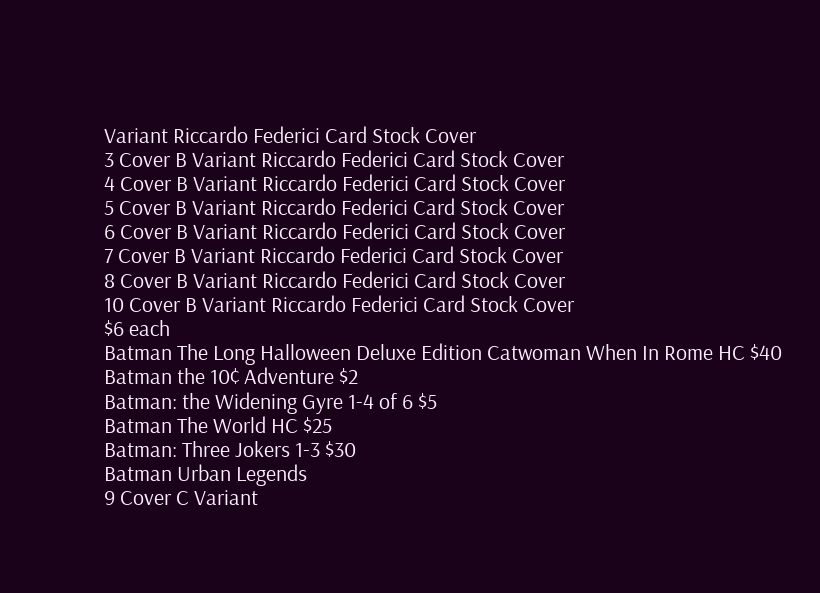Variant Riccardo Federici Card Stock Cover
3 Cover B Variant Riccardo Federici Card Stock Cover
4 Cover B Variant Riccardo Federici Card Stock Cover
5 Cover B Variant Riccardo Federici Card Stock Cover
6 Cover B Variant Riccardo Federici Card Stock Cover
7 Cover B Variant Riccardo Federici Card Stock Cover
8 Cover B Variant Riccardo Federici Card Stock Cover
10 Cover B Variant Riccardo Federici Card Stock Cover
$6 each
Batman The Long Halloween Deluxe Edition Catwoman When In Rome HC $40
Batman the 10¢ Adventure $2
Batman: the Widening Gyre 1-4 of 6 $5
Batman The World HC $25
Batman: Three Jokers 1-3 $30
Batman Urban Legends
9 Cover C Variant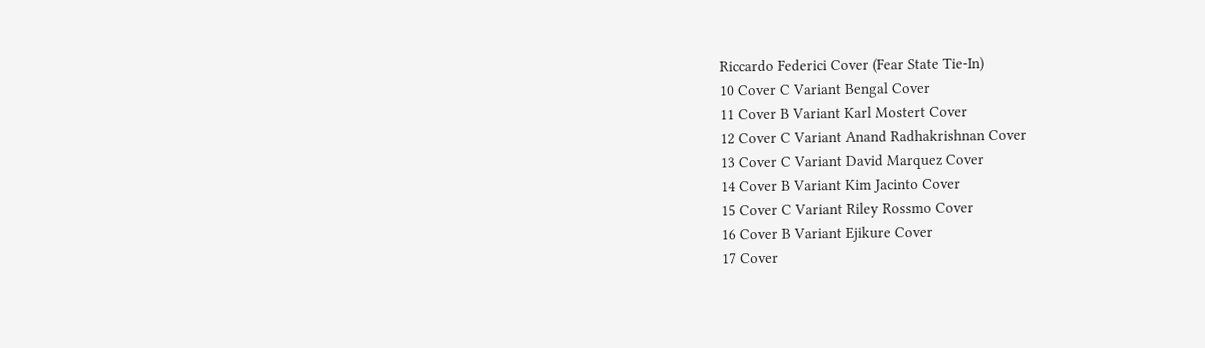Riccardo Federici Cover (Fear State Tie-In)
10 Cover C Variant Bengal Cover
11 Cover B Variant Karl Mostert Cover
12 Cover C Variant Anand Radhakrishnan Cover
13 Cover C Variant David Marquez Cover
14 Cover B Variant Kim Jacinto Cover
15 Cover C Variant Riley Rossmo Cover
16 Cover B Variant Ejikure Cover
17 Cover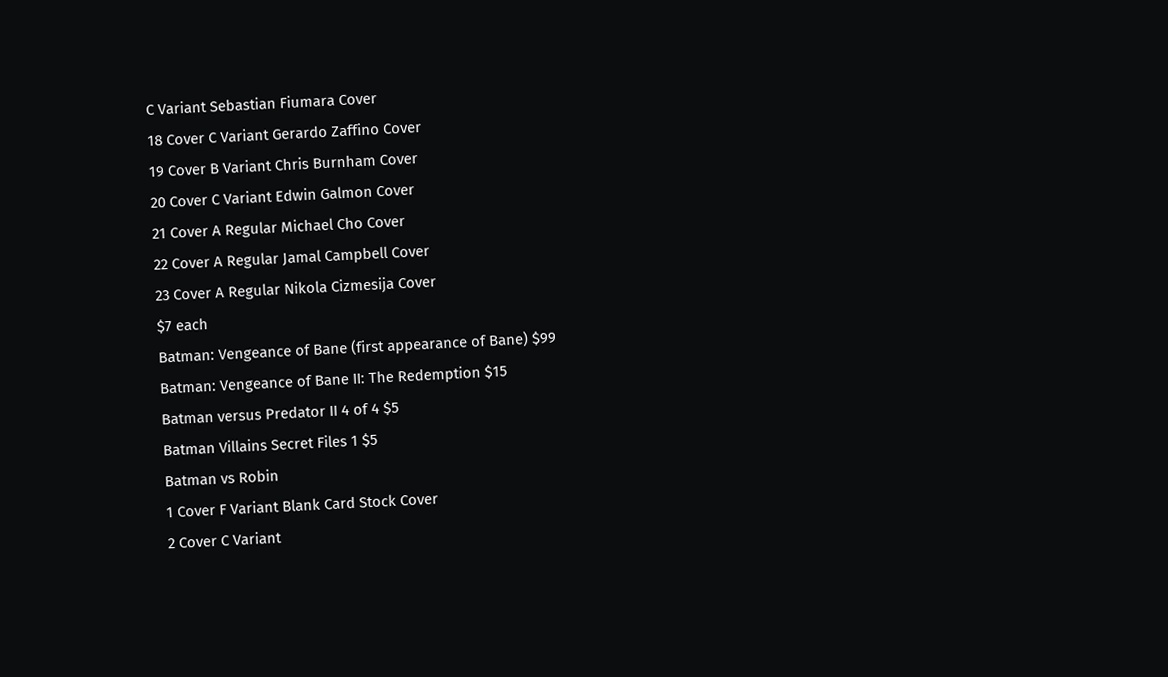C Variant Sebastian Fiumara Cover
18 Cover C Variant Gerardo Zaffino Cover
19 Cover B Variant Chris Burnham Cover
20 Cover C Variant Edwin Galmon Cover
21 Cover A Regular Michael Cho Cover
22 Cover A Regular Jamal Campbell Cover
23 Cover A Regular Nikola Cizmesija Cover
$7 each
Batman: Vengeance of Bane (first appearance of Bane) $99
Batman: Vengeance of Bane II: The Redemption $15
Batman versus Predator II 4 of 4 $5
Batman Villains Secret Files 1 $5
Batman vs Robin
1 Cover F Variant Blank Card Stock Cover
2 Cover C Variant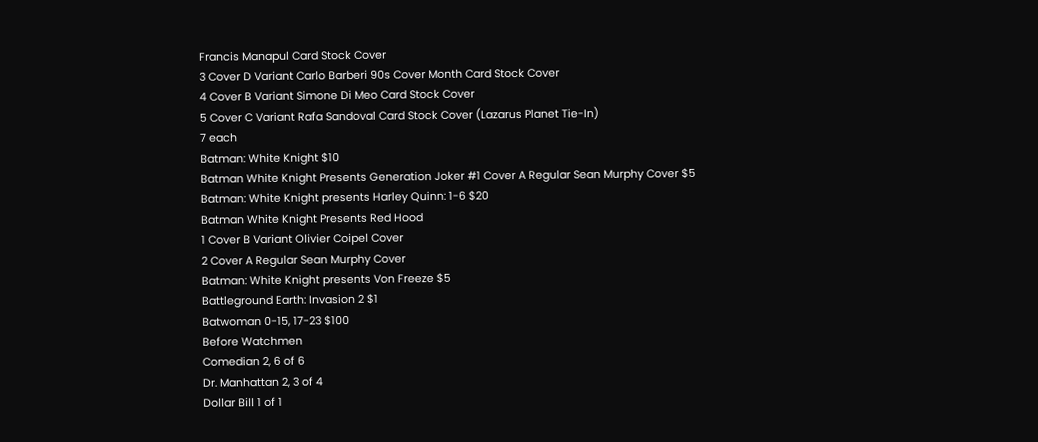Francis Manapul Card Stock Cover
3 Cover D Variant Carlo Barberi 90s Cover Month Card Stock Cover
4 Cover B Variant Simone Di Meo Card Stock Cover
5 Cover C Variant Rafa Sandoval Card Stock Cover (Lazarus Planet Tie-In)
7 each
Batman: White Knight $10
Batman White Knight Presents Generation Joker #1 Cover A Regular Sean Murphy Cover $5
Batman: White Knight presents Harley Quinn: 1-6 $20
Batman White Knight Presents Red Hood
1 Cover B Variant Olivier Coipel Cover
2 Cover A Regular Sean Murphy Cover
Batman: White Knight presents Von Freeze $5
Battleground Earth: Invasion 2 $1
Batwoman 0-15, 17-23 $100
Before Watchmen
Comedian 2, 6 of 6
Dr. Manhattan 2, 3 of 4
Dollar Bill 1 of 1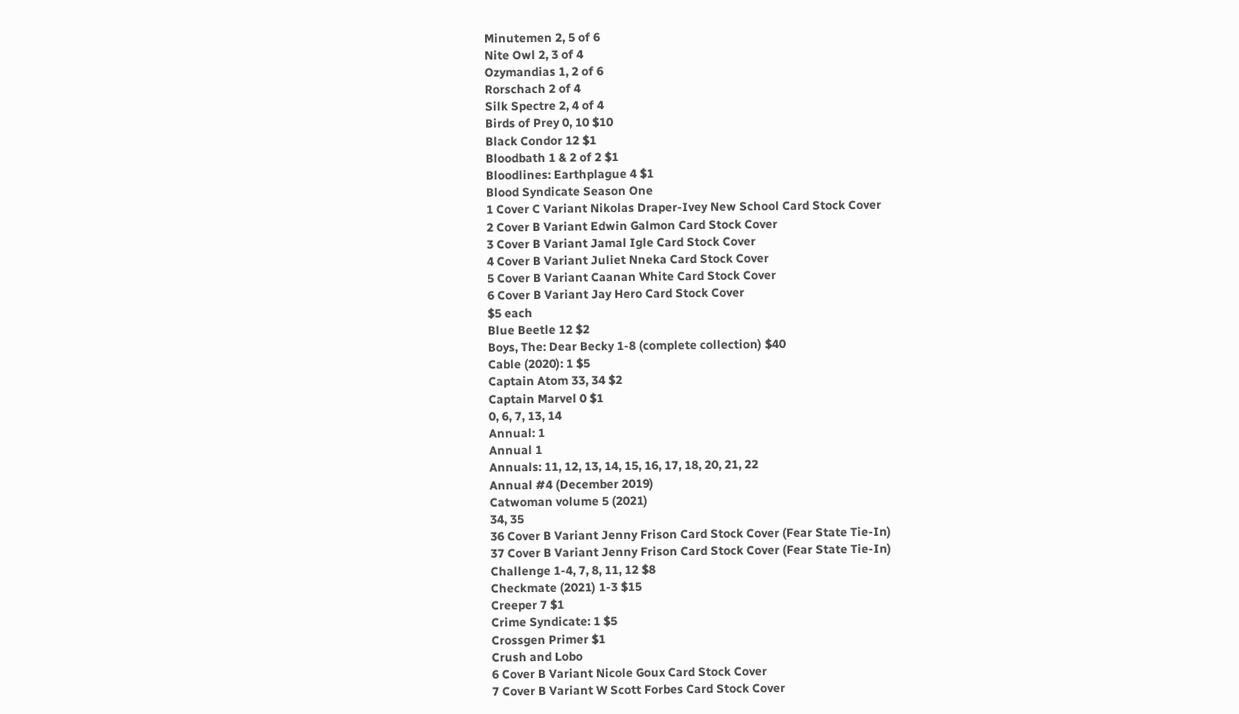Minutemen 2, 5 of 6
Nite Owl 2, 3 of 4
Ozymandias 1, 2 of 6
Rorschach 2 of 4
Silk Spectre 2, 4 of 4
Birds of Prey 0, 10 $10
Black Condor 12 $1
Bloodbath 1 & 2 of 2 $1
Bloodlines: Earthplague 4 $1
Blood Syndicate Season One
1 Cover C Variant Nikolas Draper-Ivey New School Card Stock Cover
2 Cover B Variant Edwin Galmon Card Stock Cover
3 Cover B Variant Jamal Igle Card Stock Cover
4 Cover B Variant Juliet Nneka Card Stock Cover
5 Cover B Variant Caanan White Card Stock Cover
6 Cover B Variant Jay Hero Card Stock Cover
$5 each
Blue Beetle 12 $2
Boys, The: Dear Becky 1-8 (complete collection) $40
Cable (2020): 1 $5
Captain Atom 33, 34 $2
Captain Marvel 0 $1
0, 6, 7, 13, 14
Annual: 1
Annual 1
Annuals: 11, 12, 13, 14, 15, 16, 17, 18, 20, 21, 22
Annual #4 (December 2019)
Catwoman volume 5 (2021)
34, 35
36 Cover B Variant Jenny Frison Card Stock Cover (Fear State Tie-In)
37 Cover B Variant Jenny Frison Card Stock Cover (Fear State Tie-In)
Challenge 1-4, 7, 8, 11, 12 $8
Checkmate (2021) 1-3 $15
Creeper 7 $1
Crime Syndicate: 1 $5
Crossgen Primer $1
Crush and Lobo
6 Cover B Variant Nicole Goux Card Stock Cover
7 Cover B Variant W Scott Forbes Card Stock Cover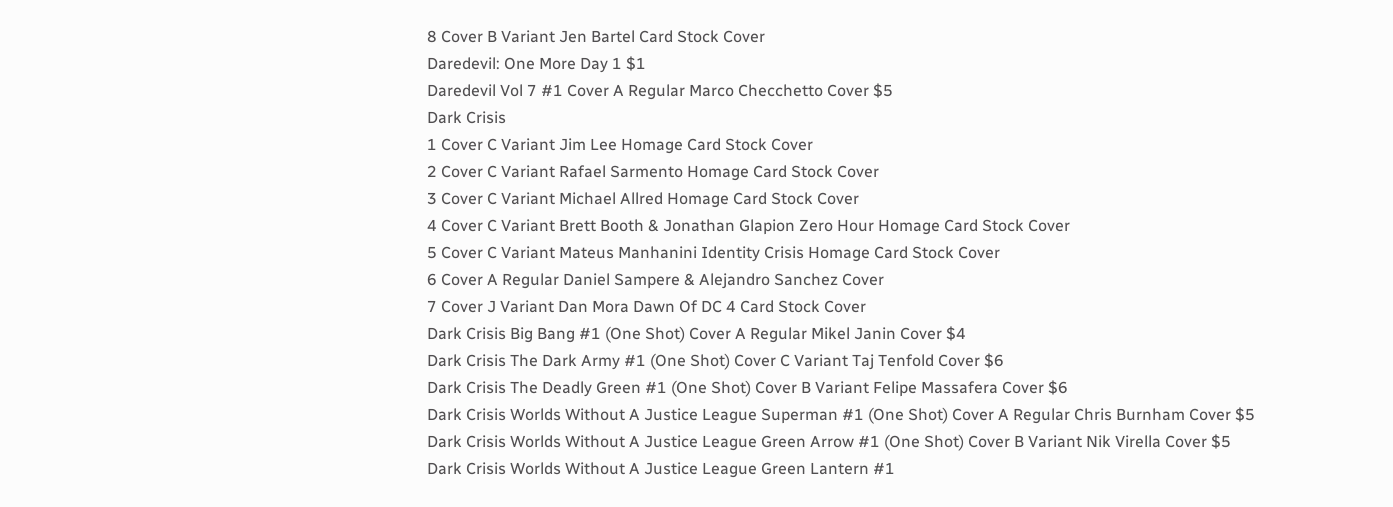8 Cover B Variant Jen Bartel Card Stock Cover
Daredevil: One More Day 1 $1
Daredevil Vol 7 #1 Cover A Regular Marco Checchetto Cover $5
Dark Crisis
1 Cover C Variant Jim Lee Homage Card Stock Cover
2 Cover C Variant Rafael Sarmento Homage Card Stock Cover
3 Cover C Variant Michael Allred Homage Card Stock Cover
4 Cover C Variant Brett Booth & Jonathan Glapion Zero Hour Homage Card Stock Cover
5 Cover C Variant Mateus Manhanini Identity Crisis Homage Card Stock Cover
6 Cover A Regular Daniel Sampere & Alejandro Sanchez Cover
7 Cover J Variant Dan Mora Dawn Of DC 4 Card Stock Cover
Dark Crisis Big Bang #1 (One Shot) Cover A Regular Mikel Janin Cover $4
Dark Crisis The Dark Army #1 (One Shot) Cover C Variant Taj Tenfold Cover $6
Dark Crisis The Deadly Green #1 (One Shot) Cover B Variant Felipe Massafera Cover $6
Dark Crisis Worlds Without A Justice League Superman #1 (One Shot) Cover A Regular Chris Burnham Cover $5
Dark Crisis Worlds Without A Justice League Green Arrow #1 (One Shot) Cover B Variant Nik Virella Cover $5
Dark Crisis Worlds Without A Justice League Green Lantern #1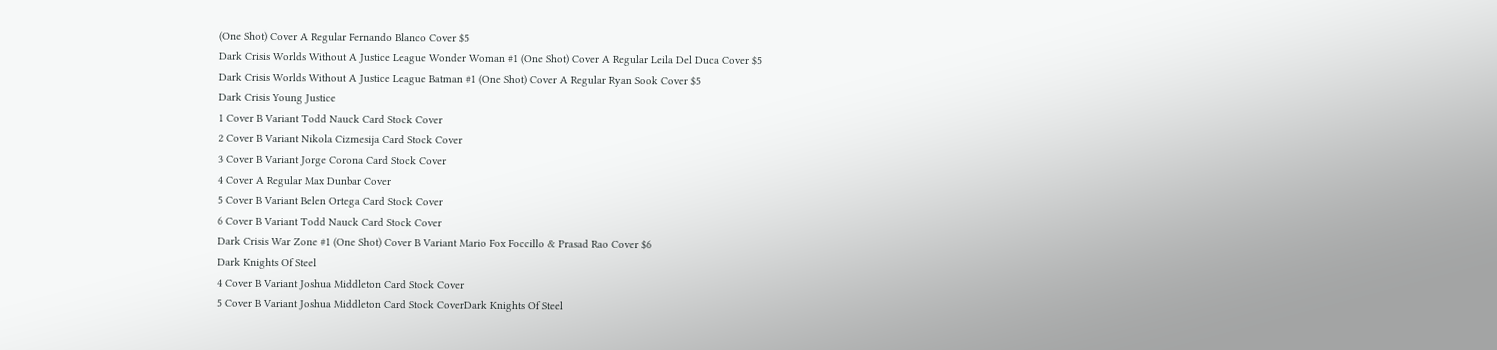(One Shot) Cover A Regular Fernando Blanco Cover $5
Dark Crisis Worlds Without A Justice League Wonder Woman #1 (One Shot) Cover A Regular Leila Del Duca Cover $5
Dark Crisis Worlds Without A Justice League Batman #1 (One Shot) Cover A Regular Ryan Sook Cover $5
Dark Crisis Young Justice
1 Cover B Variant Todd Nauck Card Stock Cover
2 Cover B Variant Nikola Cizmesija Card Stock Cover
3 Cover B Variant Jorge Corona Card Stock Cover
4 Cover A Regular Max Dunbar Cover
5 Cover B Variant Belen Ortega Card Stock Cover
6 Cover B Variant Todd Nauck Card Stock Cover
Dark Crisis War Zone #1 (One Shot) Cover B Variant Mario Fox Foccillo & Prasad Rao Cover $6
Dark Knights Of Steel
4 Cover B Variant Joshua Middleton Card Stock Cover
5 Cover B Variant Joshua Middleton Card Stock CoverDark Knights Of Steel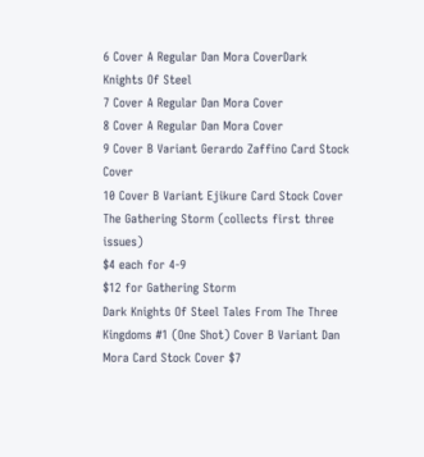6 Cover A Regular Dan Mora CoverDark Knights Of Steel
7 Cover A Regular Dan Mora Cover
8 Cover A Regular Dan Mora Cover
9 Cover B Variant Gerardo Zaffino Card Stock Cover
10 Cover B Variant Ejikure Card Stock Cover
The Gathering Storm (collects first three issues)
$4 each for 4-9
$12 for Gathering Storm
Dark Knights Of Steel Tales From The Three Kingdoms #1 (One Shot) Cover B Variant Dan Mora Card Stock Cover $7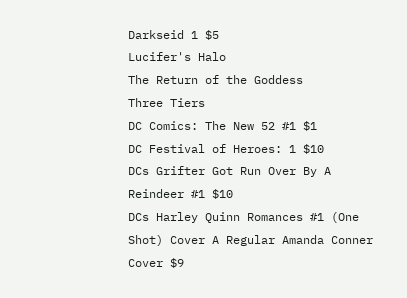Darkseid 1 $5
Lucifer's Halo
The Return of the Goddess
Three Tiers
DC Comics: The New 52 #1 $1
DC Festival of Heroes: 1 $10
DCs Grifter Got Run Over By A Reindeer #1 $10
DCs Harley Quinn Romances #1 (One Shot) Cover A Regular Amanda Conner Cover $9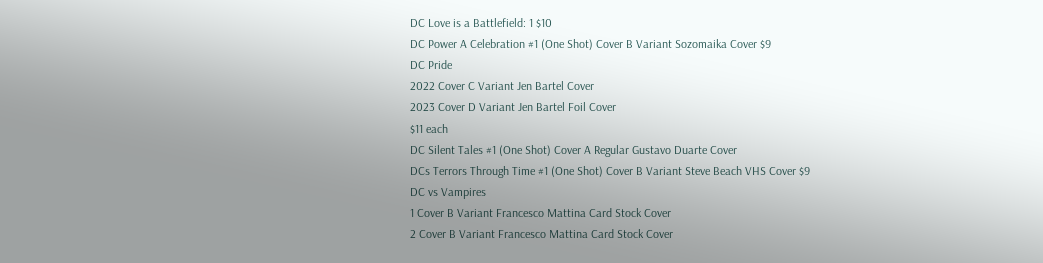DC Love is a Battlefield: 1 $10
DC Power A Celebration #1 (One Shot) Cover B Variant Sozomaika Cover $9
DC Pride
2022 Cover C Variant Jen Bartel Cover
2023 Cover D Variant Jen Bartel Foil Cover
$11 each
DC Silent Tales #1 (One Shot) Cover A Regular Gustavo Duarte Cover
DCs Terrors Through Time #1 (One Shot) Cover B Variant Steve Beach VHS Cover $9
DC vs Vampires
1 Cover B Variant Francesco Mattina Card Stock Cover
2 Cover B Variant Francesco Mattina Card Stock Cover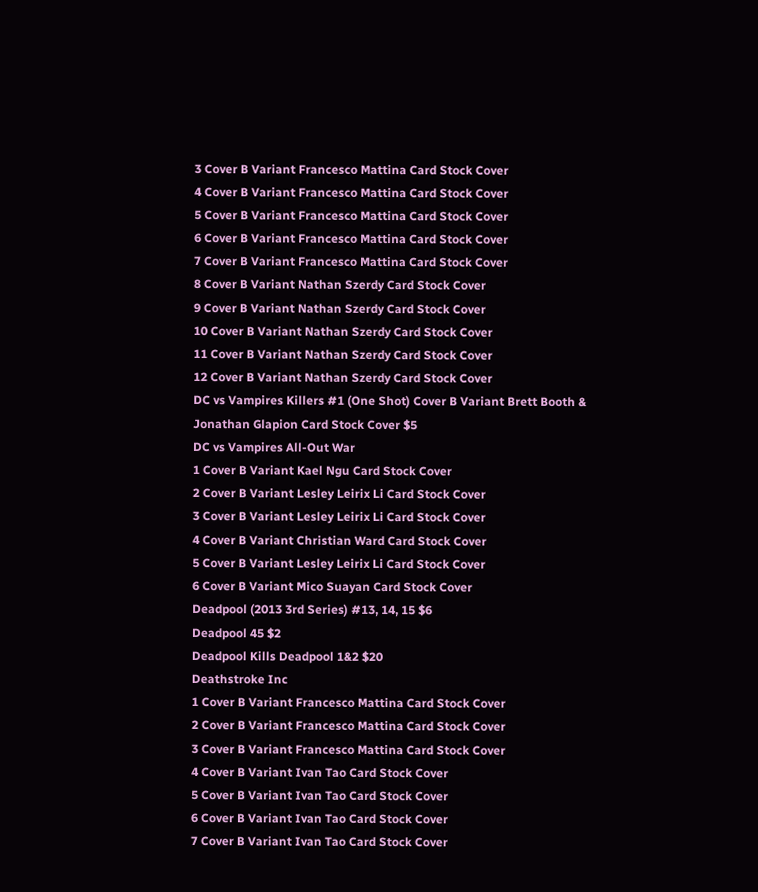3 Cover B Variant Francesco Mattina Card Stock Cover
4 Cover B Variant Francesco Mattina Card Stock Cover
5 Cover B Variant Francesco Mattina Card Stock Cover
6 Cover B Variant Francesco Mattina Card Stock Cover
7 Cover B Variant Francesco Mattina Card Stock Cover
8 Cover B Variant Nathan Szerdy Card Stock Cover
9 Cover B Variant Nathan Szerdy Card Stock Cover
10 Cover B Variant Nathan Szerdy Card Stock Cover
11 Cover B Variant Nathan Szerdy Card Stock Cover
12 Cover B Variant Nathan Szerdy Card Stock Cover
DC vs Vampires Killers #1 (One Shot) Cover B Variant Brett Booth & Jonathan Glapion Card Stock Cover $5
DC vs Vampires All-Out War
1 Cover B Variant Kael Ngu Card Stock Cover
2 Cover B Variant Lesley Leirix Li Card Stock Cover
3 Cover B Variant Lesley Leirix Li Card Stock Cover
4 Cover B Variant Christian Ward Card Stock Cover
5 Cover B Variant Lesley Leirix Li Card Stock Cover
6 Cover B Variant Mico Suayan Card Stock Cover
Deadpool (2013 3rd Series) #13, 14, 15 $6
Deadpool 45 $2
Deadpool Kills Deadpool 1&2 $20
Deathstroke Inc
1 Cover B Variant Francesco Mattina Card Stock Cover
2 Cover B Variant Francesco Mattina Card Stock Cover
3 Cover B Variant Francesco Mattina Card Stock Cover
4 Cover B Variant Ivan Tao Card Stock Cover
5 Cover B Variant Ivan Tao Card Stock Cover
6 Cover B Variant Ivan Tao Card Stock Cover
7 Cover B Variant Ivan Tao Card Stock Cover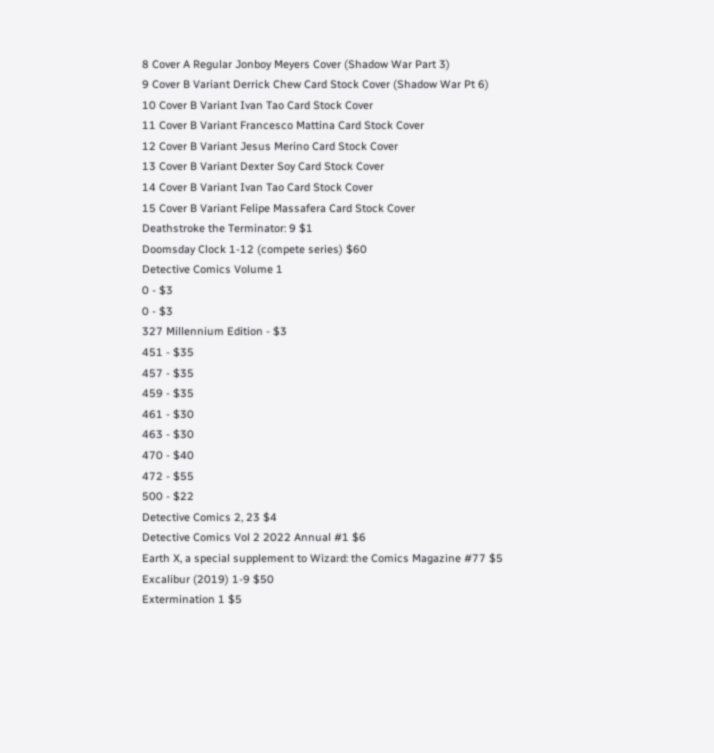8 Cover A Regular Jonboy Meyers Cover (Shadow War Part 3)
9 Cover B Variant Derrick Chew Card Stock Cover (Shadow War Pt 6)
10 Cover B Variant Ivan Tao Card Stock Cover
11 Cover B Variant Francesco Mattina Card Stock Cover
12 Cover B Variant Jesus Merino Card Stock Cover
13 Cover B Variant Dexter Soy Card Stock Cover
14 Cover B Variant Ivan Tao Card Stock Cover
15 Cover B Variant Felipe Massafera Card Stock Cover
Deathstroke the Terminator: 9 $1
Doomsday Clock 1-12 (compete series) $60
Detective Comics Volume 1
0 - $3
0 - $3
327 Millennium Edition - $3
451 - $35
457 - $35
459 - $35
461 - $30
463 - $30
470 - $40
472 - $55
500 - $22
Detective Comics 2, 23 $4
Detective Comics Vol 2 2022 Annual #1 $6
Earth X, a special supplement to Wizard: the Comics Magazine #77 $5
Excalibur (2019) 1-9 $50
Extermination 1 $5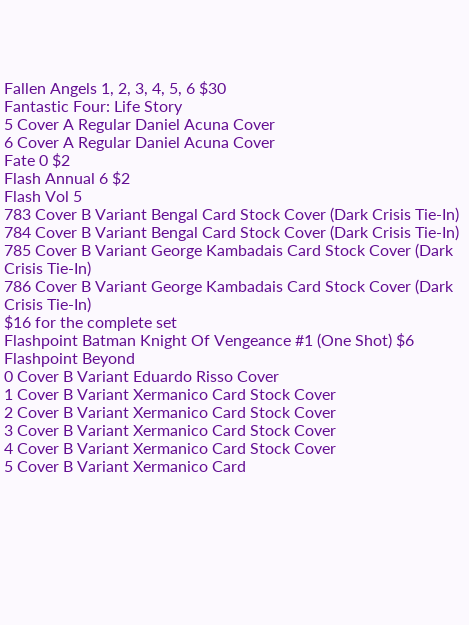Fallen Angels 1, 2, 3, 4, 5, 6 $30
Fantastic Four: Life Story
5 Cover A Regular Daniel Acuna Cover
6 Cover A Regular Daniel Acuna Cover
Fate 0 $2
Flash Annual 6 $2
Flash Vol 5
783 Cover B Variant Bengal Card Stock Cover (Dark Crisis Tie-In)
784 Cover B Variant Bengal Card Stock Cover (Dark Crisis Tie-In)
785 Cover B Variant George Kambadais Card Stock Cover (Dark Crisis Tie-In)
786 Cover B Variant George Kambadais Card Stock Cover (Dark Crisis Tie-In)
$16 for the complete set
Flashpoint Batman Knight Of Vengeance #1 (One Shot) $6
Flashpoint Beyond
0 Cover B Variant Eduardo Risso Cover
1 Cover B Variant Xermanico Card Stock Cover
2 Cover B Variant Xermanico Card Stock Cover
3 Cover B Variant Xermanico Card Stock Cover
4 Cover B Variant Xermanico Card Stock Cover
5 Cover B Variant Xermanico Card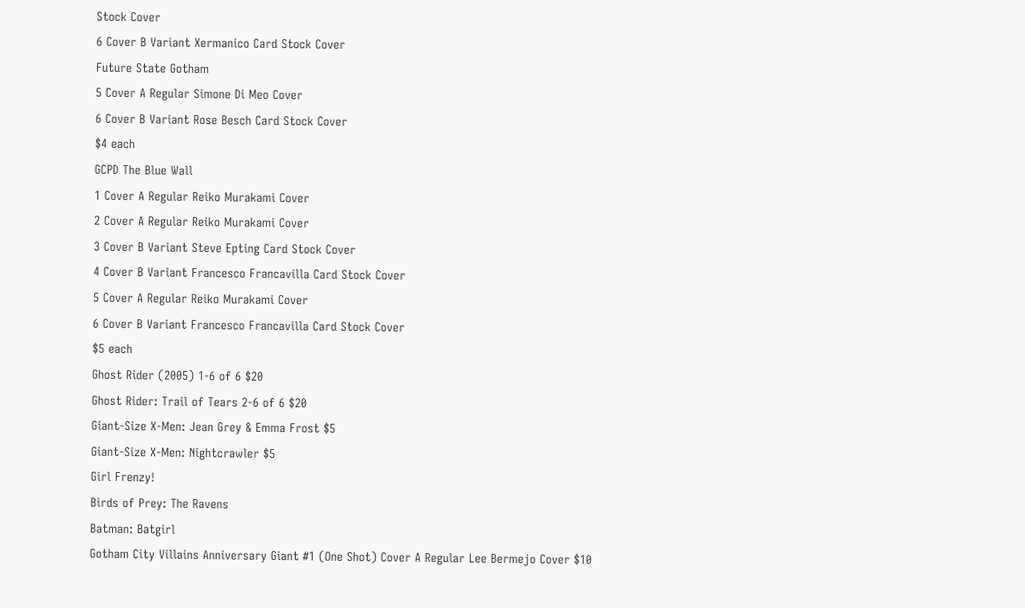Stock Cover
6 Cover B Variant Xermanico Card Stock Cover
Future State Gotham
5 Cover A Regular Simone Di Meo Cover
6 Cover B Variant Rose Besch Card Stock Cover
$4 each
GCPD The Blue Wall
1 Cover A Regular Reiko Murakami Cover
2 Cover A Regular Reiko Murakami Cover
3 Cover B Variant Steve Epting Card Stock Cover
4 Cover B Variant Francesco Francavilla Card Stock Cover
5 Cover A Regular Reiko Murakami Cover
6 Cover B Variant Francesco Francavilla Card Stock Cover
$5 each
Ghost Rider (2005) 1-6 of 6 $20
Ghost Rider: Trail of Tears 2-6 of 6 $20
Giant-Size X-Men: Jean Grey & Emma Frost $5
Giant-Size X-Men: Nightcrawler $5
Girl Frenzy!
Birds of Prey: The Ravens
Batman: Batgirl
Gotham City Villains Anniversary Giant #1 (One Shot) Cover A Regular Lee Bermejo Cover $10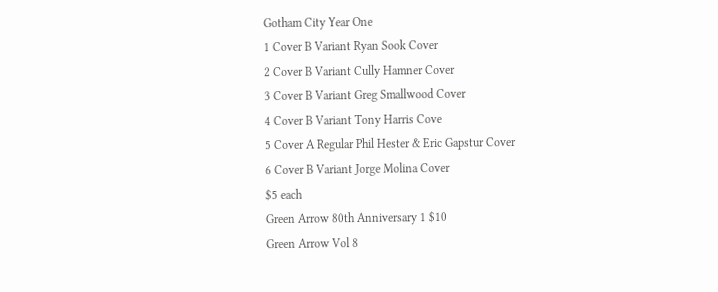Gotham City Year One
1 Cover B Variant Ryan Sook Cover
2 Cover B Variant Cully Hamner Cover
3 Cover B Variant Greg Smallwood Cover
4 Cover B Variant Tony Harris Cove
5 Cover A Regular Phil Hester & Eric Gapstur Cover
6 Cover B Variant Jorge Molina Cover
$5 each
Green Arrow 80th Anniversary 1 $10
Green Arrow Vol 8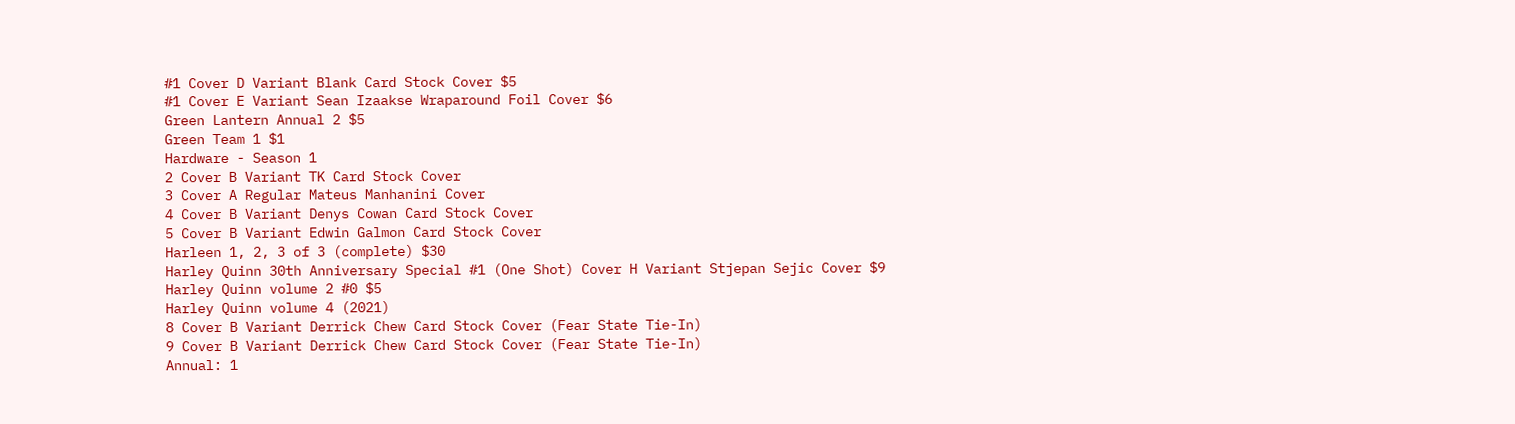#1 Cover D Variant Blank Card Stock Cover $5
#1 Cover E Variant Sean Izaakse Wraparound Foil Cover $6
Green Lantern Annual 2 $5
Green Team 1 $1
Hardware - Season 1
2 Cover B Variant TK Card Stock Cover
3 Cover A Regular Mateus Manhanini Cover
4 Cover B Variant Denys Cowan Card Stock Cover
5 Cover B Variant Edwin Galmon Card Stock Cover
Harleen 1, 2, 3 of 3 (complete) $30
Harley Quinn 30th Anniversary Special #1 (One Shot) Cover H Variant Stjepan Sejic Cover $9
Harley Quinn volume 2 #0 $5
Harley Quinn volume 4 (2021)
8 Cover B Variant Derrick Chew Card Stock Cover (Fear State Tie-In)
9 Cover B Variant Derrick Chew Card Stock Cover (Fear State Tie-In)
Annual: 1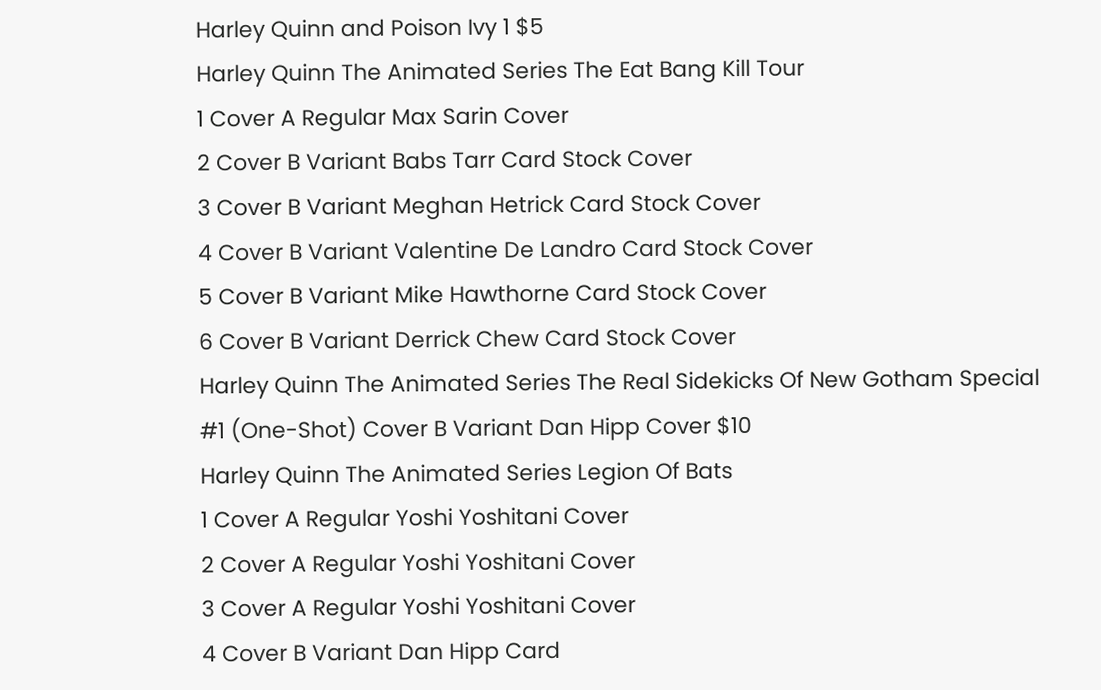Harley Quinn and Poison Ivy 1 $5
Harley Quinn The Animated Series The Eat Bang Kill Tour
1 Cover A Regular Max Sarin Cover
2 Cover B Variant Babs Tarr Card Stock Cover
3 Cover B Variant Meghan Hetrick Card Stock Cover
4 Cover B Variant Valentine De Landro Card Stock Cover
5 Cover B Variant Mike Hawthorne Card Stock Cover
6 Cover B Variant Derrick Chew Card Stock Cover
Harley Quinn The Animated Series The Real Sidekicks Of New Gotham Special #1 (One-Shot) Cover B Variant Dan Hipp Cover $10
Harley Quinn The Animated Series Legion Of Bats
1 Cover A Regular Yoshi Yoshitani Cover
2 Cover A Regular Yoshi Yoshitani Cover
3 Cover A Regular Yoshi Yoshitani Cover
4 Cover B Variant Dan Hipp Card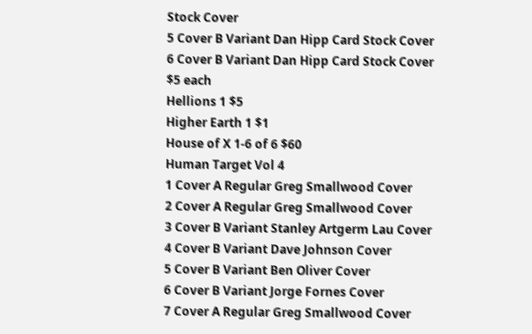Stock Cover
5 Cover B Variant Dan Hipp Card Stock Cover
6 Cover B Variant Dan Hipp Card Stock Cover
$5 each
Hellions 1 $5
Higher Earth 1 $1
House of X 1-6 of 6 $60
Human Target Vol 4
1 Cover A Regular Greg Smallwood Cover
2 Cover A Regular Greg Smallwood Cover
3 Cover B Variant Stanley Artgerm Lau Cover
4 Cover B Variant Dave Johnson Cover
5 Cover B Variant Ben Oliver Cover
6 Cover B Variant Jorge Fornes Cover
7 Cover A Regular Greg Smallwood Cover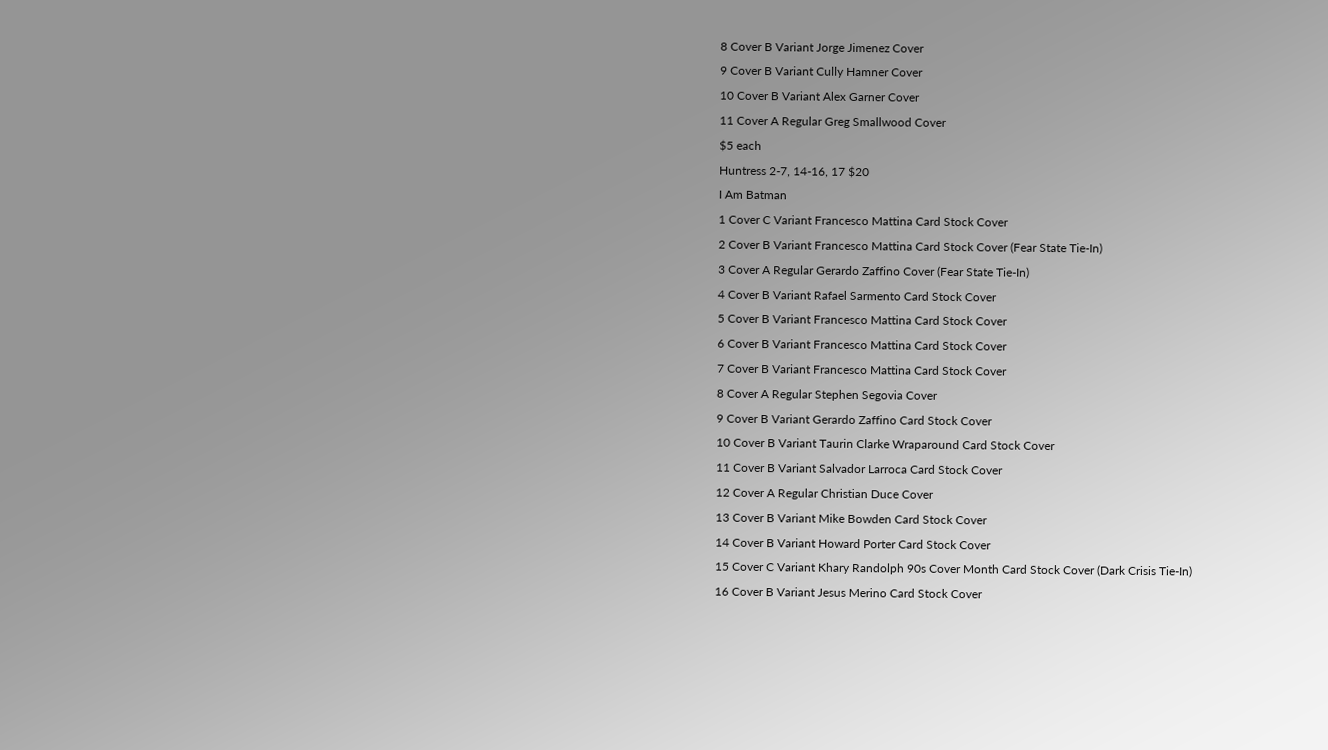8 Cover B Variant Jorge Jimenez Cover
9 Cover B Variant Cully Hamner Cover
10 Cover B Variant Alex Garner Cover
11 Cover A Regular Greg Smallwood Cover
$5 each
Huntress 2-7, 14-16, 17 $20
I Am Batman
1 Cover C Variant Francesco Mattina Card Stock Cover
2 Cover B Variant Francesco Mattina Card Stock Cover (Fear State Tie-In)
3 Cover A Regular Gerardo Zaffino Cover (Fear State Tie-In)
4 Cover B Variant Rafael Sarmento Card Stock Cover
5 Cover B Variant Francesco Mattina Card Stock Cover
6 Cover B Variant Francesco Mattina Card Stock Cover
7 Cover B Variant Francesco Mattina Card Stock Cover
8 Cover A Regular Stephen Segovia Cover
9 Cover B Variant Gerardo Zaffino Card Stock Cover
10 Cover B Variant Taurin Clarke Wraparound Card Stock Cover
11 Cover B Variant Salvador Larroca Card Stock Cover
12 Cover A Regular Christian Duce Cover
13 Cover B Variant Mike Bowden Card Stock Cover
14 Cover B Variant Howard Porter Card Stock Cover
15 Cover C Variant Khary Randolph 90s Cover Month Card Stock Cover (Dark Crisis Tie-In)
16 Cover B Variant Jesus Merino Card Stock Cover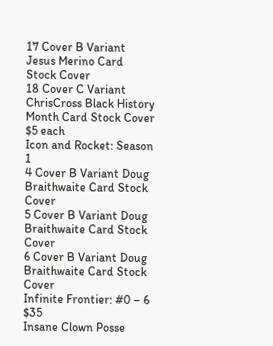17 Cover B Variant Jesus Merino Card Stock Cover
18 Cover C Variant ChrisCross Black History Month Card Stock Cover
$5 each
Icon and Rocket: Season 1
4 Cover B Variant Doug Braithwaite Card Stock Cover
5 Cover B Variant Doug Braithwaite Card Stock Cover
6 Cover B Variant Doug Braithwaite Card Stock Cover
Infinite Frontier: #0 – 6 $35
Insane Clown Posse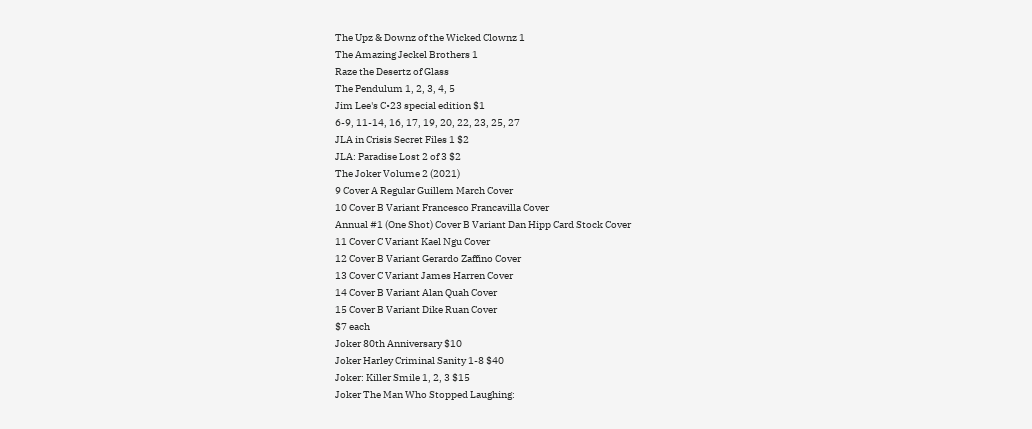The Upz & Downz of the Wicked Clownz 1
The Amazing Jeckel Brothers 1
Raze the Desertz of Glass
The Pendulum 1, 2, 3, 4, 5
Jim Lee's C•23 special edition $1
6-9, 11-14, 16, 17, 19, 20, 22, 23, 25, 27
JLA in Crisis Secret Files 1 $2
JLA: Paradise Lost 2 of 3 $2
The Joker Volume 2 (2021)
9 Cover A Regular Guillem March Cover
10 Cover B Variant Francesco Francavilla Cover
Annual #1 (One Shot) Cover B Variant Dan Hipp Card Stock Cover
11 Cover C Variant Kael Ngu Cover
12 Cover B Variant Gerardo Zaffino Cover
13 Cover C Variant James Harren Cover
14 Cover B Variant Alan Quah Cover
15 Cover B Variant Dike Ruan Cover
$7 each
Joker 80th Anniversary $10
Joker Harley Criminal Sanity 1-8 $40
Joker: Killer Smile 1, 2, 3 $15
Joker The Man Who Stopped Laughing: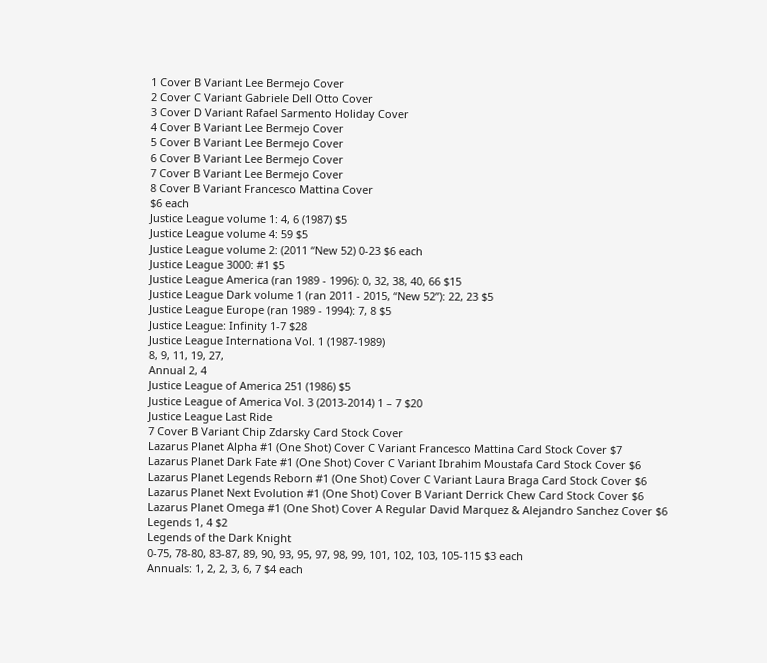1 Cover B Variant Lee Bermejo Cover
2 Cover C Variant Gabriele Dell Otto Cover
3 Cover D Variant Rafael Sarmento Holiday Cover
4 Cover B Variant Lee Bermejo Cover
5 Cover B Variant Lee Bermejo Cover
6 Cover B Variant Lee Bermejo Cover
7 Cover B Variant Lee Bermejo Cover
8 Cover B Variant Francesco Mattina Cover
$6 each
Justice League volume 1: 4, 6 (1987) $5
Justice League volume 4: 59 $5
Justice League volume 2: (2011 “New 52) 0-23 $6 each
Justice League 3000: #1 $5
Justice League America (ran 1989 - 1996): 0, 32, 38, 40, 66 $15
Justice League Dark volume 1 (ran 2011 - 2015, “New 52”): 22, 23 $5
Justice League Europe (ran 1989 - 1994): 7, 8 $5
Justice League: Infinity 1-7 $28
Justice League Internationa Vol. 1 (1987-1989)
8, 9, 11, 19, 27,
Annual 2, 4
Justice League of America 251 (1986) $5
Justice League of America Vol. 3 (2013-2014) 1 – 7 $20
Justice League Last Ride
7 Cover B Variant Chip Zdarsky Card Stock Cover
Lazarus Planet Alpha #1 (One Shot) Cover C Variant Francesco Mattina Card Stock Cover $7
Lazarus Planet Dark Fate #1 (One Shot) Cover C Variant Ibrahim Moustafa Card Stock Cover $6
Lazarus Planet Legends Reborn #1 (One Shot) Cover C Variant Laura Braga Card Stock Cover $6
Lazarus Planet Next Evolution #1 (One Shot) Cover B Variant Derrick Chew Card Stock Cover $6
Lazarus Planet Omega #1 (One Shot) Cover A Regular David Marquez & Alejandro Sanchez Cover $6
Legends 1, 4 $2
Legends of the Dark Knight
0-75, 78-80, 83-87, 89, 90, 93, 95, 97, 98, 99, 101, 102, 103, 105-115 $3 each
Annuals: 1, 2, 2, 3, 6, 7 $4 each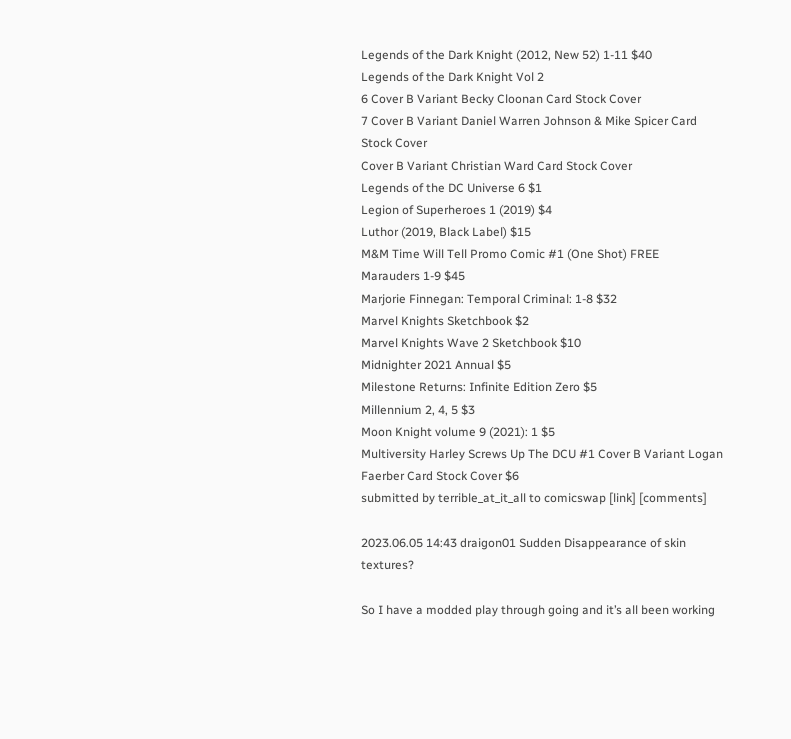Legends of the Dark Knight (2012, New 52) 1-11 $40
Legends of the Dark Knight Vol 2
6 Cover B Variant Becky Cloonan Card Stock Cover
7 Cover B Variant Daniel Warren Johnson & Mike Spicer Card Stock Cover
Cover B Variant Christian Ward Card Stock Cover
Legends of the DC Universe 6 $1
Legion of Superheroes 1 (2019) $4
Luthor (2019, Black Label) $15
M&M Time Will Tell Promo Comic #1 (One Shot) FREE
Marauders 1-9 $45
Marjorie Finnegan: Temporal Criminal: 1-8 $32
Marvel Knights Sketchbook $2
Marvel Knights Wave 2 Sketchbook $10
Midnighter 2021 Annual $5
Milestone Returns: Infinite Edition Zero $5
Millennium 2, 4, 5 $3
Moon Knight volume 9 (2021): 1 $5
Multiversity Harley Screws Up The DCU #1 Cover B Variant Logan Faerber Card Stock Cover $6
submitted by terrible_at_it_all to comicswap [link] [comments]

2023.06.05 14:43 draigon01 Sudden Disappearance of skin textures?

So I have a modded play through going and it’s all been working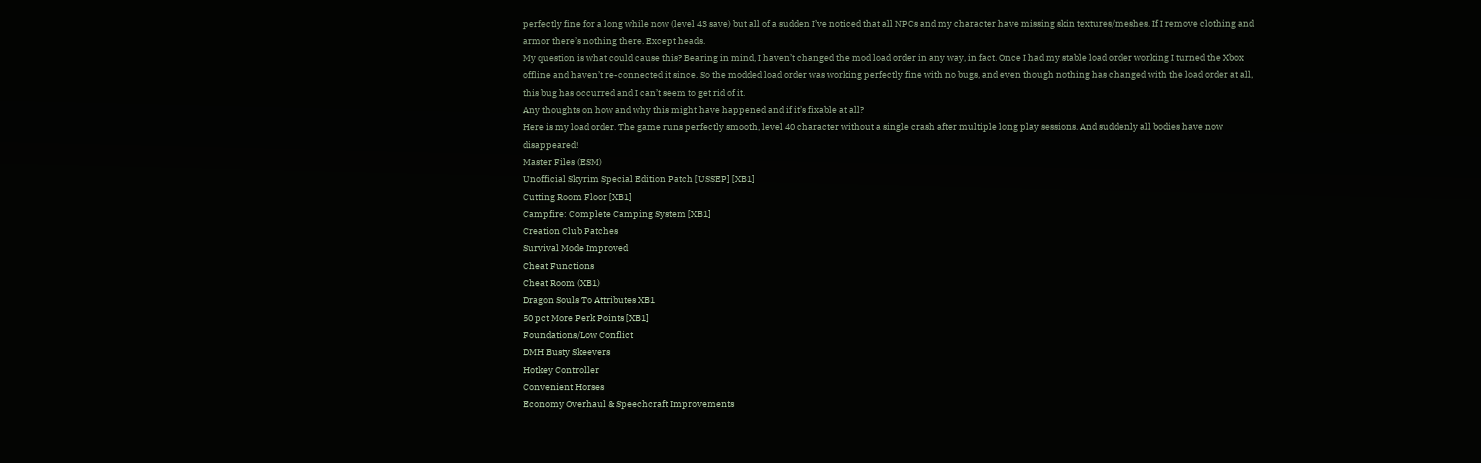perfectly fine for a long while now (level 43 save) but all of a sudden I’ve noticed that all NPCs and my character have missing skin textures/meshes. If I remove clothing and armor there’s nothing there. Except heads.
My question is what could cause this? Bearing in mind, I haven’t changed the mod load order in any way, in fact. Once I had my stable load order working I turned the Xbox offline and haven’t re-connected it since. So the modded load order was working perfectly fine with no bugs, and even though nothing has changed with the load order at all, this bug has occurred and I can’t seem to get rid of it.
Any thoughts on how and why this might have happened and if it’s fixable at all?
Here is my load order. The game runs perfectly smooth, level 40 character without a single crash after multiple long play sessions. And suddenly all bodies have now disappeared!
Master Files (ESM)
Unofficial Skyrim Special Edition Patch [USSEP] [XB1]
Cutting Room Floor [XB1]
Campfire: Complete Camping System [XB1]
Creation Club Patches
Survival Mode Improved
Cheat Functions
Cheat Room (XB1)
Dragon Souls To Attributes XB1
50 pct More Perk Points [XB1]
Foundations/Low Conflict
DMH Busty Skeevers
Hotkey Controller
Convenient Horses
Economy Overhaul & Speechcraft Improvements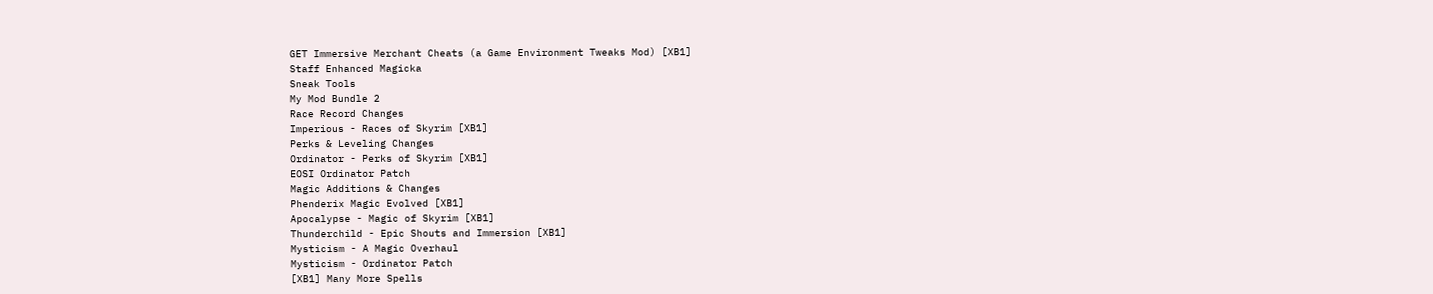GET Immersive Merchant Cheats (a Game Environment Tweaks Mod) [XB1]
Staff Enhanced Magicka
Sneak Tools
My Mod Bundle 2
Race Record Changes
Imperious - Races of Skyrim [XB1]
Perks & Leveling Changes
Ordinator - Perks of Skyrim [XB1]
EOSI Ordinator Patch
Magic Additions & Changes
Phenderix Magic Evolved [XB1]
Apocalypse - Magic of Skyrim [XB1]
Thunderchild - Epic Shouts and Immersion [XB1]
Mysticism - A Magic Overhaul
Mysticism - Ordinator Patch
[XB1] Many More Spells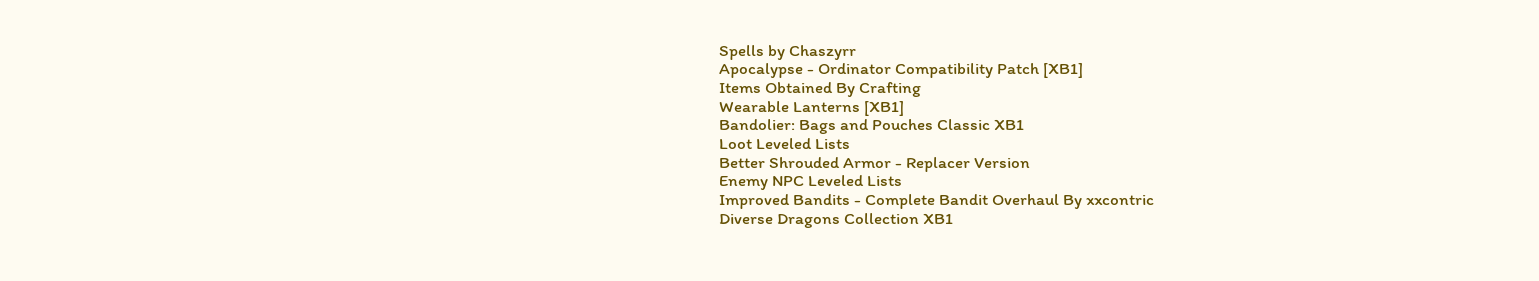Spells by Chaszyrr
Apocalypse - Ordinator Compatibility Patch [XB1]
Items Obtained By Crafting
Wearable Lanterns [XB1]
Bandolier: Bags and Pouches Classic XB1
Loot Leveled Lists
Better Shrouded Armor - Replacer Version
Enemy NPC Leveled Lists
Improved Bandits - Complete Bandit Overhaul By xxcontric
Diverse Dragons Collection XB1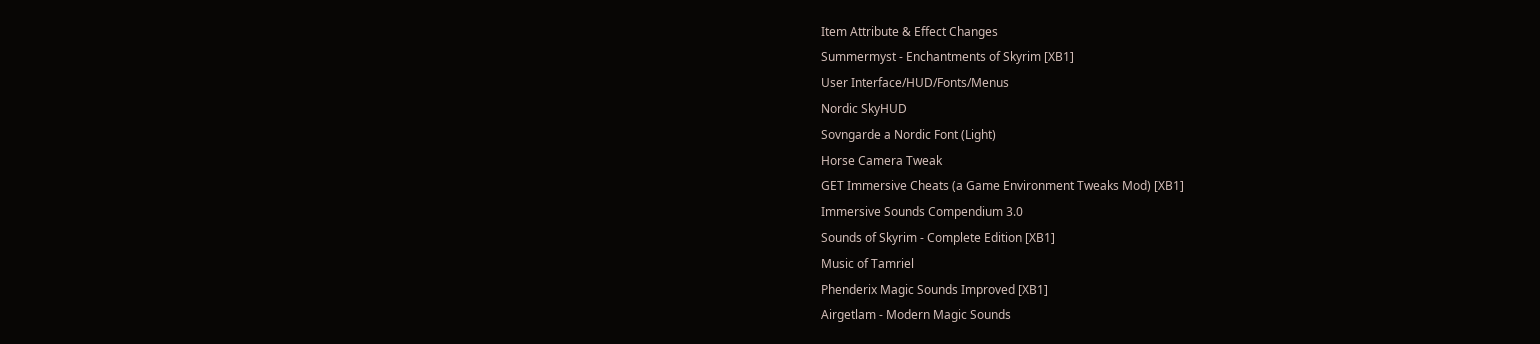Item Attribute & Effect Changes
Summermyst - Enchantments of Skyrim [XB1]
User Interface/HUD/Fonts/Menus
Nordic SkyHUD
Sovngarde a Nordic Font (Light)
Horse Camera Tweak
GET Immersive Cheats (a Game Environment Tweaks Mod) [XB1]
Immersive Sounds Compendium 3.0
Sounds of Skyrim - Complete Edition [XB1]
Music of Tamriel
Phenderix Magic Sounds Improved [XB1]
Airgetlam - Modern Magic Sounds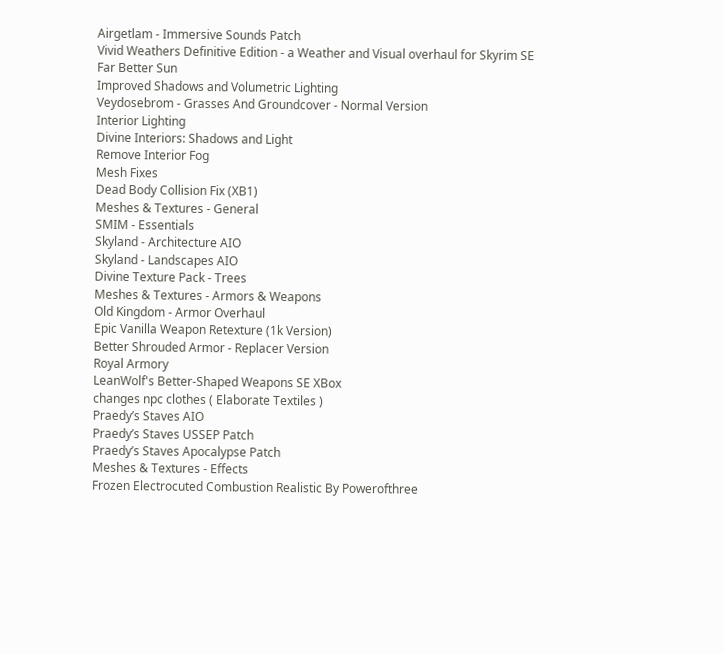Airgetlam - Immersive Sounds Patch
Vivid Weathers Definitive Edition - a Weather and Visual overhaul for Skyrim SE
Far Better Sun
Improved Shadows and Volumetric Lighting
Veydosebrom - Grasses And Groundcover - Normal Version
Interior Lighting
Divine Interiors: Shadows and Light
Remove Interior Fog
Mesh Fixes
Dead Body Collision Fix (XB1)
Meshes & Textures - General
SMIM - Essentials
Skyland - Architecture AIO
Skyland - Landscapes AIO
Divine Texture Pack - Trees
Meshes & Textures - Armors & Weapons
Old Kingdom - Armor Overhaul
Epic Vanilla Weapon Retexture (1k Version)
Better Shrouded Armor - Replacer Version
Royal Armory
LeanWolf's Better-Shaped Weapons SE XBox
changes npc clothes ( Elaborate Textiles )
Praedy’s Staves AIO
Praedy’s Staves USSEP Patch
Praedy’s Staves Apocalypse Patch
Meshes & Textures - Effects
Frozen Electrocuted Combustion Realistic By Powerofthree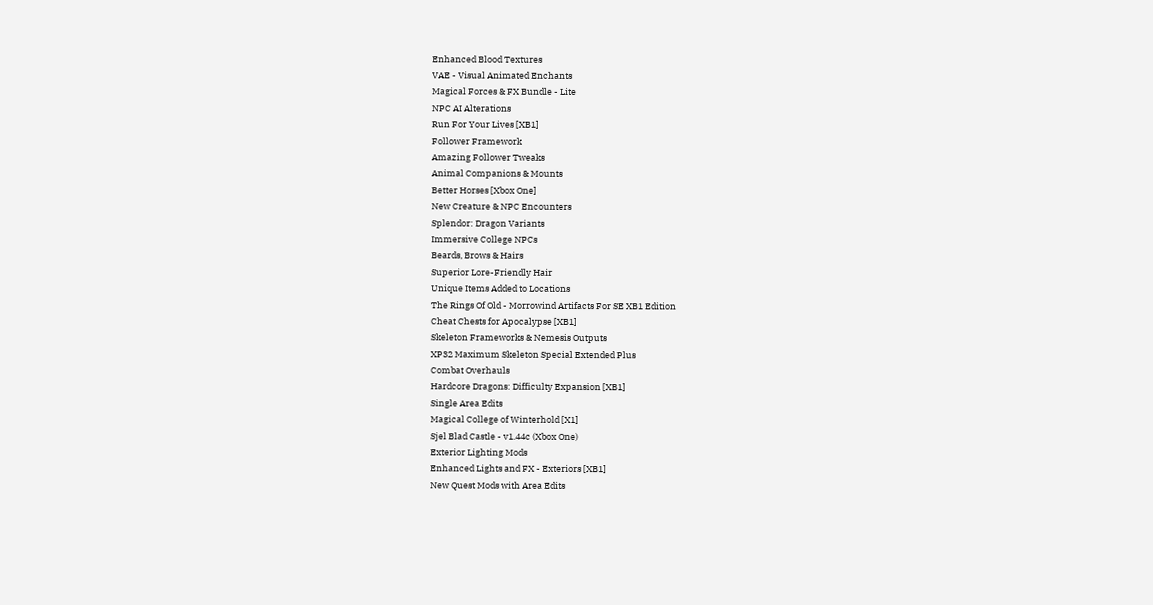Enhanced Blood Textures
VAE - Visual Animated Enchants
Magical Forces & FX Bundle - Lite
NPC AI Alterations
Run For Your Lives [XB1]
Follower Framework
Amazing Follower Tweaks
Animal Companions & Mounts
Better Horses [Xbox One]
New Creature & NPC Encounters
Splendor: Dragon Variants
Immersive College NPCs
Beards, Brows & Hairs
Superior Lore-Friendly Hair
Unique Items Added to Locations
The Rings Of Old - Morrowind Artifacts For SE XB1 Edition
Cheat Chests for Apocalypse [XB1]
Skeleton Frameworks & Nemesis Outputs
XP32 Maximum Skeleton Special Extended Plus
Combat Overhauls
Hardcore Dragons: Difficulty Expansion [XB1]
Single Area Edits
Magical College of Winterhold [X1]
Sjel Blad Castle - v1.44c (Xbox One)
Exterior Lighting Mods
Enhanced Lights and FX - Exteriors [XB1]
New Quest Mods with Area Edits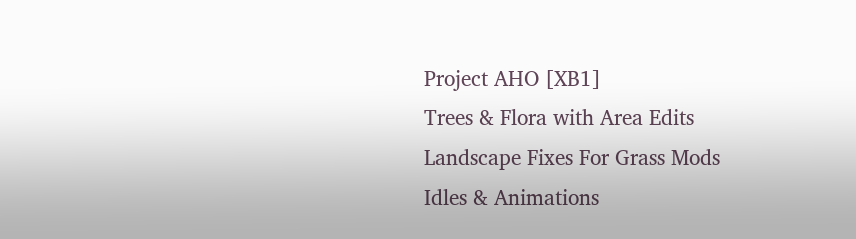Project AHO [XB1]
Trees & Flora with Area Edits
Landscape Fixes For Grass Mods
Idles & Animations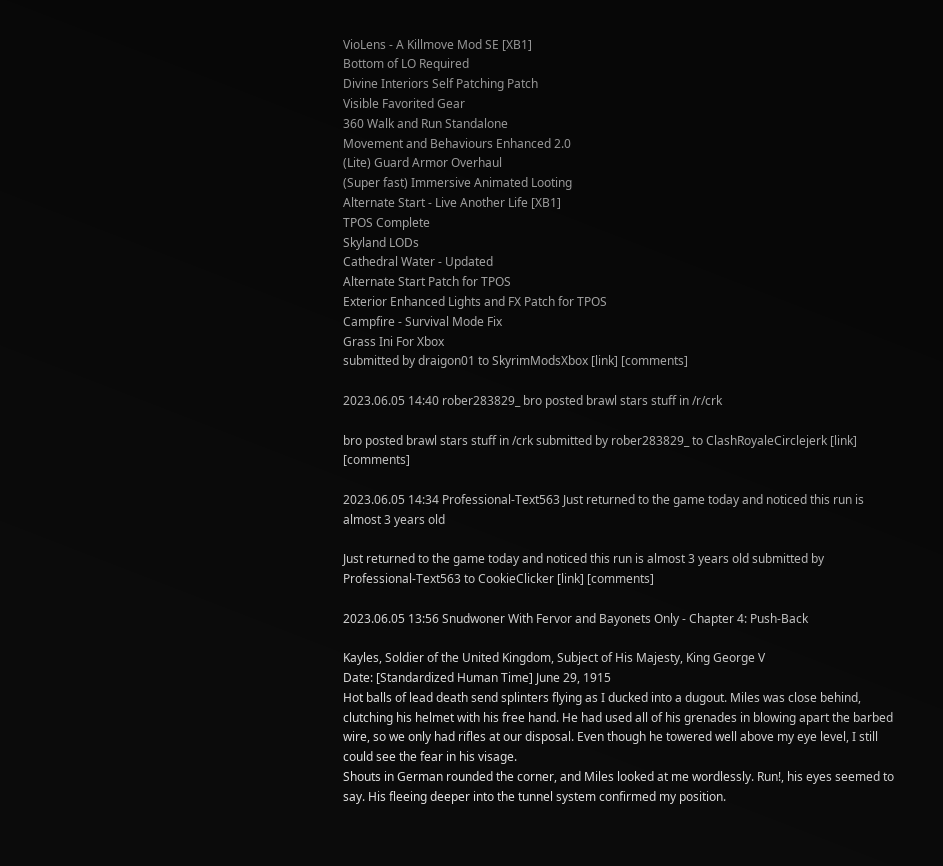VioLens - A Killmove Mod SE [XB1]
Bottom of LO Required
Divine Interiors Self Patching Patch
Visible Favorited Gear
360 Walk and Run Standalone
Movement and Behaviours Enhanced 2.0
(Lite) Guard Armor Overhaul
(Super fast) Immersive Animated Looting
Alternate Start - Live Another Life [XB1]
TPOS Complete
Skyland LODs
Cathedral Water - Updated
Alternate Start Patch for TPOS
Exterior Enhanced Lights and FX Patch for TPOS
Campfire - Survival Mode Fix
Grass Ini For Xbox
submitted by draigon01 to SkyrimModsXbox [link] [comments]

2023.06.05 14:40 rober283829_ bro posted brawl stars stuff in /r/crk

bro posted brawl stars stuff in /crk submitted by rober283829_ to ClashRoyaleCirclejerk [link] [comments]

2023.06.05 14:34 Professional-Text563 Just returned to the game today and noticed this run is almost 3 years old

Just returned to the game today and noticed this run is almost 3 years old submitted by Professional-Text563 to CookieClicker [link] [comments]

2023.06.05 13:56 Snudwoner With Fervor and Bayonets Only - Chapter 4: Push-Back

Kayles, Soldier of the United Kingdom, Subject of His Majesty, King George V
Date: [Standardized Human Time] June 29, 1915
Hot balls of lead death send splinters flying as I ducked into a dugout. Miles was close behind, clutching his helmet with his free hand. He had used all of his grenades in blowing apart the barbed wire, so we only had rifles at our disposal. Even though he towered well above my eye level, I still could see the fear in his visage.
Shouts in German rounded the corner, and Miles looked at me wordlessly. Run!, his eyes seemed to say. His fleeing deeper into the tunnel system confirmed my position.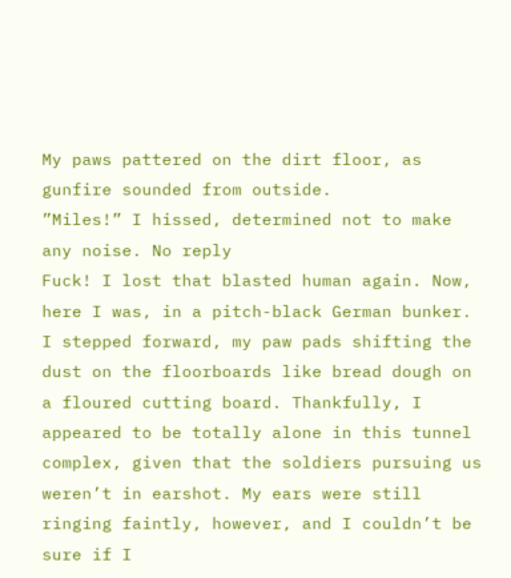My paws pattered on the dirt floor, as gunfire sounded from outside.
”Miles!” I hissed, determined not to make any noise. No reply
Fuck! I lost that blasted human again. Now, here I was, in a pitch-black German bunker.
I stepped forward, my paw pads shifting the dust on the floorboards like bread dough on a floured cutting board. Thankfully, I appeared to be totally alone in this tunnel complex, given that the soldiers pursuing us weren’t in earshot. My ears were still ringing faintly, however, and I couldn’t be sure if I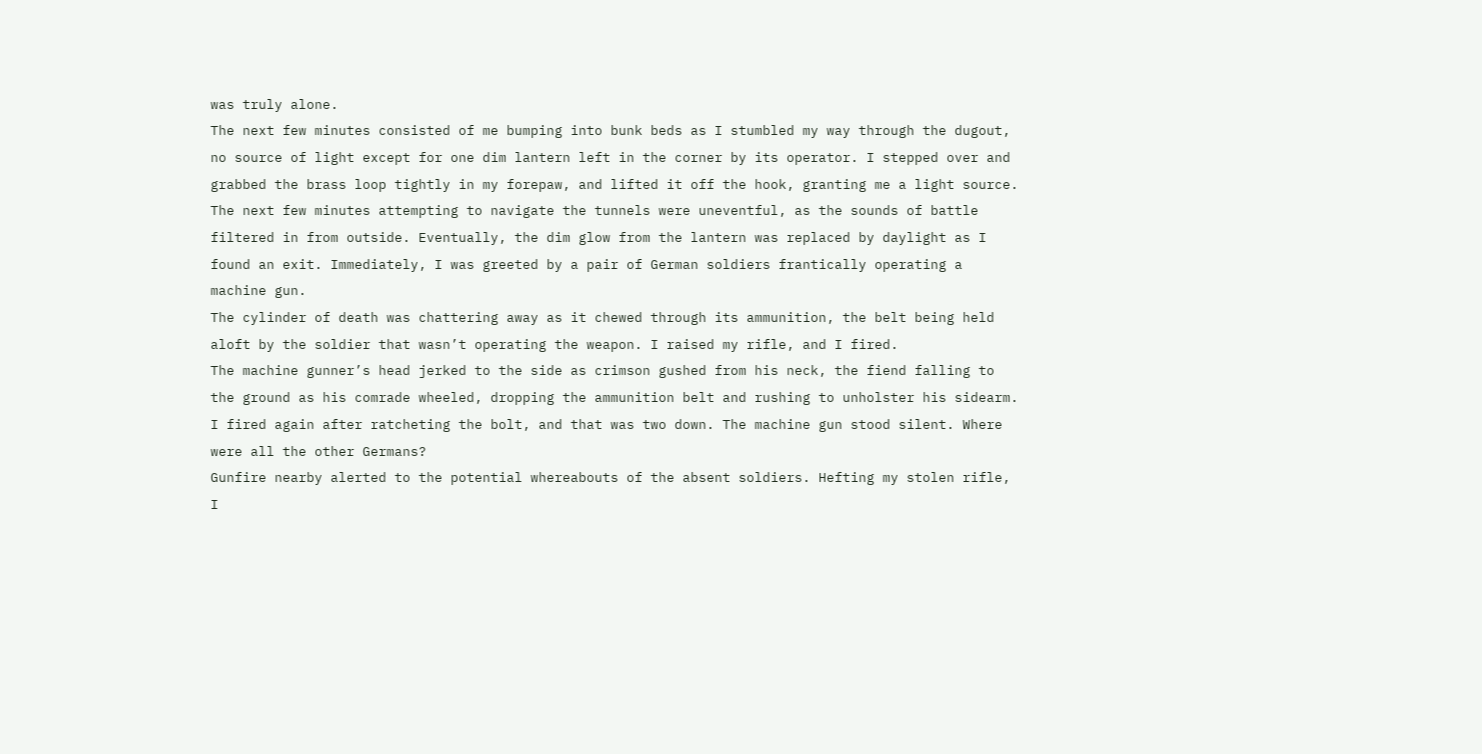was truly alone.
The next few minutes consisted of me bumping into bunk beds as I stumbled my way through the dugout, no source of light except for one dim lantern left in the corner by its operator. I stepped over and grabbed the brass loop tightly in my forepaw, and lifted it off the hook, granting me a light source.
The next few minutes attempting to navigate the tunnels were uneventful, as the sounds of battle filtered in from outside. Eventually, the dim glow from the lantern was replaced by daylight as I found an exit. Immediately, I was greeted by a pair of German soldiers frantically operating a machine gun.
The cylinder of death was chattering away as it chewed through its ammunition, the belt being held aloft by the soldier that wasn’t operating the weapon. I raised my rifle, and I fired.
The machine gunner’s head jerked to the side as crimson gushed from his neck, the fiend falling to the ground as his comrade wheeled, dropping the ammunition belt and rushing to unholster his sidearm. I fired again after ratcheting the bolt, and that was two down. The machine gun stood silent. Where were all the other Germans?
Gunfire nearby alerted to the potential whereabouts of the absent soldiers. Hefting my stolen rifle, I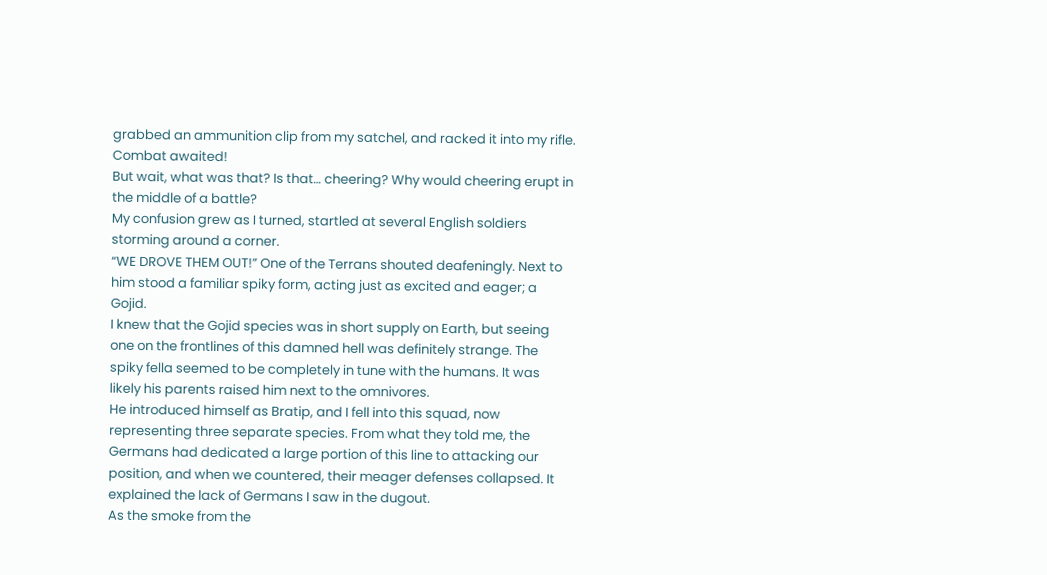grabbed an ammunition clip from my satchel, and racked it into my rifle. Combat awaited!
But wait, what was that? Is that… cheering? Why would cheering erupt in the middle of a battle?
My confusion grew as I turned, startled at several English soldiers storming around a corner.
“WE DROVE THEM OUT!” One of the Terrans shouted deafeningly. Next to him stood a familiar spiky form, acting just as excited and eager; a Gojid.
I knew that the Gojid species was in short supply on Earth, but seeing one on the frontlines of this damned hell was definitely strange. The spiky fella seemed to be completely in tune with the humans. It was likely his parents raised him next to the omnivores.
He introduced himself as Bratip, and I fell into this squad, now representing three separate species. From what they told me, the Germans had dedicated a large portion of this line to attacking our position, and when we countered, their meager defenses collapsed. It explained the lack of Germans I saw in the dugout.
As the smoke from the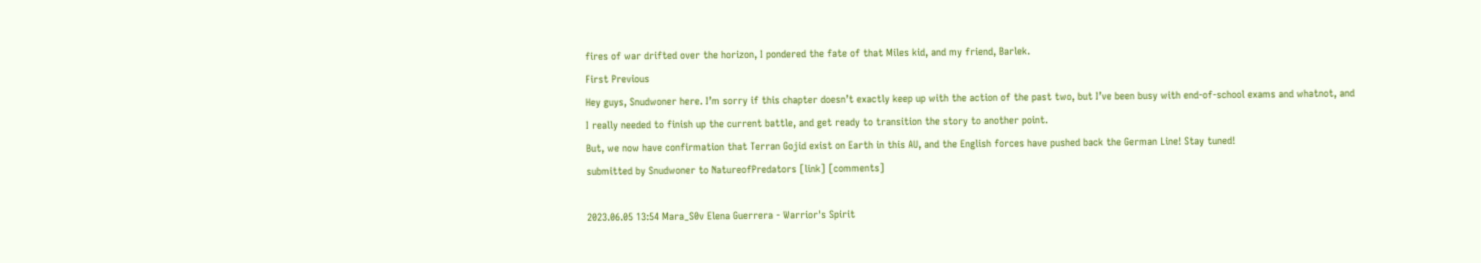fires of war drifted over the horizon, I pondered the fate of that Miles kid, and my friend, Barlek.
First Previous
Hey guys, Snudwoner here. I’m sorry if this chapter doesn’t exactly keep up with the action of the past two, but I’ve been busy with end-of-school exams and whatnot, and I really needed to finish up the current battle, and get ready to transition the story to another point.
But, we now have confirmation that Terran Gojid exist on Earth in this AU, and the English forces have pushed back the German Line! Stay tuned!
submitted by Snudwoner to NatureofPredators [link] [comments]

2023.06.05 13:54 Mara_S0v Elena Guerrera - Warrior's Spirit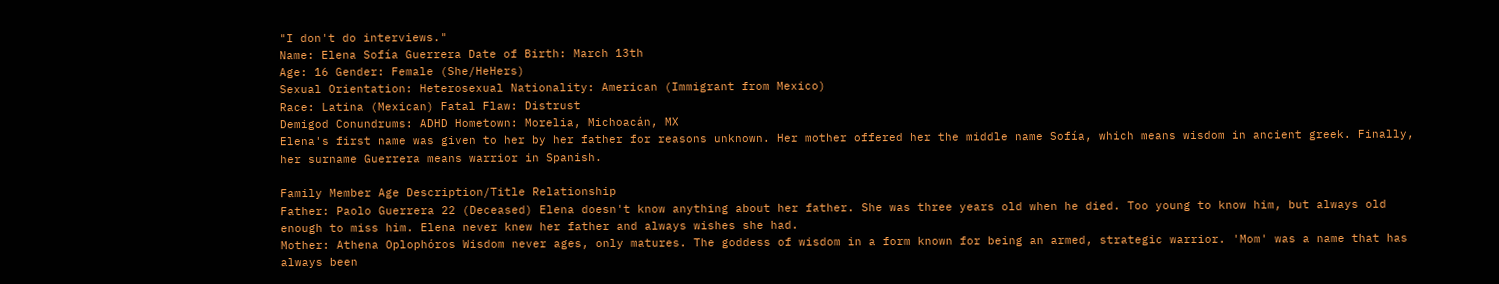"I don't do interviews."
Name: Elena Sofía Guerrera Date of Birth: March 13th
Age: 16 Gender: Female (She/HeHers)
Sexual Orientation: Heterosexual Nationality: American (Immigrant from Mexico)
Race: Latina (Mexican) Fatal Flaw: Distrust
Demigod Conundrums: ADHD Hometown: Morelia, Michoacán, MX
Elena's first name was given to her by her father for reasons unknown. Her mother offered her the middle name Sofía, which means wisdom in ancient greek. Finally, her surname Guerrera means warrior in Spanish.

Family Member Age Description/Title Relationship
Father: Paolo Guerrera 22 (Deceased) Elena doesn't know anything about her father. She was three years old when he died. Too young to know him, but always old enough to miss him. Elena never knew her father and always wishes she had.
Mother: Athena Oplophóros Wisdom never ages, only matures. The goddess of wisdom in a form known for being an armed, strategic warrior. 'Mom' was a name that has always been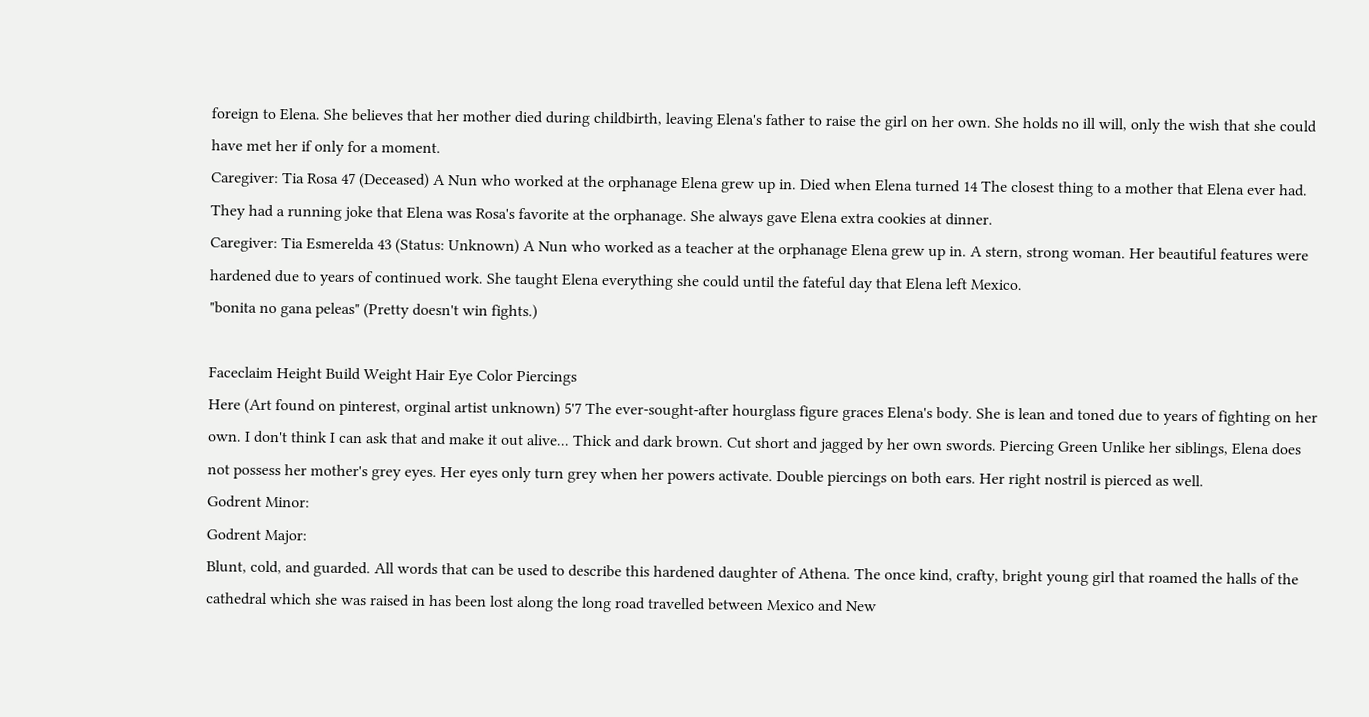foreign to Elena. She believes that her mother died during childbirth, leaving Elena's father to raise the girl on her own. She holds no ill will, only the wish that she could have met her if only for a moment.
Caregiver: Tia Rosa 47 (Deceased) A Nun who worked at the orphanage Elena grew up in. Died when Elena turned 14 The closest thing to a mother that Elena ever had. They had a running joke that Elena was Rosa's favorite at the orphanage. She always gave Elena extra cookies at dinner.
Caregiver: Tia Esmerelda 43 (Status: Unknown) A Nun who worked as a teacher at the orphanage Elena grew up in. A stern, strong woman. Her beautiful features were hardened due to years of continued work. She taught Elena everything she could until the fateful day that Elena left Mexico.
"bonita no gana peleas" (Pretty doesn't win fights.)

Faceclaim Height Build Weight Hair Eye Color Piercings
Here (Art found on pinterest, orginal artist unknown) 5'7 The ever-sought-after hourglass figure graces Elena's body. She is lean and toned due to years of fighting on her own. I don't think I can ask that and make it out alive... Thick and dark brown. Cut short and jagged by her own swords. Piercing Green Unlike her siblings, Elena does not possess her mother's grey eyes. Her eyes only turn grey when her powers activate. Double piercings on both ears. Her right nostril is pierced as well.
Godrent Minor:
Godrent Major:
Blunt, cold, and guarded. All words that can be used to describe this hardened daughter of Athena. The once kind, crafty, bright young girl that roamed the halls of the cathedral which she was raised in has been lost along the long road travelled between Mexico and New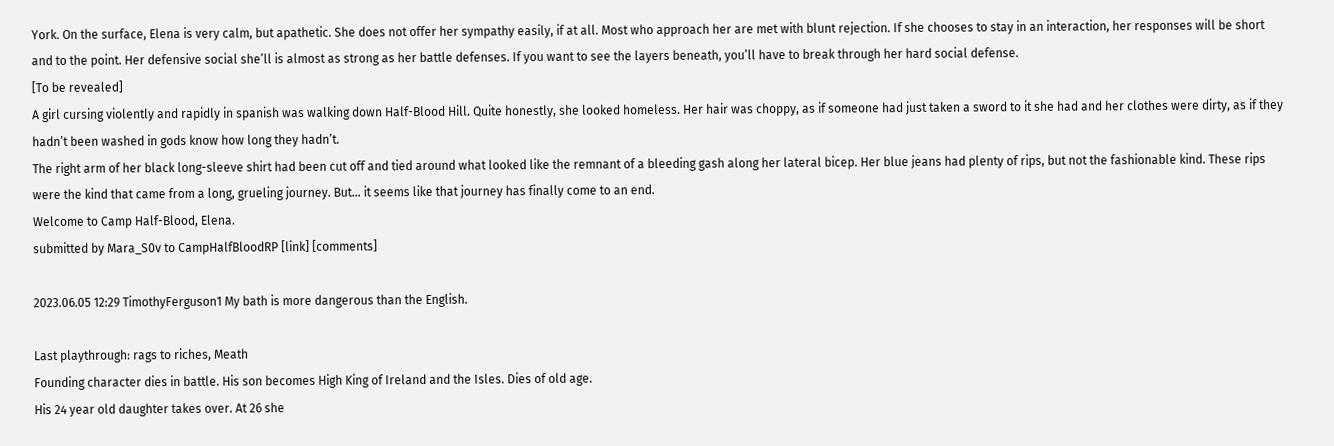York. On the surface, Elena is very calm, but apathetic. She does not offer her sympathy easily, if at all. Most who approach her are met with blunt rejection. If she chooses to stay in an interaction, her responses will be short and to the point. Her defensive social she’ll is almost as strong as her battle defenses. If you want to see the layers beneath, you’ll have to break through her hard social defense.
[To be revealed]
A girl cursing violently and rapidly in spanish was walking down Half-Blood Hill. Quite honestly, she looked homeless. Her hair was choppy, as if someone had just taken a sword to it she had and her clothes were dirty, as if they hadn’t been washed in gods know how long they hadn’t.
The right arm of her black long-sleeve shirt had been cut off and tied around what looked like the remnant of a bleeding gash along her lateral bicep. Her blue jeans had plenty of rips, but not the fashionable kind. These rips were the kind that came from a long, grueling journey. But… it seems like that journey has finally come to an end.
Welcome to Camp Half-Blood, Elena.
submitted by Mara_S0v to CampHalfBloodRP [link] [comments]

2023.06.05 12:29 TimothyFerguson1 My bath is more dangerous than the English.

Last playthrough: rags to riches, Meath
Founding character dies in battle. His son becomes High King of Ireland and the Isles. Dies of old age.
His 24 year old daughter takes over. At 26 she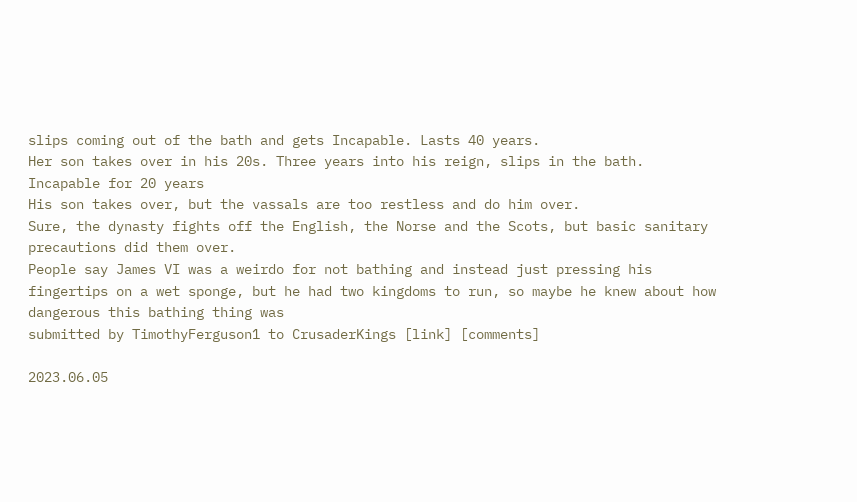slips coming out of the bath and gets Incapable. Lasts 40 years.
Her son takes over in his 20s. Three years into his reign, slips in the bath. Incapable for 20 years
His son takes over, but the vassals are too restless and do him over.
Sure, the dynasty fights off the English, the Norse and the Scots, but basic sanitary precautions did them over.
People say James VI was a weirdo for not bathing and instead just pressing his fingertips on a wet sponge, but he had two kingdoms to run, so maybe he knew about how dangerous this bathing thing was
submitted by TimothyFerguson1 to CrusaderKings [link] [comments]

2023.06.05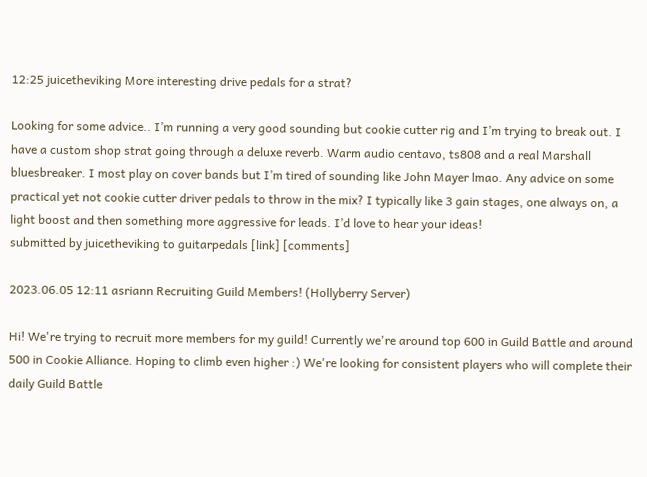12:25 juicetheviking More interesting drive pedals for a strat?

Looking for some advice.. I’m running a very good sounding but cookie cutter rig and I’m trying to break out. I have a custom shop strat going through a deluxe reverb. Warm audio centavo, ts808 and a real Marshall bluesbreaker. I most play on cover bands but I’m tired of sounding like John Mayer lmao. Any advice on some practical yet not cookie cutter driver pedals to throw in the mix? I typically like 3 gain stages, one always on, a light boost and then something more aggressive for leads. I’d love to hear your ideas!
submitted by juicetheviking to guitarpedals [link] [comments]

2023.06.05 12:11 asriann Recruiting Guild Members! (Hollyberry Server)

Hi! We're trying to recruit more members for my guild! Currently we're around top 600 in Guild Battle and around 500 in Cookie Alliance. Hoping to climb even higher :) We're looking for consistent players who will complete their daily Guild Battle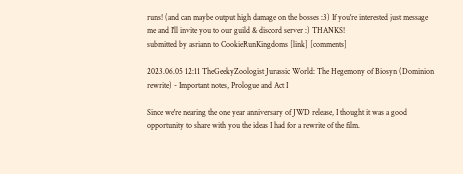runs! (and can maybe output high damage on the bosses :3) If you're interested just message me and I'll invite you to our guild & discord server :) THANKS!
submitted by asriann to CookieRunKingdoms [link] [comments]

2023.06.05 12:11 TheGeekyZoologist Jurassic World: The Hegemony of Biosyn (Dominion rewrite) - Important notes, Prologue and Act I

Since we're nearing the one year anniversary of JWD release, I thought it was a good opportunity to share with you the ideas I had for a rewrite of the film.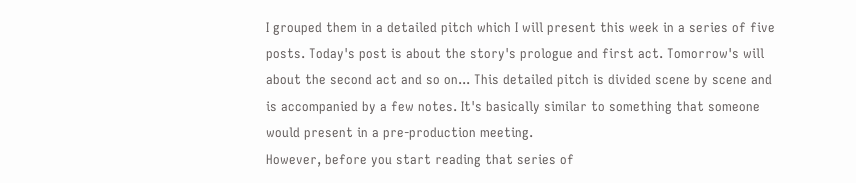I grouped them in a detailed pitch which I will present this week in a series of five posts. Today's post is about the story's prologue and first act. Tomorrow's will about the second act and so on... This detailed pitch is divided scene by scene and is accompanied by a few notes. It's basically similar to something that someone would present in a pre-production meeting.
However, before you start reading that series of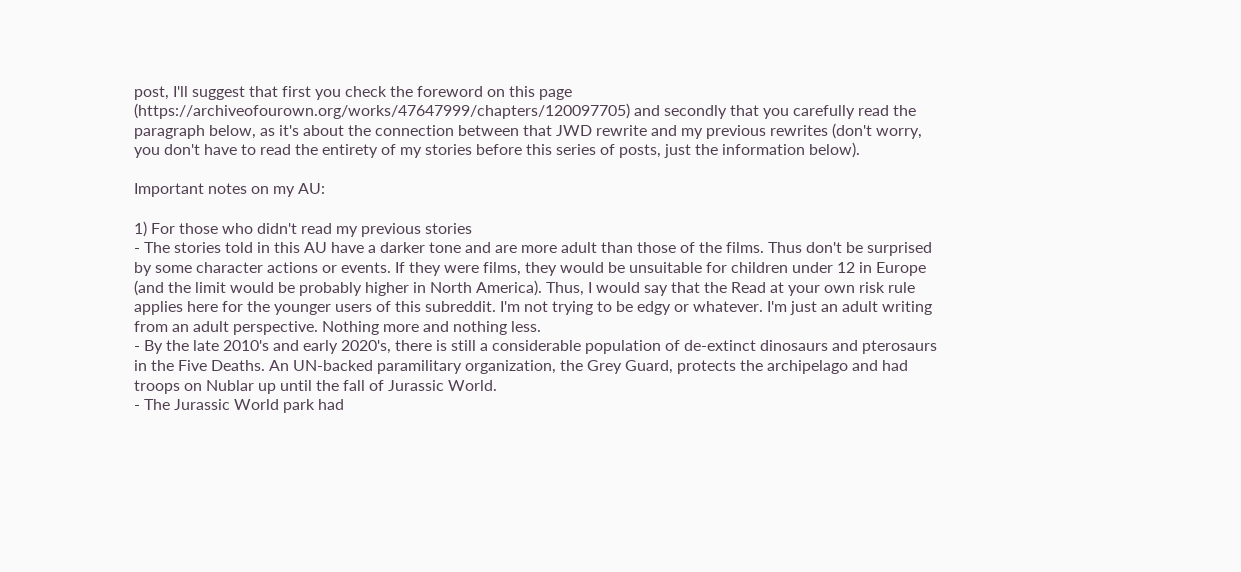post, I'll suggest that first you check the foreword on this page (https://archiveofourown.org/works/47647999/chapters/120097705) and secondly that you carefully read the paragraph below, as it's about the connection between that JWD rewrite and my previous rewrites (don't worry, you don't have to read the entirety of my stories before this series of posts, just the information below).

Important notes on my AU:

1) For those who didn't read my previous stories
- The stories told in this AU have a darker tone and are more adult than those of the films. Thus don't be surprised by some character actions or events. If they were films, they would be unsuitable for children under 12 in Europe (and the limit would be probably higher in North America). Thus, I would say that the Read at your own risk rule applies here for the younger users of this subreddit. I'm not trying to be edgy or whatever. I'm just an adult writing from an adult perspective. Nothing more and nothing less.
- By the late 2010's and early 2020's, there is still a considerable population of de-extinct dinosaurs and pterosaurs in the Five Deaths. An UN-backed paramilitary organization, the Grey Guard, protects the archipelago and had troops on Nublar up until the fall of Jurassic World.
- The Jurassic World park had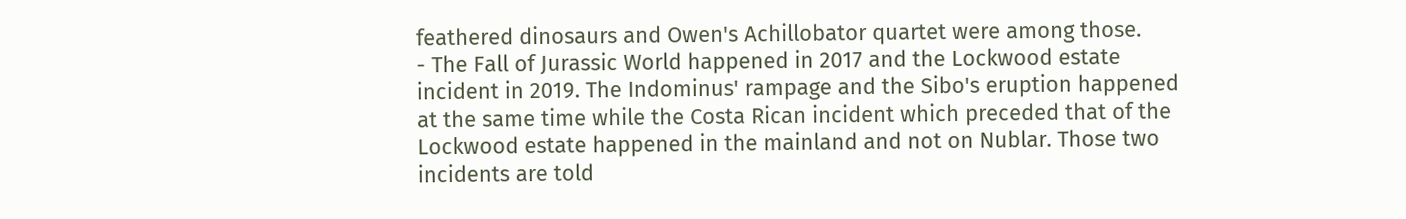feathered dinosaurs and Owen's Achillobator quartet were among those.
- The Fall of Jurassic World happened in 2017 and the Lockwood estate incident in 2019. The Indominus' rampage and the Sibo's eruption happened at the same time while the Costa Rican incident which preceded that of the Lockwood estate happened in the mainland and not on Nublar. Those two incidents are told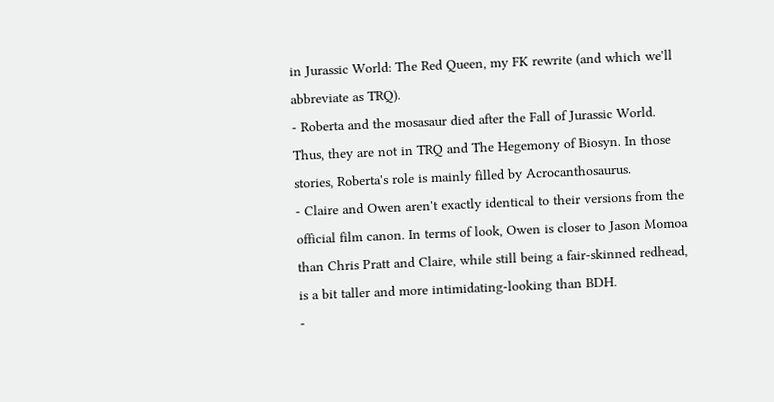in Jurassic World: The Red Queen, my FK rewrite (and which we'll abbreviate as TRQ).
- Roberta and the mosasaur died after the Fall of Jurassic World. Thus, they are not in TRQ and The Hegemony of Biosyn. In those stories, Roberta's role is mainly filled by Acrocanthosaurus.
- Claire and Owen aren't exactly identical to their versions from the official film canon. In terms of look, Owen is closer to Jason Momoa than Chris Pratt and Claire, while still being a fair-skinned redhead, is a bit taller and more intimidating-looking than BDH.
-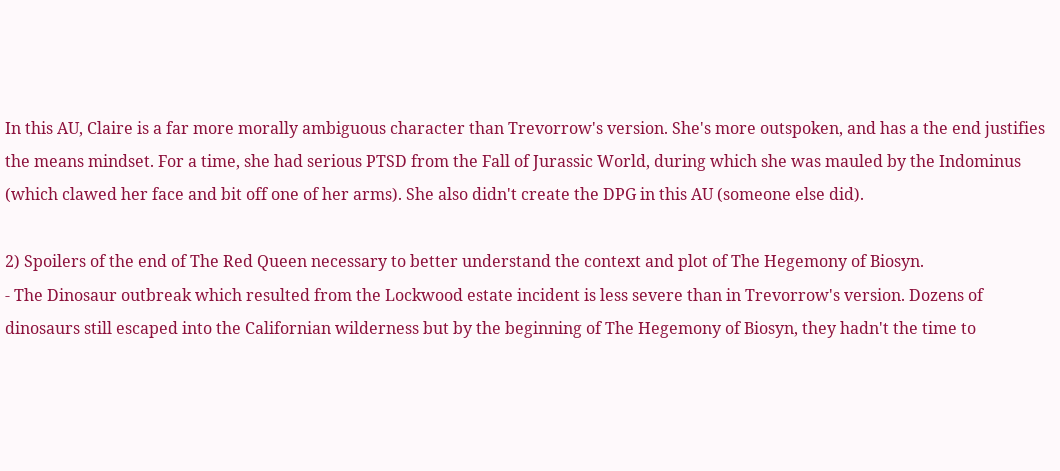In this AU, Claire is a far more morally ambiguous character than Trevorrow's version. She's more outspoken, and has a the end justifies the means mindset. For a time, she had serious PTSD from the Fall of Jurassic World, during which she was mauled by the Indominus (which clawed her face and bit off one of her arms). She also didn't create the DPG in this AU (someone else did).

2) Spoilers of the end of The Red Queen necessary to better understand the context and plot of The Hegemony of Biosyn.
- The Dinosaur outbreak which resulted from the Lockwood estate incident is less severe than in Trevorrow's version. Dozens of dinosaurs still escaped into the Californian wilderness but by the beginning of The Hegemony of Biosyn, they hadn't the time to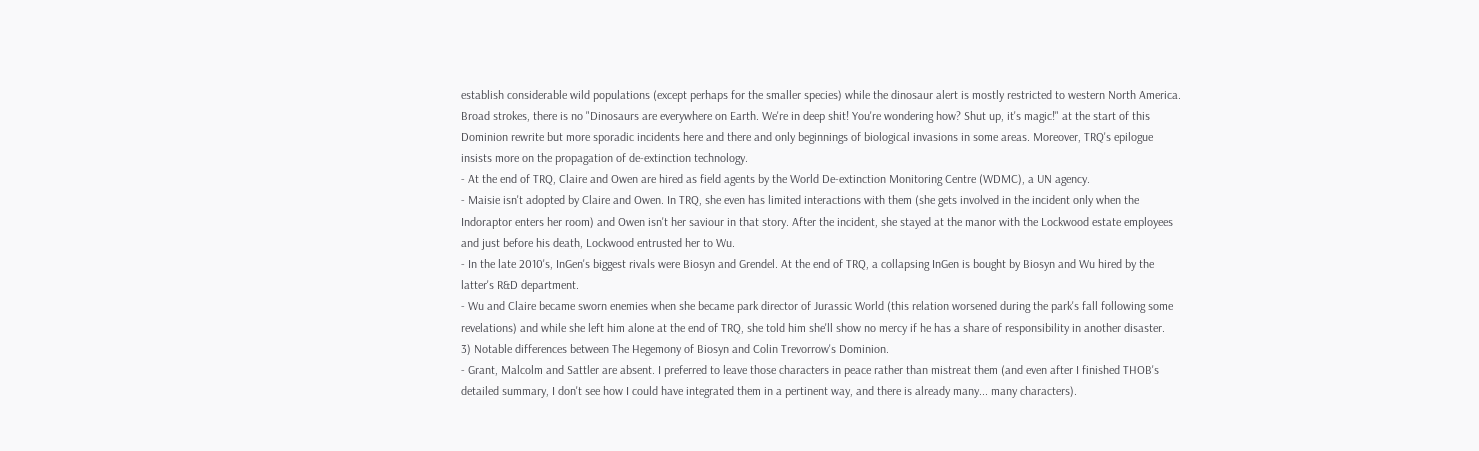establish considerable wild populations (except perhaps for the smaller species) while the dinosaur alert is mostly restricted to western North America. Broad strokes, there is no "Dinosaurs are everywhere on Earth. We're in deep shit! You're wondering how? Shut up, it's magic!" at the start of this Dominion rewrite but more sporadic incidents here and there and only beginnings of biological invasions in some areas. Moreover, TRQ's epilogue insists more on the propagation of de-extinction technology.
- At the end of TRQ, Claire and Owen are hired as field agents by the World De-extinction Monitoring Centre (WDMC), a UN agency.
- Maisie isn't adopted by Claire and Owen. In TRQ, she even has limited interactions with them (she gets involved in the incident only when the Indoraptor enters her room) and Owen isn't her saviour in that story. After the incident, she stayed at the manor with the Lockwood estate employees and just before his death, Lockwood entrusted her to Wu.
- In the late 2010's, InGen's biggest rivals were Biosyn and Grendel. At the end of TRQ, a collapsing InGen is bought by Biosyn and Wu hired by the latter's R&D department.
- Wu and Claire became sworn enemies when she became park director of Jurassic World (this relation worsened during the park's fall following some revelations) and while she left him alone at the end of TRQ, she told him she'll show no mercy if he has a share of responsibility in another disaster.
3) Notable differences between The Hegemony of Biosyn and Colin Trevorrow's Dominion.
- Grant, Malcolm and Sattler are absent. I preferred to leave those characters in peace rather than mistreat them (and even after I finished THOB's detailed summary, I don't see how I could have integrated them in a pertinent way, and there is already many... many characters).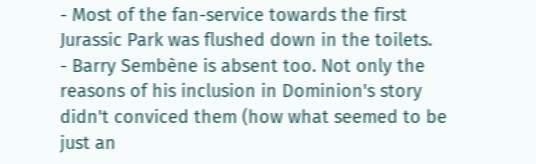- Most of the fan-service towards the first Jurassic Park was flushed down in the toilets.
- Barry Sembène is absent too. Not only the reasons of his inclusion in Dominion's story didn't conviced them (how what seemed to be just an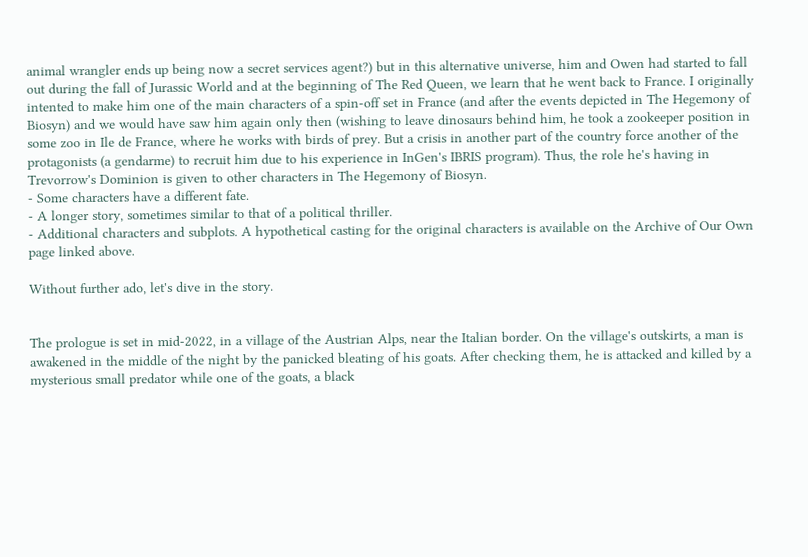animal wrangler ends up being now a secret services agent?) but in this alternative universe, him and Owen had started to fall out during the fall of Jurassic World and at the beginning of The Red Queen, we learn that he went back to France. I originally intented to make him one of the main characters of a spin-off set in France (and after the events depicted in The Hegemony of Biosyn) and we would have saw him again only then (wishing to leave dinosaurs behind him, he took a zookeeper position in some zoo in Ile de France, where he works with birds of prey. But a crisis in another part of the country force another of the protagonists (a gendarme) to recruit him due to his experience in InGen's IBRIS program). Thus, the role he's having in Trevorrow's Dominion is given to other characters in The Hegemony of Biosyn.
- Some characters have a different fate.
- A longer story, sometimes similar to that of a political thriller.
- Additional characters and subplots. A hypothetical casting for the original characters is available on the Archive of Our Own page linked above.

Without further ado, let's dive in the story.


The prologue is set in mid-2022, in a village of the Austrian Alps, near the Italian border. On the village's outskirts, a man is awakened in the middle of the night by the panicked bleating of his goats. After checking them, he is attacked and killed by a mysterious small predator while one of the goats, a black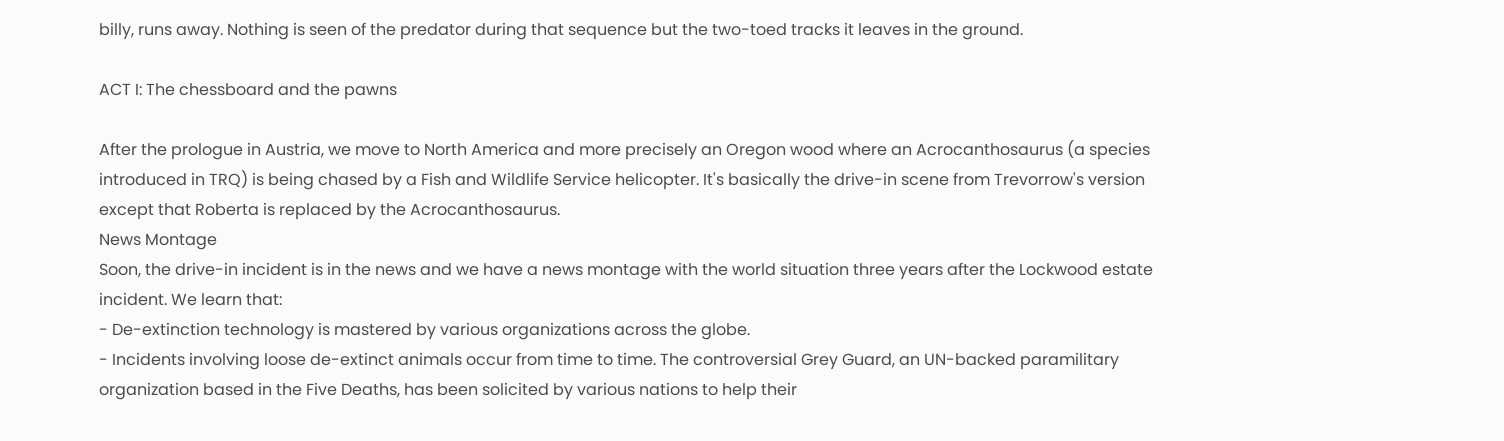billy, runs away. Nothing is seen of the predator during that sequence but the two-toed tracks it leaves in the ground.

ACT I: The chessboard and the pawns

After the prologue in Austria, we move to North America and more precisely an Oregon wood where an Acrocanthosaurus (a species introduced in TRQ) is being chased by a Fish and Wildlife Service helicopter. It's basically the drive-in scene from Trevorrow's version except that Roberta is replaced by the Acrocanthosaurus.
News Montage
Soon, the drive-in incident is in the news and we have a news montage with the world situation three years after the Lockwood estate incident. We learn that:
- De-extinction technology is mastered by various organizations across the globe.
- Incidents involving loose de-extinct animals occur from time to time. The controversial Grey Guard, an UN-backed paramilitary organization based in the Five Deaths, has been solicited by various nations to help their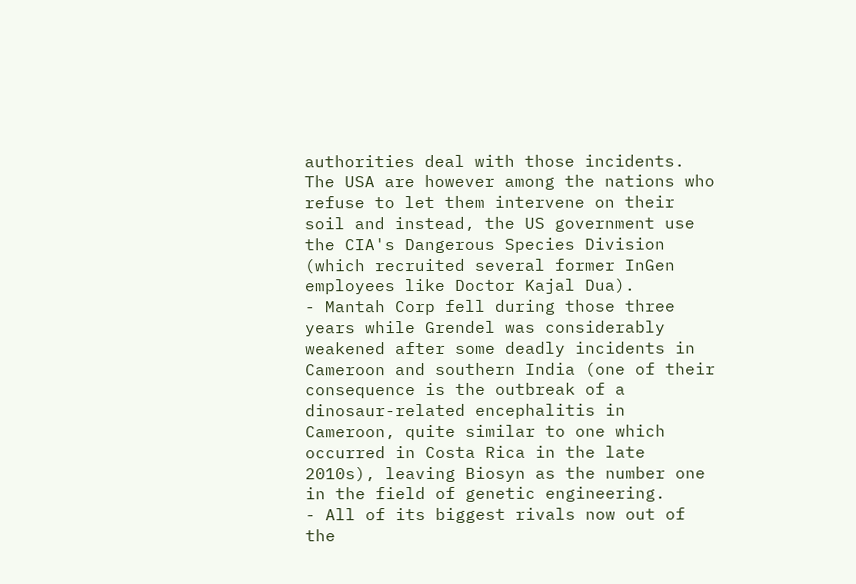authorities deal with those incidents. The USA are however among the nations who refuse to let them intervene on their soil and instead, the US government use the CIA's Dangerous Species Division (which recruited several former InGen employees like Doctor Kajal Dua).
- Mantah Corp fell during those three years while Grendel was considerably weakened after some deadly incidents in Cameroon and southern India (one of their consequence is the outbreak of a dinosaur-related encephalitis in Cameroon, quite similar to one which occurred in Costa Rica in the late 2010s), leaving Biosyn as the number one in the field of genetic engineering.
- All of its biggest rivals now out of the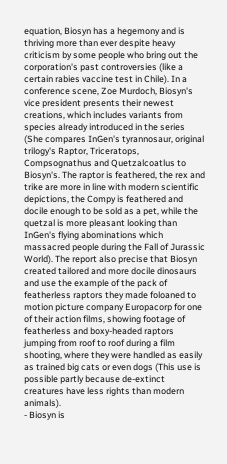equation, Biosyn has a hegemony and is thriving more than ever despite heavy criticism by some people who bring out the corporation's past controversies (like a certain rabies vaccine test in Chile). In a conference scene, Zoe Murdoch, Biosyn's vice president presents their newest creations, which includes variants from species already introduced in the series (She compares InGen's tyrannosaur, original trilogy's Raptor, Triceratops, Compsognathus and Quetzalcoatlus to Biosyn's. The raptor is feathered, the rex and trike are more in line with modern scientific depictions, the Compy is feathered and docile enough to be sold as a pet, while the quetzal is more pleasant looking than InGen's flying abominations which massacred people during the Fall of Jurassic World). The report also precise that Biosyn created tailored and more docile dinosaurs and use the example of the pack of featherless raptors they made foloaned to motion picture company Europacorp for one of their action films, showing footage of featherless and boxy-headed raptors jumping from roof to roof during a film shooting, where they were handled as easily as trained big cats or even dogs (This use is possible partly because de-extinct creatures have less rights than modern animals).
- Biosyn is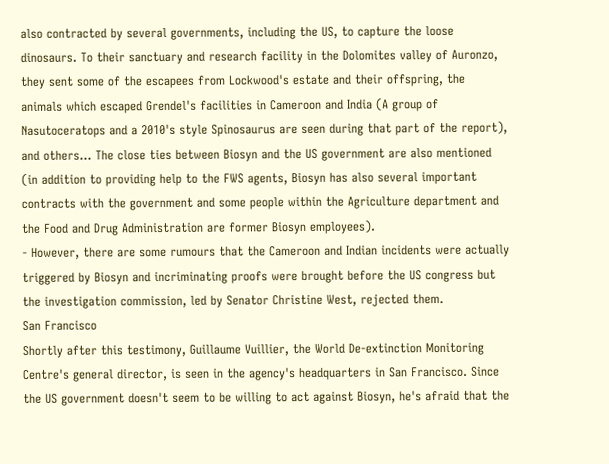also contracted by several governments, including the US, to capture the loose dinosaurs. To their sanctuary and research facility in the Dolomites valley of Auronzo, they sent some of the escapees from Lockwood's estate and their offspring, the animals which escaped Grendel's facilities in Cameroon and India (A group of Nasutoceratops and a 2010's style Spinosaurus are seen during that part of the report), and others... The close ties between Biosyn and the US government are also mentioned (in addition to providing help to the FWS agents, Biosyn has also several important contracts with the government and some people within the Agriculture department and the Food and Drug Administration are former Biosyn employees).
- However, there are some rumours that the Cameroon and Indian incidents were actually triggered by Biosyn and incriminating proofs were brought before the US congress but the investigation commission, led by Senator Christine West, rejected them.
San Francisco
Shortly after this testimony, Guillaume Vuillier, the World De-extinction Monitoring Centre's general director, is seen in the agency's headquarters in San Francisco. Since the US government doesn't seem to be willing to act against Biosyn, he's afraid that the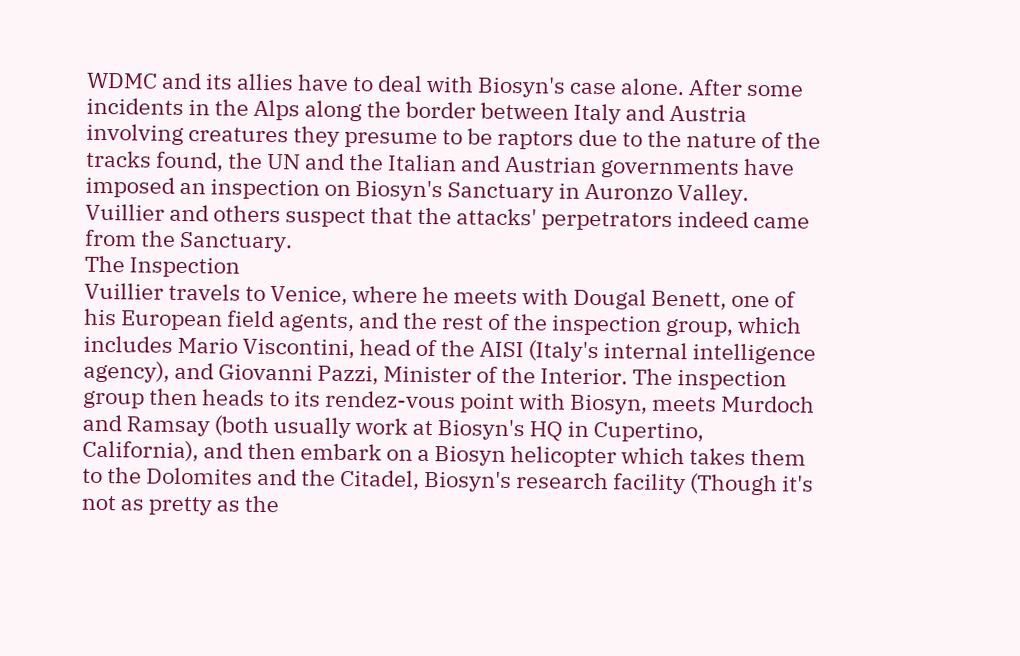WDMC and its allies have to deal with Biosyn's case alone. After some incidents in the Alps along the border between Italy and Austria involving creatures they presume to be raptors due to the nature of the tracks found, the UN and the Italian and Austrian governments have imposed an inspection on Biosyn's Sanctuary in Auronzo Valley. Vuillier and others suspect that the attacks' perpetrators indeed came from the Sanctuary.
The Inspection
Vuillier travels to Venice, where he meets with Dougal Benett, one of his European field agents, and the rest of the inspection group, which includes Mario Viscontini, head of the AISI (Italy's internal intelligence agency), and Giovanni Pazzi, Minister of the Interior. The inspection group then heads to its rendez-vous point with Biosyn, meets Murdoch and Ramsay (both usually work at Biosyn's HQ in Cupertino, California), and then embark on a Biosyn helicopter which takes them to the Dolomites and the Citadel, Biosyn's research facility (Though it's not as pretty as the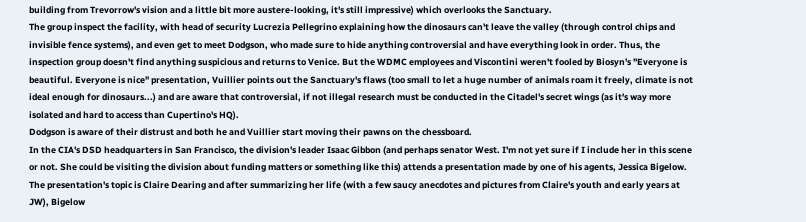building from Trevorrow's vision and a little bit more austere-looking, it's still impressive) which overlooks the Sanctuary.
The group inspect the facility, with head of security Lucrezia Pellegrino explaining how the dinosaurs can't leave the valley (through control chips and invisible fence systems), and even get to meet Dodgson, who made sure to hide anything controversial and have everything look in order. Thus, the inspection group doesn't find anything suspicious and returns to Venice. But the WDMC employees and Viscontini weren't fooled by Biosyn's "Everyone is beautiful. Everyone is nice" presentation, Vuillier points out the Sanctuary's flaws (too small to let a huge number of animals roam it freely, climate is not ideal enough for dinosaurs...) and are aware that controversial, if not illegal research must be conducted in the Citadel's secret wings (as it's way more isolated and hard to access than Cupertino's HQ).
Dodgson is aware of their distrust and both he and Vuillier start moving their pawns on the chessboard.
In the CIA's DSD headquarters in San Francisco, the division's leader Isaac Gibbon (and perhaps senator West. I'm not yet sure if I include her in this scene or not. She could be visiting the division about funding matters or something like this) attends a presentation made by one of his agents, Jessica Bigelow. The presentation's topic is Claire Dearing and after summarizing her life (with a few saucy anecdotes and pictures from Claire's youth and early years at JW), Bigelow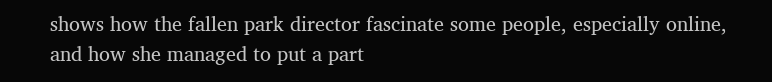shows how the fallen park director fascinate some people, especially online, and how she managed to put a part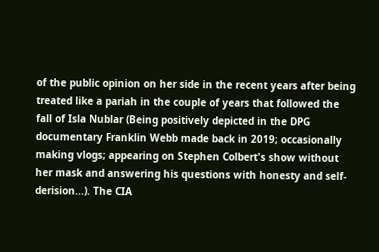of the public opinion on her side in the recent years after being treated like a pariah in the couple of years that followed the fall of Isla Nublar (Being positively depicted in the DPG documentary Franklin Webb made back in 2019; occasionally making vlogs; appearing on Stephen Colbert's show without her mask and answering his questions with honesty and self-derision...). The CIA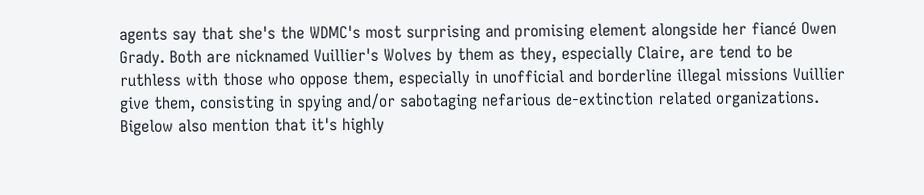agents say that she's the WDMC's most surprising and promising element alongside her fiancé Owen Grady. Both are nicknamed Vuillier's Wolves by them as they, especially Claire, are tend to be ruthless with those who oppose them, especially in unofficial and borderline illegal missions Vuillier give them, consisting in spying and/or sabotaging nefarious de-extinction related organizations. Bigelow also mention that it's highly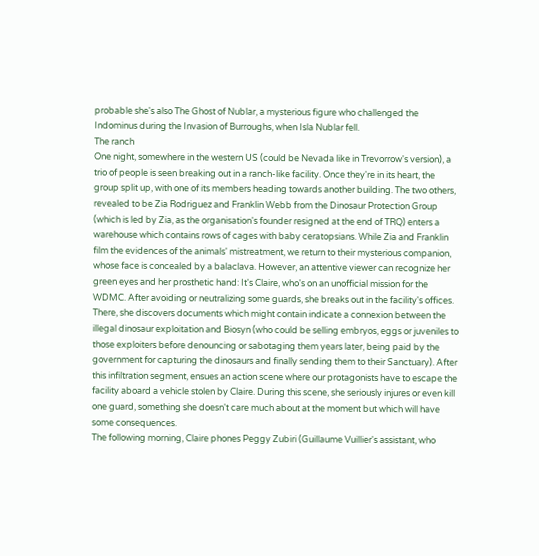probable she's also The Ghost of Nublar, a mysterious figure who challenged the Indominus during the Invasion of Burroughs, when Isla Nublar fell.
The ranch
One night, somewhere in the western US (could be Nevada like in Trevorrow's version), a trio of people is seen breaking out in a ranch-like facility. Once they're in its heart, the group split up, with one of its members heading towards another building. The two others, revealed to be Zia Rodriguez and Franklin Webb from the Dinosaur Protection Group (which is led by Zia, as the organisation's founder resigned at the end of TRQ) enters a warehouse which contains rows of cages with baby ceratopsians. While Zia and Franklin film the evidences of the animals' mistreatment, we return to their mysterious companion, whose face is concealed by a balaclava. However, an attentive viewer can recognize her green eyes and her prosthetic hand: It's Claire, who's on an unofficial mission for the WDMC. After avoiding or neutralizing some guards, she breaks out in the facility's offices. There, she discovers documents which might contain indicate a connexion between the illegal dinosaur exploitation and Biosyn (who could be selling embryos, eggs or juveniles to those exploiters before denouncing or sabotaging them years later, being paid by the government for capturing the dinosaurs and finally sending them to their Sanctuary). After this infiltration segment, ensues an action scene where our protagonists have to escape the facility aboard a vehicle stolen by Claire. During this scene, she seriously injures or even kill one guard, something she doesn't care much about at the moment but which will have some consequences.
The following morning, Claire phones Peggy Zubiri (Guillaume Vuillier's assistant, who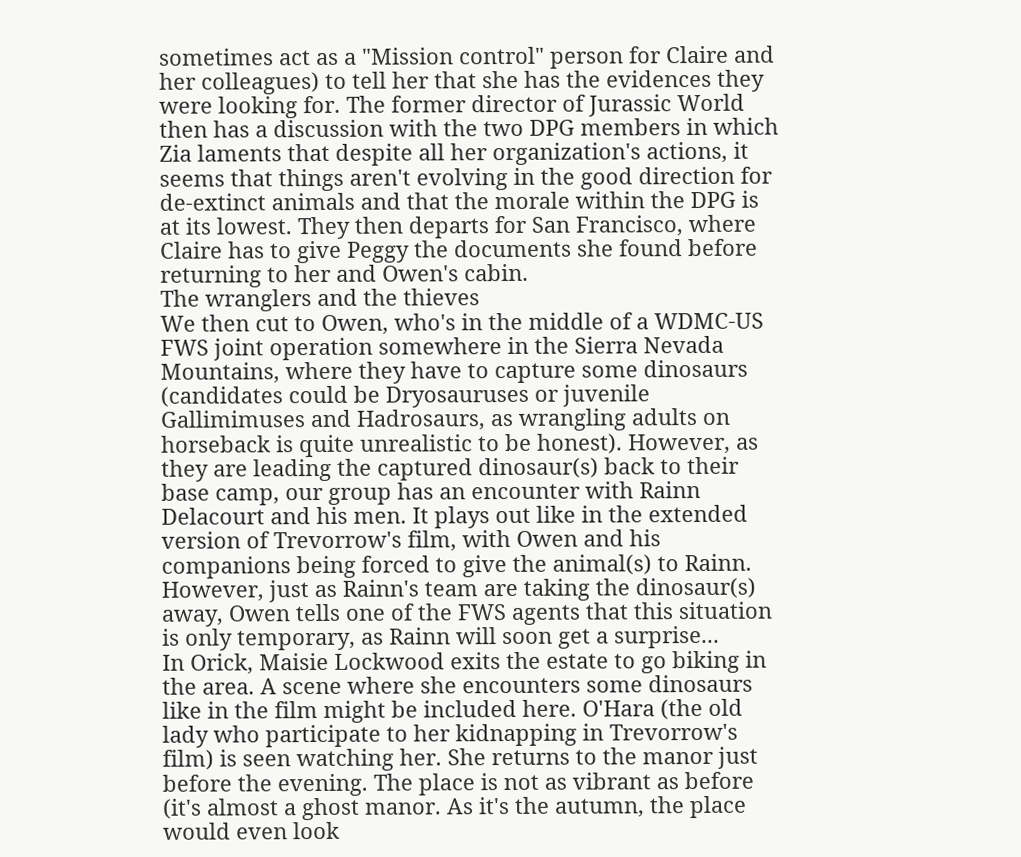sometimes act as a "Mission control" person for Claire and her colleagues) to tell her that she has the evidences they were looking for. The former director of Jurassic World then has a discussion with the two DPG members in which Zia laments that despite all her organization's actions, it seems that things aren't evolving in the good direction for de-extinct animals and that the morale within the DPG is at its lowest. They then departs for San Francisco, where Claire has to give Peggy the documents she found before returning to her and Owen's cabin.
The wranglers and the thieves
We then cut to Owen, who's in the middle of a WDMC-US FWS joint operation somewhere in the Sierra Nevada Mountains, where they have to capture some dinosaurs (candidates could be Dryosauruses or juvenile Gallimimuses and Hadrosaurs, as wrangling adults on horseback is quite unrealistic to be honest). However, as they are leading the captured dinosaur(s) back to their base camp, our group has an encounter with Rainn Delacourt and his men. It plays out like in the extended version of Trevorrow's film, with Owen and his companions being forced to give the animal(s) to Rainn. However, just as Rainn's team are taking the dinosaur(s) away, Owen tells one of the FWS agents that this situation is only temporary, as Rainn will soon get a surprise...
In Orick, Maisie Lockwood exits the estate to go biking in the area. A scene where she encounters some dinosaurs like in the film might be included here. O'Hara (the old lady who participate to her kidnapping in Trevorrow's film) is seen watching her. She returns to the manor just before the evening. The place is not as vibrant as before (it's almost a ghost manor. As it's the autumn, the place would even look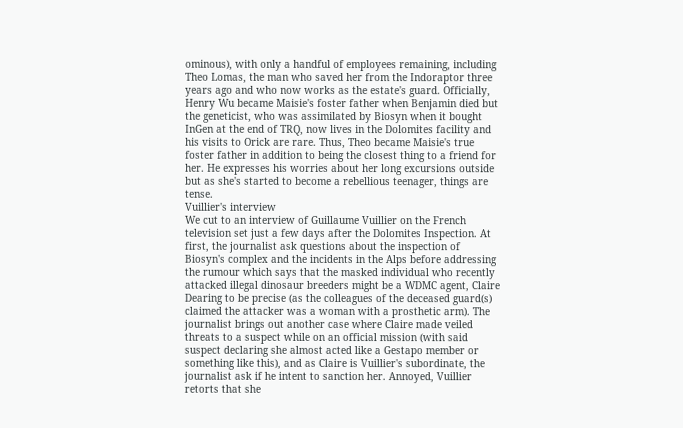ominous), with only a handful of employees remaining, including Theo Lomas, the man who saved her from the Indoraptor three years ago and who now works as the estate's guard. Officially, Henry Wu became Maisie's foster father when Benjamin died but the geneticist, who was assimilated by Biosyn when it bought InGen at the end of TRQ, now lives in the Dolomites facility and his visits to Orick are rare. Thus, Theo became Maisie's true foster father in addition to being the closest thing to a friend for her. He expresses his worries about her long excursions outside but as she's started to become a rebellious teenager, things are tense.
Vuillier's interview
We cut to an interview of Guillaume Vuillier on the French television set just a few days after the Dolomites Inspection. At first, the journalist ask questions about the inspection of Biosyn's complex and the incidents in the Alps before addressing the rumour which says that the masked individual who recently attacked illegal dinosaur breeders might be a WDMC agent, Claire Dearing to be precise (as the colleagues of the deceased guard(s) claimed the attacker was a woman with a prosthetic arm). The journalist brings out another case where Claire made veiled threats to a suspect while on an official mission (with said suspect declaring she almost acted like a Gestapo member or something like this), and as Claire is Vuillier's subordinate, the journalist ask if he intent to sanction her. Annoyed, Vuillier retorts that she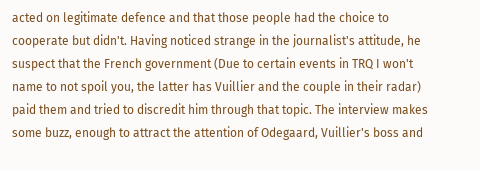acted on legitimate defence and that those people had the choice to cooperate but didn't. Having noticed strange in the journalist's attitude, he suspect that the French government (Due to certain events in TRQ I won't name to not spoil you, the latter has Vuillier and the couple in their radar) paid them and tried to discredit him through that topic. The interview makes some buzz, enough to attract the attention of Odegaard, Vuillier's boss and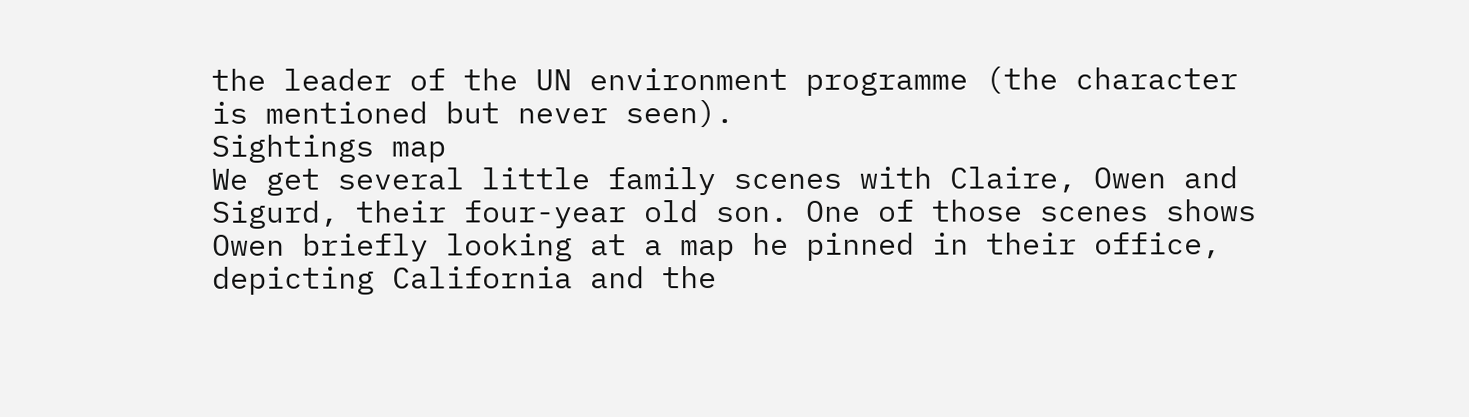the leader of the UN environment programme (the character is mentioned but never seen).
Sightings map
We get several little family scenes with Claire, Owen and Sigurd, their four-year old son. One of those scenes shows Owen briefly looking at a map he pinned in their office, depicting California and the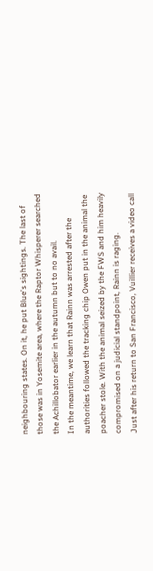neighbouring states. On it, he put Blue's sightings. The last of those was in Yosemite area, where the Raptor Whisperer searched the Achillobator earlier in the autumn but to no avail.
In the meantime, we learn that Rainn was arrested after the authorities followed the tracking chip Owen put in the animal the poacher stole. With the animal seized by the FWS and him heavily compromised on a judicial standpoint, Rainn is raging.
Just after his return to San Francisco, Vuillier receives a video call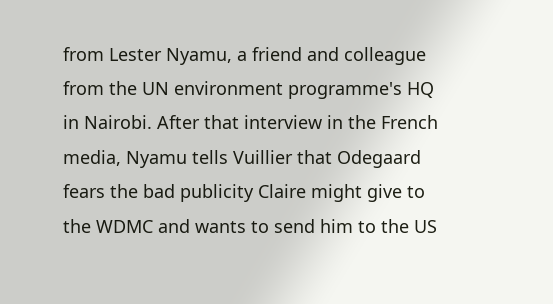from Lester Nyamu, a friend and colleague from the UN environment programme's HQ in Nairobi. After that interview in the French media, Nyamu tells Vuillier that Odegaard fears the bad publicity Claire might give to the WDMC and wants to send him to the US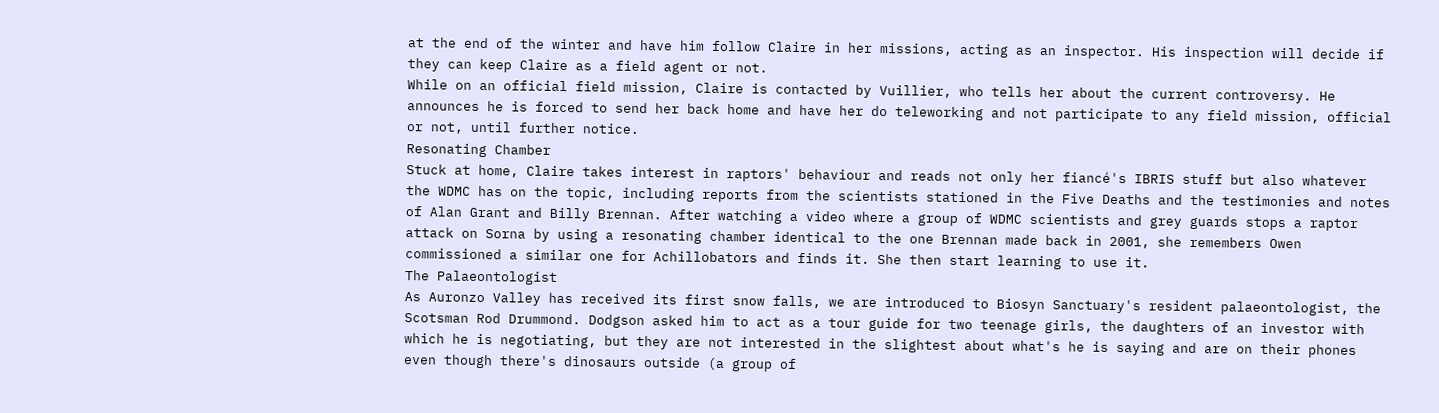at the end of the winter and have him follow Claire in her missions, acting as an inspector. His inspection will decide if they can keep Claire as a field agent or not.
While on an official field mission, Claire is contacted by Vuillier, who tells her about the current controversy. He announces he is forced to send her back home and have her do teleworking and not participate to any field mission, official or not, until further notice.
Resonating Chamber
Stuck at home, Claire takes interest in raptors' behaviour and reads not only her fiancé's IBRIS stuff but also whatever the WDMC has on the topic, including reports from the scientists stationed in the Five Deaths and the testimonies and notes of Alan Grant and Billy Brennan. After watching a video where a group of WDMC scientists and grey guards stops a raptor attack on Sorna by using a resonating chamber identical to the one Brennan made back in 2001, she remembers Owen commissioned a similar one for Achillobators and finds it. She then start learning to use it.
The Palaeontologist
As Auronzo Valley has received its first snow falls, we are introduced to Biosyn Sanctuary's resident palaeontologist, the Scotsman Rod Drummond. Dodgson asked him to act as a tour guide for two teenage girls, the daughters of an investor with which he is negotiating, but they are not interested in the slightest about what's he is saying and are on their phones even though there's dinosaurs outside (a group of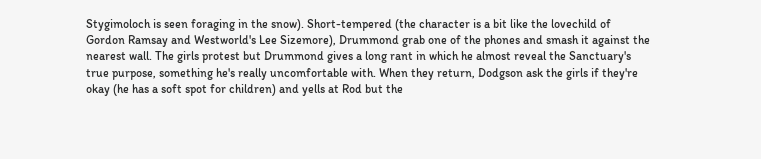Stygimoloch is seen foraging in the snow). Short-tempered (the character is a bit like the lovechild of Gordon Ramsay and Westworld's Lee Sizemore), Drummond grab one of the phones and smash it against the nearest wall. The girls protest but Drummond gives a long rant in which he almost reveal the Sanctuary's true purpose, something he's really uncomfortable with. When they return, Dodgson ask the girls if they're okay (he has a soft spot for children) and yells at Rod but the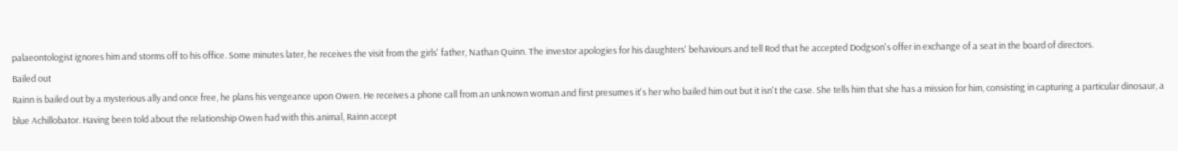palaeontologist ignores him and storms off to his office. Some minutes later, he receives the visit from the girls' father, Nathan Quinn. The investor apologies for his daughters' behaviours and tell Rod that he accepted Dodgson's offer in exchange of a seat in the board of directors.
Bailed out
Rainn is bailed out by a mysterious ally and once free, he plans his vengeance upon Owen. He receives a phone call from an unknown woman and first presumes it's her who bailed him out but it isn't the case. She tells him that she has a mission for him, consisting in capturing a particular dinosaur, a blue Achillobator. Having been told about the relationship Owen had with this animal, Rainn accept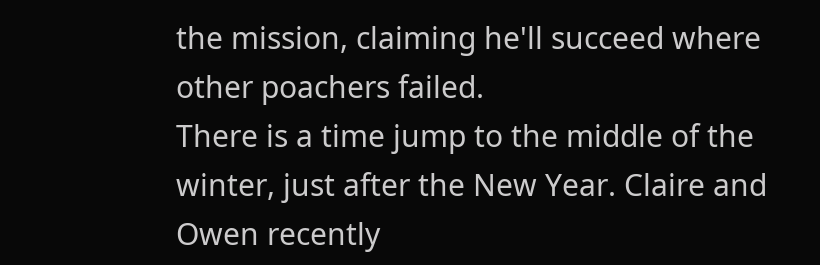the mission, claiming he'll succeed where other poachers failed.
There is a time jump to the middle of the winter, just after the New Year. Claire and Owen recently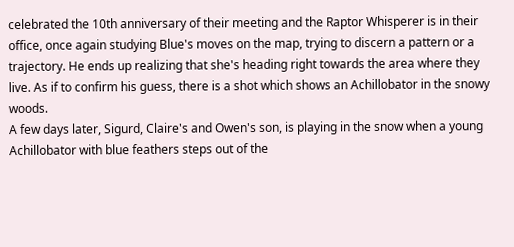celebrated the 10th anniversary of their meeting and the Raptor Whisperer is in their office, once again studying Blue's moves on the map, trying to discern a pattern or a trajectory. He ends up realizing that she's heading right towards the area where they live. As if to confirm his guess, there is a shot which shows an Achillobator in the snowy woods.
A few days later, Sigurd, Claire's and Owen's son, is playing in the snow when a young Achillobator with blue feathers steps out of the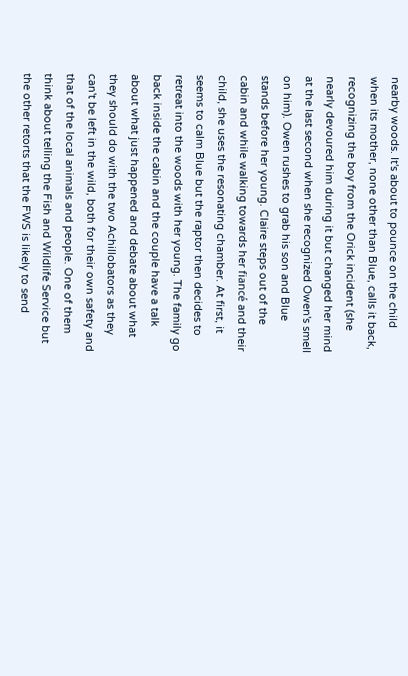nearby woods. It's about to pounce on the child when its mother, none other than Blue, calls it back, recognizing the boy from the Orick incident (she nearly devoured him during it but changed her mind at the last second when she recognized Owen's smell on him). Owen rushes to grab his son and Blue stands before her young. Claire steps out of the cabin and while walking towards her fiancé and their child, she uses the resonating chamber. At first, it seems to calm Blue but the raptor then decides to retreat into the woods with her young. The family go back inside the cabin and the couple have a talk about what just happened and debate about what they should do with the two Achillobators as they can't be left in the wild, both for their own safety and that of the local animals and people. One of them think about telling the Fish and Wildlife Service but the other retorts that the FWS is likely to send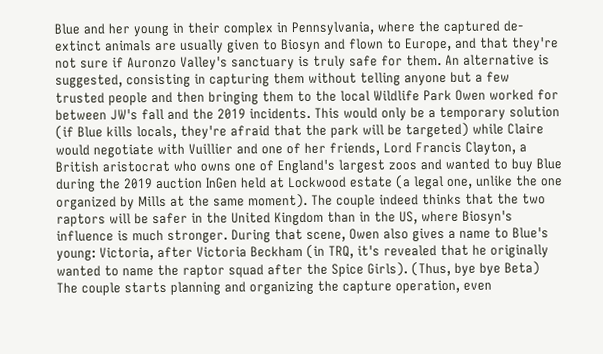Blue and her young in their complex in Pennsylvania, where the captured de-extinct animals are usually given to Biosyn and flown to Europe, and that they're not sure if Auronzo Valley's sanctuary is truly safe for them. An alternative is suggested, consisting in capturing them without telling anyone but a few trusted people and then bringing them to the local Wildlife Park Owen worked for between JW's fall and the 2019 incidents. This would only be a temporary solution (if Blue kills locals, they're afraid that the park will be targeted) while Claire would negotiate with Vuillier and one of her friends, Lord Francis Clayton, a British aristocrat who owns one of England's largest zoos and wanted to buy Blue during the 2019 auction InGen held at Lockwood estate (a legal one, unlike the one organized by Mills at the same moment). The couple indeed thinks that the two raptors will be safer in the United Kingdom than in the US, where Biosyn's influence is much stronger. During that scene, Owen also gives a name to Blue's young: Victoria, after Victoria Beckham (in TRQ, it's revealed that he originally wanted to name the raptor squad after the Spice Girls). (Thus, bye bye Beta)
The couple starts planning and organizing the capture operation, even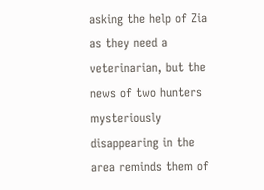asking the help of Zia as they need a veterinarian, but the news of two hunters mysteriously disappearing in the area reminds them of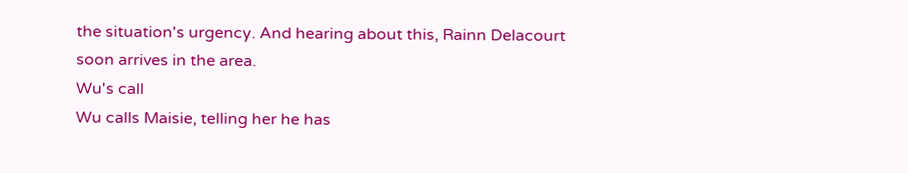the situation's urgency. And hearing about this, Rainn Delacourt soon arrives in the area.
Wu's call
Wu calls Maisie, telling her he has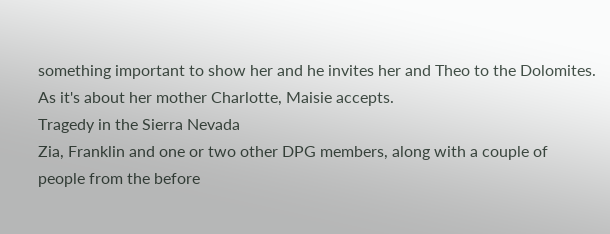something important to show her and he invites her and Theo to the Dolomites. As it's about her mother Charlotte, Maisie accepts.
Tragedy in the Sierra Nevada
Zia, Franklin and one or two other DPG members, along with a couple of people from the before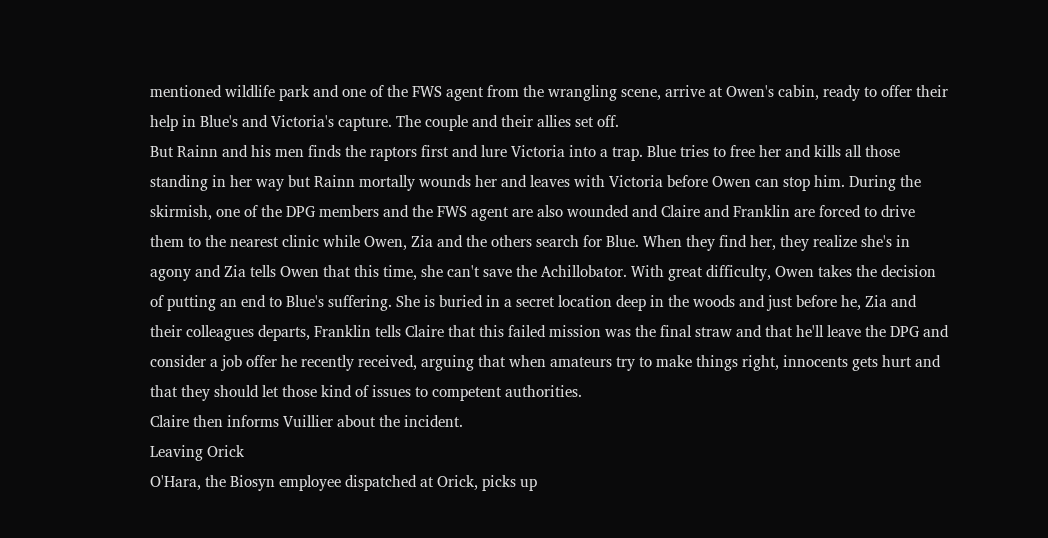mentioned wildlife park and one of the FWS agent from the wrangling scene, arrive at Owen's cabin, ready to offer their help in Blue's and Victoria's capture. The couple and their allies set off.
But Rainn and his men finds the raptors first and lure Victoria into a trap. Blue tries to free her and kills all those standing in her way but Rainn mortally wounds her and leaves with Victoria before Owen can stop him. During the skirmish, one of the DPG members and the FWS agent are also wounded and Claire and Franklin are forced to drive them to the nearest clinic while Owen, Zia and the others search for Blue. When they find her, they realize she's in agony and Zia tells Owen that this time, she can't save the Achillobator. With great difficulty, Owen takes the decision of putting an end to Blue's suffering. She is buried in a secret location deep in the woods and just before he, Zia and their colleagues departs, Franklin tells Claire that this failed mission was the final straw and that he'll leave the DPG and consider a job offer he recently received, arguing that when amateurs try to make things right, innocents gets hurt and that they should let those kind of issues to competent authorities.
Claire then informs Vuillier about the incident.
Leaving Orick
O'Hara, the Biosyn employee dispatched at Orick, picks up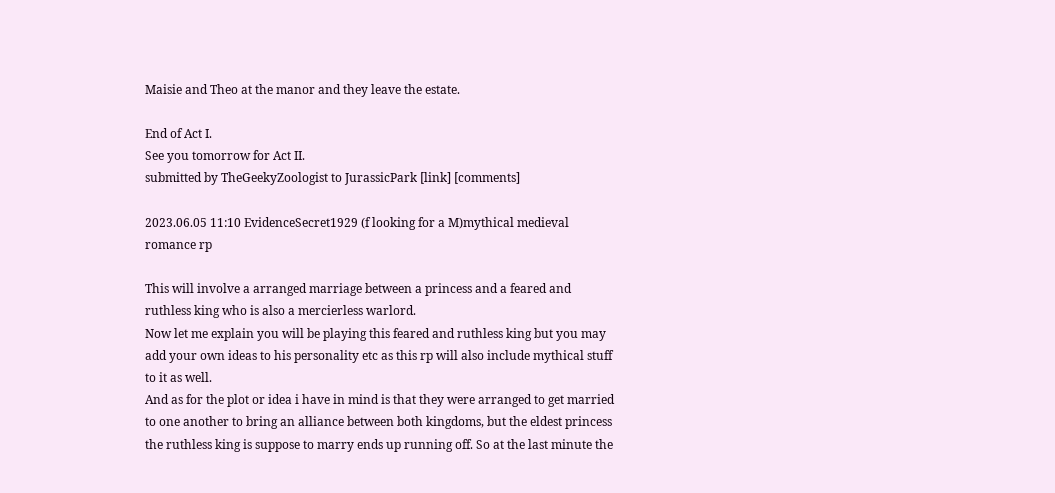Maisie and Theo at the manor and they leave the estate.

End of Act I.
See you tomorrow for Act II.
submitted by TheGeekyZoologist to JurassicPark [link] [comments]

2023.06.05 11:10 EvidenceSecret1929 (f looking for a M)mythical medieval romance rp

This will involve a arranged marriage between a princess and a feared and ruthless king who is also a mercierless warlord.
Now let me explain you will be playing this feared and ruthless king but you may add your own ideas to his personality etc as this rp will also include mythical stuff to it as well.
And as for the plot or idea i have in mind is that they were arranged to get married to one another to bring an alliance between both kingdoms, but the eldest princess the ruthless king is suppose to marry ends up running off. So at the last minute the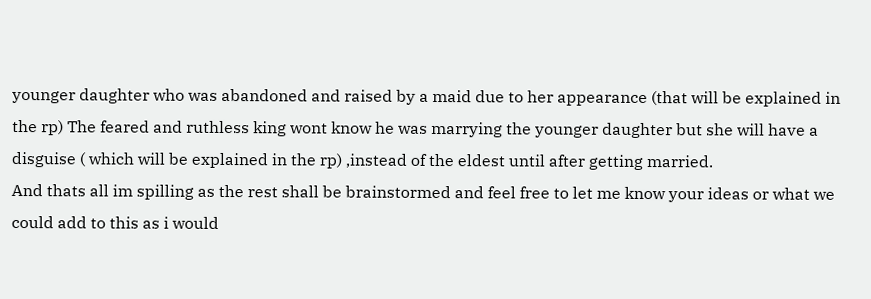younger daughter who was abandoned and raised by a maid due to her appearance (that will be explained in the rp) The feared and ruthless king wont know he was marrying the younger daughter but she will have a disguise ( which will be explained in the rp) ,instead of the eldest until after getting married.
And thats all im spilling as the rest shall be brainstormed and feel free to let me know your ideas or what we could add to this as i would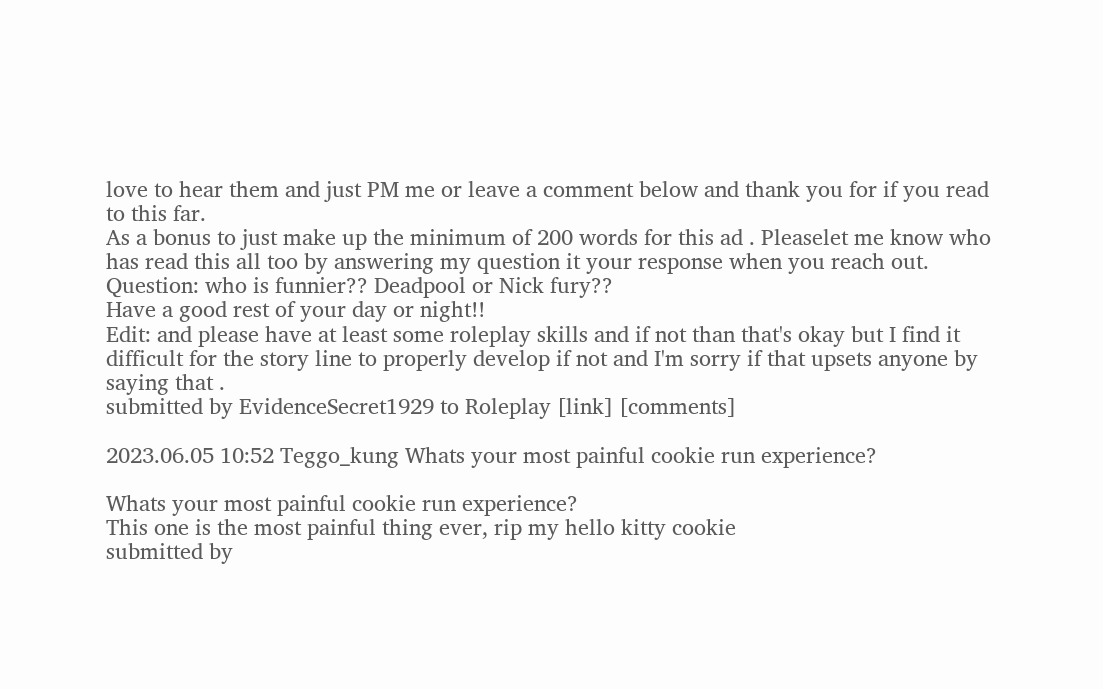love to hear them and just PM me or leave a comment below and thank you for if you read to this far.
As a bonus to just make up the minimum of 200 words for this ad . Pleaselet me know who has read this all too by answering my question it your response when you reach out.
Question: who is funnier?? Deadpool or Nick fury??
Have a good rest of your day or night!!
Edit: and please have at least some roleplay skills and if not than that's okay but I find it difficult for the story line to properly develop if not and I'm sorry if that upsets anyone by saying that .
submitted by EvidenceSecret1929 to Roleplay [link] [comments]

2023.06.05 10:52 Teggo_kung Whats your most painful cookie run experience?

Whats your most painful cookie run experience?
This one is the most painful thing ever, rip my hello kitty cookie
submitted by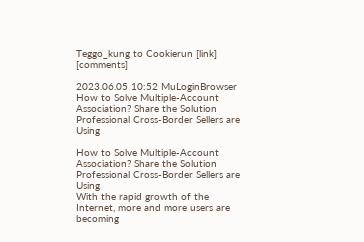Teggo_kung to Cookierun [link] [comments]

2023.06.05 10:52 MuLoginBrowser How to Solve Multiple-Account Association? Share the Solution Professional Cross-Border Sellers are Using

How to Solve Multiple-Account Association? Share the Solution Professional Cross-Border Sellers are Using
With the rapid growth of the Internet, more and more users are becoming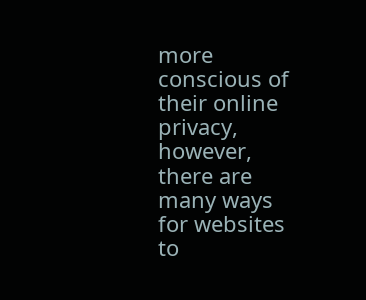more conscious of their online privacy, however, there are many ways for websites to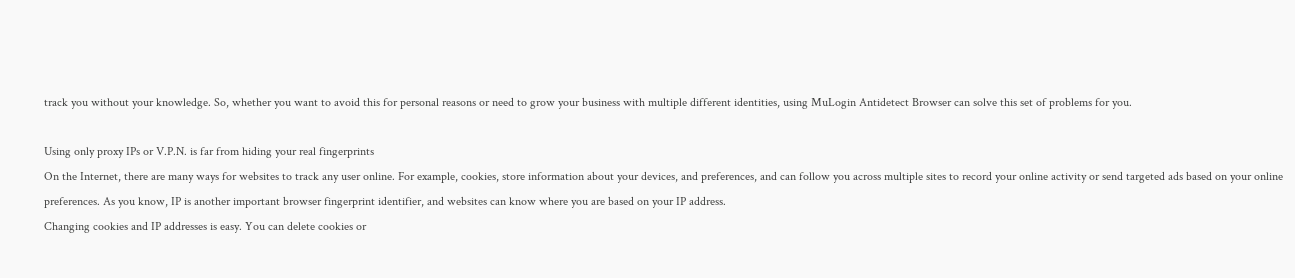track you without your knowledge. So, whether you want to avoid this for personal reasons or need to grow your business with multiple different identities, using MuLogin Antidetect Browser can solve this set of problems for you.

Using only proxy IPs or V.P.N. is far from hiding your real fingerprints
On the Internet, there are many ways for websites to track any user online. For example, cookies, store information about your devices, and preferences, and can follow you across multiple sites to record your online activity or send targeted ads based on your online preferences. As you know, IP is another important browser fingerprint identifier, and websites can know where you are based on your IP address.
Changing cookies and IP addresses is easy. You can delete cookies or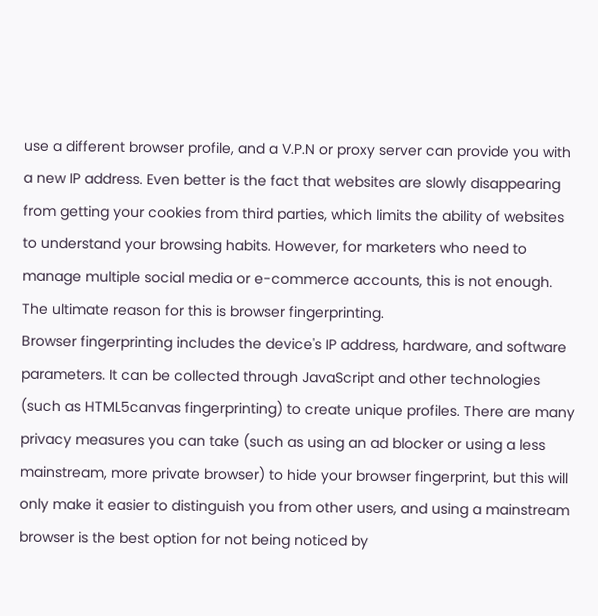use a different browser profile, and a V.P.N or proxy server can provide you with a new IP address. Even better is the fact that websites are slowly disappearing from getting your cookies from third parties, which limits the ability of websites to understand your browsing habits. However, for marketers who need to manage multiple social media or e-commerce accounts, this is not enough. The ultimate reason for this is browser fingerprinting.
Browser fingerprinting includes the device's IP address, hardware, and software parameters. It can be collected through JavaScript and other technologies (such as HTML5canvas fingerprinting) to create unique profiles. There are many privacy measures you can take (such as using an ad blocker or using a less mainstream, more private browser) to hide your browser fingerprint, but this will only make it easier to distinguish you from other users, and using a mainstream browser is the best option for not being noticed by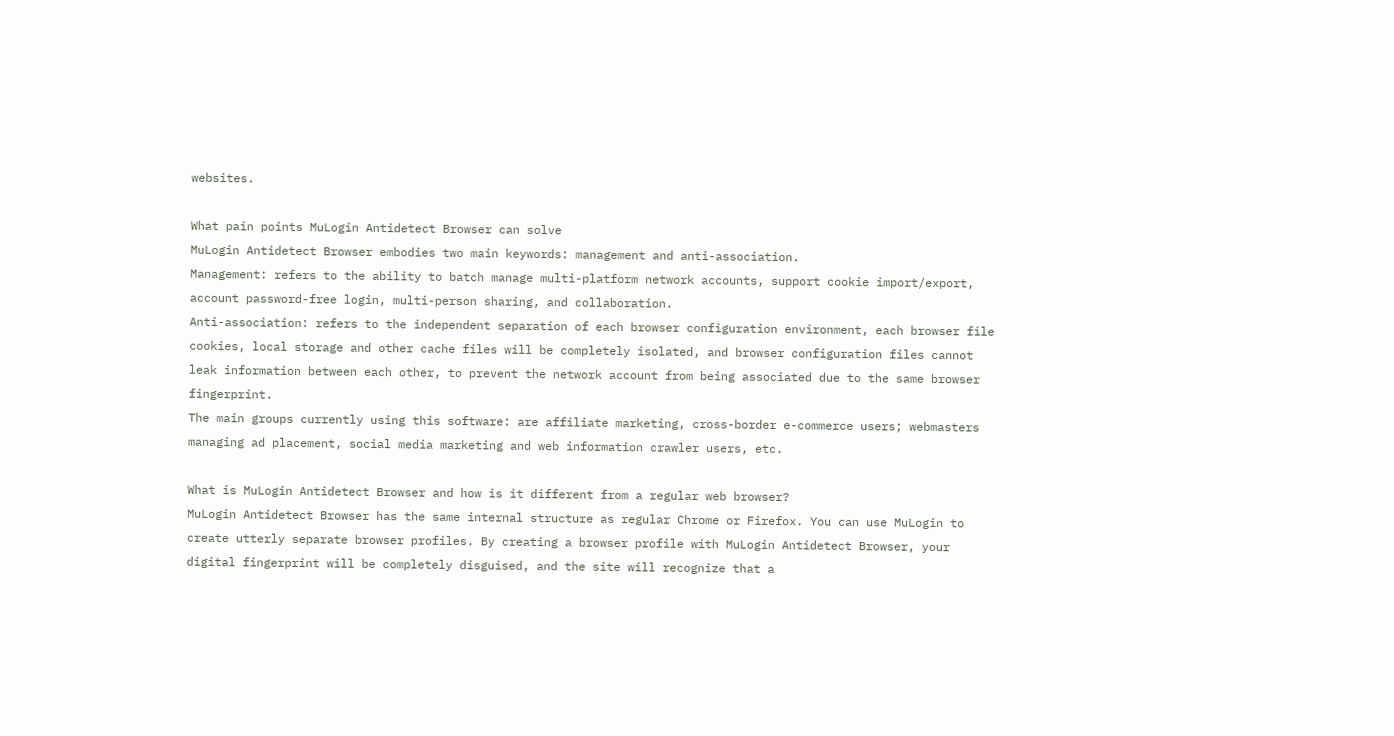websites.

What pain points MuLogin Antidetect Browser can solve
MuLogin Antidetect Browser embodies two main keywords: management and anti-association.
Management: refers to the ability to batch manage multi-platform network accounts, support cookie import/export, account password-free login, multi-person sharing, and collaboration.
Anti-association: refers to the independent separation of each browser configuration environment, each browser file cookies, local storage and other cache files will be completely isolated, and browser configuration files cannot leak information between each other, to prevent the network account from being associated due to the same browser fingerprint.
The main groups currently using this software: are affiliate marketing, cross-border e-commerce users; webmasters managing ad placement, social media marketing and web information crawler users, etc.

What is MuLogin Antidetect Browser and how is it different from a regular web browser?
MuLogin Antidetect Browser has the same internal structure as regular Chrome or Firefox. You can use MuLogin to create utterly separate browser profiles. By creating a browser profile with MuLogin Antidetect Browser, your digital fingerprint will be completely disguised, and the site will recognize that a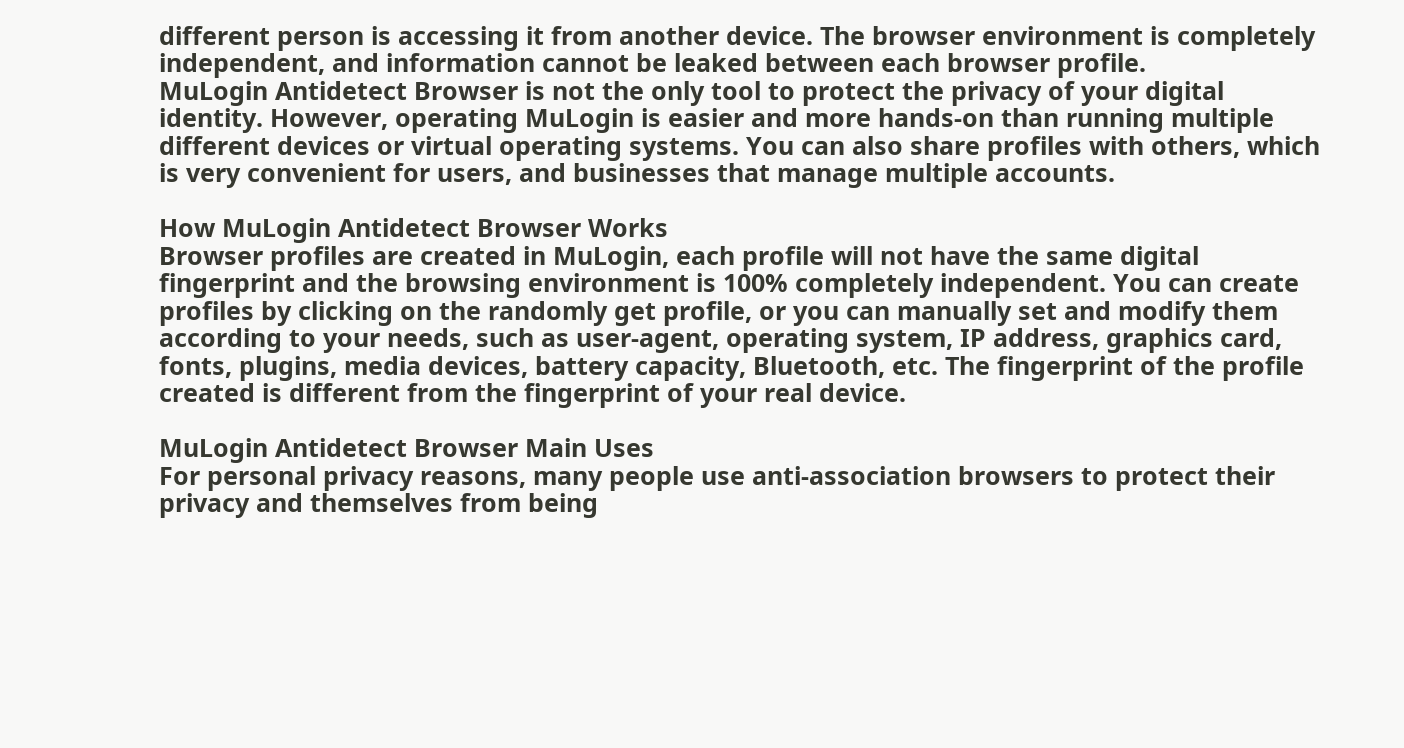different person is accessing it from another device. The browser environment is completely independent, and information cannot be leaked between each browser profile.
MuLogin Antidetect Browser is not the only tool to protect the privacy of your digital identity. However, operating MuLogin is easier and more hands-on than running multiple different devices or virtual operating systems. You can also share profiles with others, which is very convenient for users, and businesses that manage multiple accounts.

How MuLogin Antidetect Browser Works
Browser profiles are created in MuLogin, each profile will not have the same digital fingerprint and the browsing environment is 100% completely independent. You can create profiles by clicking on the randomly get profile, or you can manually set and modify them according to your needs, such as user-agent, operating system, IP address, graphics card, fonts, plugins, media devices, battery capacity, Bluetooth, etc. The fingerprint of the profile created is different from the fingerprint of your real device.

MuLogin Antidetect Browser Main Uses
For personal privacy reasons, many people use anti-association browsers to protect their privacy and themselves from being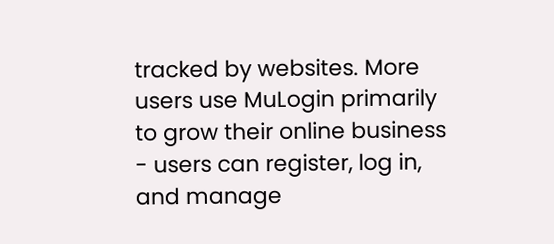tracked by websites. More users use MuLogin primarily to grow their online business - users can register, log in, and manage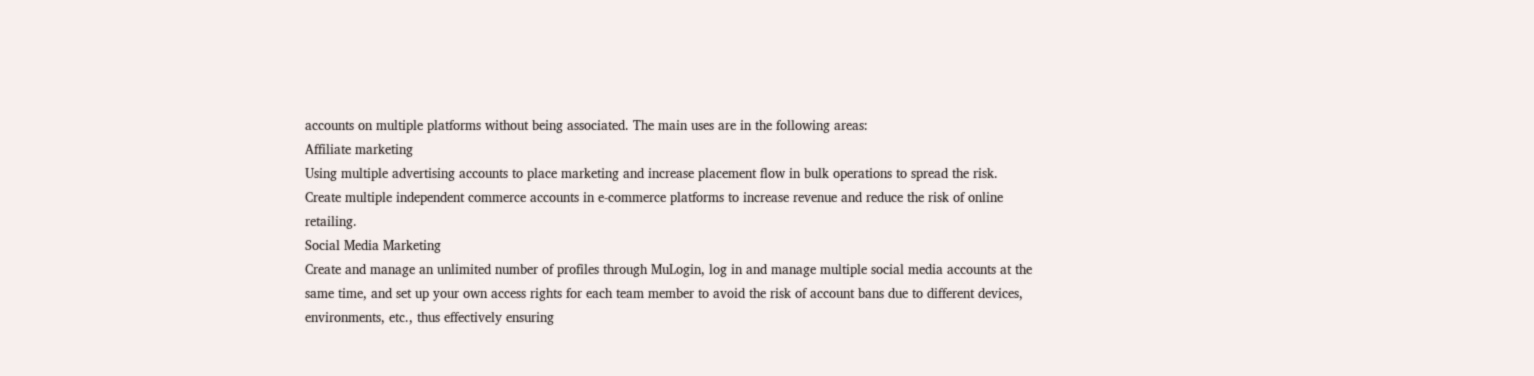accounts on multiple platforms without being associated. The main uses are in the following areas:
Affiliate marketing
Using multiple advertising accounts to place marketing and increase placement flow in bulk operations to spread the risk.
Create multiple independent commerce accounts in e-commerce platforms to increase revenue and reduce the risk of online retailing.
Social Media Marketing
Create and manage an unlimited number of profiles through MuLogin, log in and manage multiple social media accounts at the same time, and set up your own access rights for each team member to avoid the risk of account bans due to different devices, environments, etc., thus effectively ensuring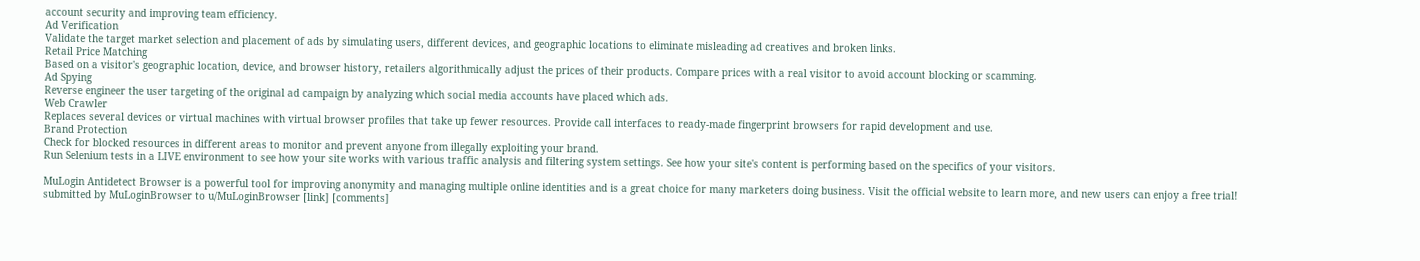account security and improving team efficiency.
Ad Verification
Validate the target market selection and placement of ads by simulating users, different devices, and geographic locations to eliminate misleading ad creatives and broken links.
Retail Price Matching
Based on a visitor's geographic location, device, and browser history, retailers algorithmically adjust the prices of their products. Compare prices with a real visitor to avoid account blocking or scamming.
Ad Spying
Reverse engineer the user targeting of the original ad campaign by analyzing which social media accounts have placed which ads.
Web Crawler
Replaces several devices or virtual machines with virtual browser profiles that take up fewer resources. Provide call interfaces to ready-made fingerprint browsers for rapid development and use.
Brand Protection
Check for blocked resources in different areas to monitor and prevent anyone from illegally exploiting your brand.
Run Selenium tests in a LIVE environment to see how your site works with various traffic analysis and filtering system settings. See how your site's content is performing based on the specifics of your visitors.

MuLogin Antidetect Browser is a powerful tool for improving anonymity and managing multiple online identities and is a great choice for many marketers doing business. Visit the official website to learn more, and new users can enjoy a free trial!
submitted by MuLoginBrowser to u/MuLoginBrowser [link] [comments]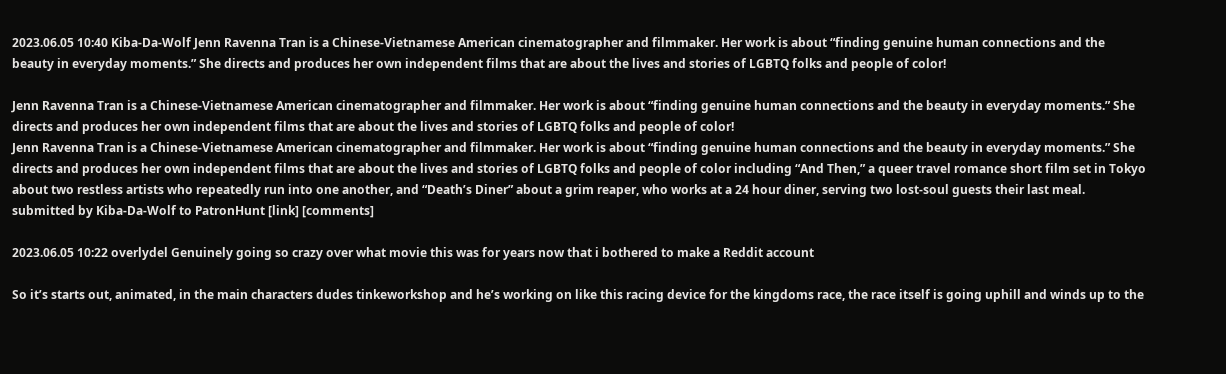2023.06.05 10:40 Kiba-Da-Wolf Jenn Ravenna Tran is a Chinese-Vietnamese American cinematographer and filmmaker. Her work is about “finding genuine human connections and the beauty in everyday moments.” She directs and produces her own independent films that are about the lives and stories of LGBTQ folks and people of color!

Jenn Ravenna Tran is a Chinese-Vietnamese American cinematographer and filmmaker. Her work is about “finding genuine human connections and the beauty in everyday moments.” She directs and produces her own independent films that are about the lives and stories of LGBTQ folks and people of color!
Jenn Ravenna Tran is a Chinese-Vietnamese American cinematographer and filmmaker. Her work is about “finding genuine human connections and the beauty in everyday moments.” She directs and produces her own independent films that are about the lives and stories of LGBTQ folks and people of color including “And Then,” a queer travel romance short film set in Tokyo about two restless artists who repeatedly run into one another, and “Death’s Diner” about a grim reaper, who works at a 24 hour diner, serving two lost-soul guests their last meal.
submitted by Kiba-Da-Wolf to PatronHunt [link] [comments]

2023.06.05 10:22 overlydel Genuinely going so crazy over what movie this was for years now that i bothered to make a Reddit account

So it’s starts out, animated, in the main characters dudes tinkeworkshop and he’s working on like this racing device for the kingdoms race, the race itself is going uphill and winds up to the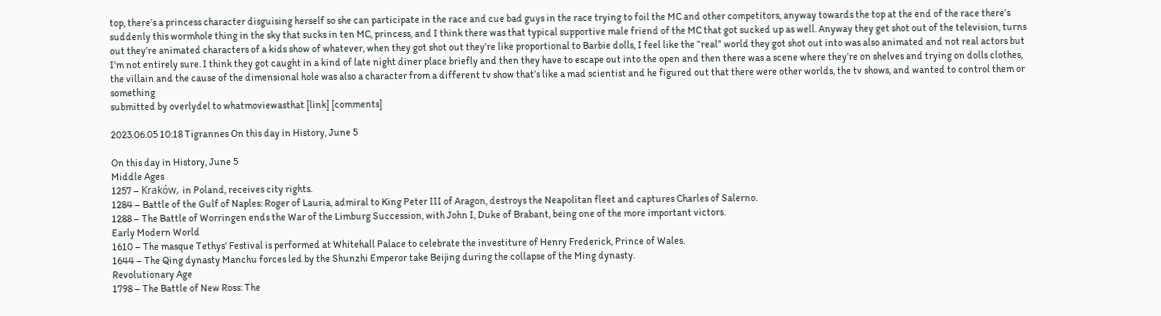top, there’s a princess character disguising herself so she can participate in the race and cue bad guys in the race trying to foil the MC and other competitors, anyway towards the top at the end of the race there’s suddenly this wormhole thing in the sky that sucks in ten MC, princess, and I think there was that typical supportive male friend of the MC that got sucked up as well. Anyway they get shot out of the television, turns out they’re animated characters of a kids show of whatever, when they got shot out they’re like proportional to Barbie dolls, I feel like the “real” world they got shot out into was also animated and not real actors but I’m not entirely sure. I think they got caught in a kind of late night diner place briefly and then they have to escape out into the open and then there was a scene where they’re on shelves and trying on dolls clothes, the villain and the cause of the dimensional hole was also a character from a different tv show that’s like a mad scientist and he figured out that there were other worlds, the tv shows, and wanted to control them or something
submitted by overlydel to whatmoviewasthat [link] [comments]

2023.06.05 10:18 Tigrannes On this day in History, June 5

On this day in History, June 5
Middle Ages
1257 – Kraków, in Poland, receives city rights.
1284 – Battle of the Gulf of Naples: Roger of Lauria, admiral to King Peter III of Aragon, destroys the Neapolitan fleet and captures Charles of Salerno.
1288 – The Battle of Worringen ends the War of the Limburg Succession, with John I, Duke of Brabant, being one of the more important victors.
Early Modern World
1610 – The masque Tethys' Festival is performed at Whitehall Palace to celebrate the investiture of Henry Frederick, Prince of Wales.
1644 – The Qing dynasty Manchu forces led by the Shunzhi Emperor take Beijing during the collapse of the Ming dynasty.
Revolutionary Age
1798 – The Battle of New Ross: The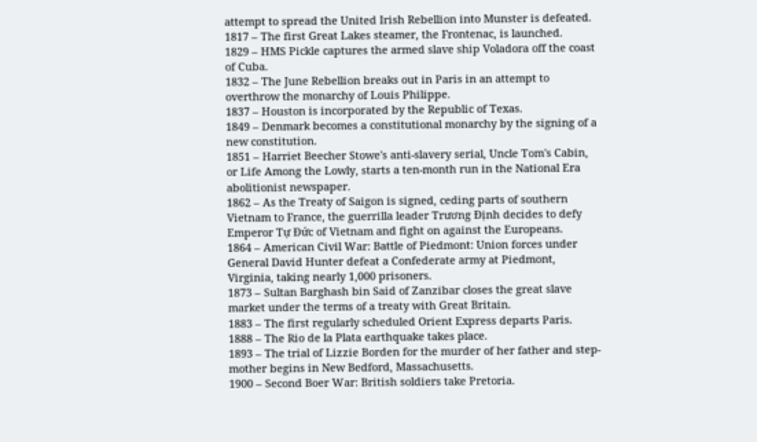attempt to spread the United Irish Rebellion into Munster is defeated.
1817 – The first Great Lakes steamer, the Frontenac, is launched.
1829 – HMS Pickle captures the armed slave ship Voladora off the coast of Cuba.
1832 – The June Rebellion breaks out in Paris in an attempt to overthrow the monarchy of Louis Philippe.
1837 – Houston is incorporated by the Republic of Texas.
1849 – Denmark becomes a constitutional monarchy by the signing of a new constitution.
1851 – Harriet Beecher Stowe's anti-slavery serial, Uncle Tom's Cabin, or Life Among the Lowly, starts a ten-month run in the National Era abolitionist newspaper.
1862 – As the Treaty of Saigon is signed, ceding parts of southern Vietnam to France, the guerrilla leader Trương Định decides to defy Emperor Tự Đức of Vietnam and fight on against the Europeans.
1864 – American Civil War: Battle of Piedmont: Union forces under General David Hunter defeat a Confederate army at Piedmont, Virginia, taking nearly 1,000 prisoners.
1873 – Sultan Barghash bin Said of Zanzibar closes the great slave market under the terms of a treaty with Great Britain.
1883 – The first regularly scheduled Orient Express departs Paris.
1888 – The Rio de la Plata earthquake takes place.
1893 – The trial of Lizzie Borden for the murder of her father and step-mother begins in New Bedford, Massachusetts.
1900 – Second Boer War: British soldiers take Pretoria.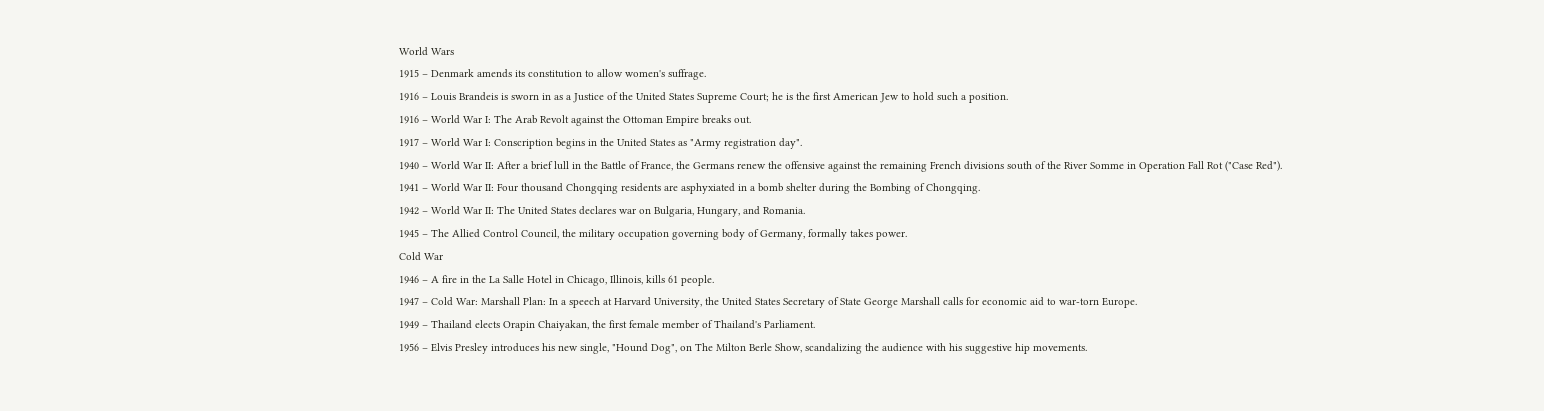World Wars
1915 – Denmark amends its constitution to allow women's suffrage.
1916 – Louis Brandeis is sworn in as a Justice of the United States Supreme Court; he is the first American Jew to hold such a position.
1916 – World War I: The Arab Revolt against the Ottoman Empire breaks out.
1917 – World War I: Conscription begins in the United States as "Army registration day".
1940 – World War II: After a brief lull in the Battle of France, the Germans renew the offensive against the remaining French divisions south of the River Somme in Operation Fall Rot ("Case Red").
1941 – World War II: Four thousand Chongqing residents are asphyxiated in a bomb shelter during the Bombing of Chongqing.
1942 – World War II: The United States declares war on Bulgaria, Hungary, and Romania.
1945 – The Allied Control Council, the military occupation governing body of Germany, formally takes power.
Cold War
1946 – A fire in the La Salle Hotel in Chicago, Illinois, kills 61 people.
1947 – Cold War: Marshall Plan: In a speech at Harvard University, the United States Secretary of State George Marshall calls for economic aid to war-torn Europe.
1949 – Thailand elects Orapin Chaiyakan, the first female member of Thailand's Parliament.
1956 – Elvis Presley introduces his new single, "Hound Dog", on The Milton Berle Show, scandalizing the audience with his suggestive hip movements.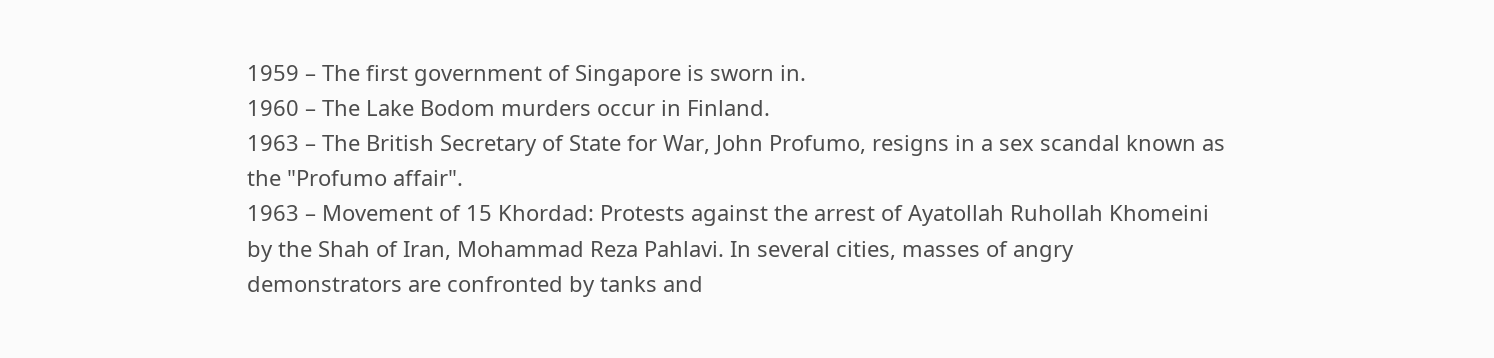1959 – The first government of Singapore is sworn in.
1960 – The Lake Bodom murders occur in Finland.
1963 – The British Secretary of State for War, John Profumo, resigns in a sex scandal known as the "Profumo affair".
1963 – Movement of 15 Khordad: Protests against the arrest of Ayatollah Ruhollah Khomeini by the Shah of Iran, Mohammad Reza Pahlavi. In several cities, masses of angry demonstrators are confronted by tanks and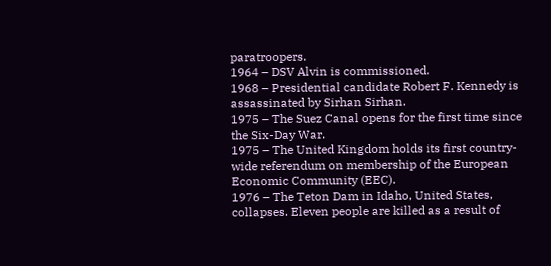paratroopers.
1964 – DSV Alvin is commissioned.
1968 – Presidential candidate Robert F. Kennedy is assassinated by Sirhan Sirhan.
1975 – The Suez Canal opens for the first time since the Six-Day War.
1975 – The United Kingdom holds its first country-wide referendum on membership of the European Economic Community (EEC).
1976 – The Teton Dam in Idaho, United States, collapses. Eleven people are killed as a result of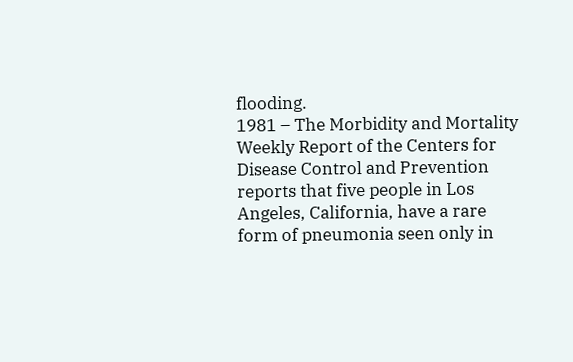flooding.
1981 – The Morbidity and Mortality Weekly Report of the Centers for Disease Control and Prevention reports that five people in Los Angeles, California, have a rare form of pneumonia seen only in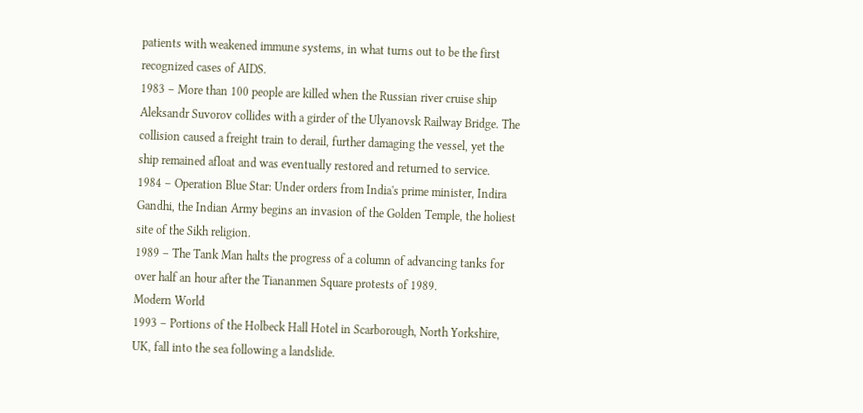patients with weakened immune systems, in what turns out to be the first recognized cases of AIDS.
1983 – More than 100 people are killed when the Russian river cruise ship Aleksandr Suvorov collides with a girder of the Ulyanovsk Railway Bridge. The collision caused a freight train to derail, further damaging the vessel, yet the ship remained afloat and was eventually restored and returned to service.
1984 – Operation Blue Star: Under orders from India's prime minister, Indira Gandhi, the Indian Army begins an invasion of the Golden Temple, the holiest site of the Sikh religion.
1989 – The Tank Man halts the progress of a column of advancing tanks for over half an hour after the Tiananmen Square protests of 1989.
Modern World
1993 – Portions of the Holbeck Hall Hotel in Scarborough, North Yorkshire, UK, fall into the sea following a landslide.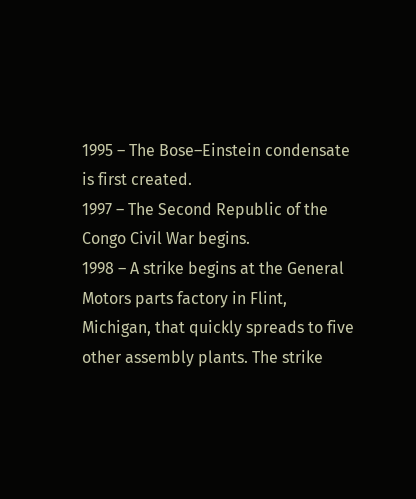1995 – The Bose–Einstein condensate is first created.
1997 – The Second Republic of the Congo Civil War begins.
1998 – A strike begins at the General Motors parts factory in Flint, Michigan, that quickly spreads to five other assembly plants. The strike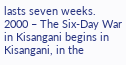lasts seven weeks.
2000 – The Six-Day War in Kisangani begins in Kisangani, in the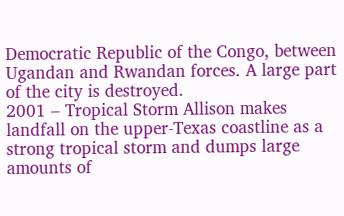Democratic Republic of the Congo, between Ugandan and Rwandan forces. A large part of the city is destroyed.
2001 – Tropical Storm Allison makes landfall on the upper-Texas coastline as a strong tropical storm and dumps large amounts of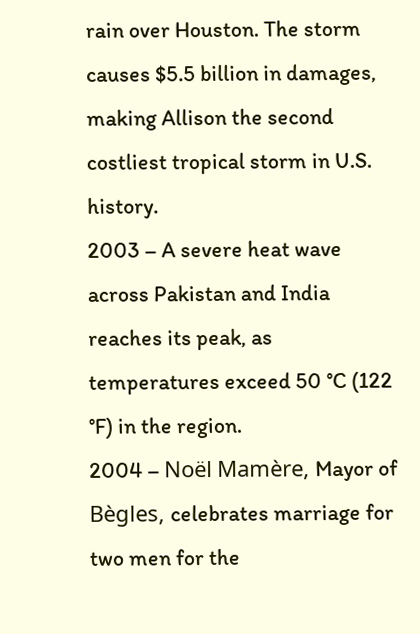rain over Houston. The storm causes $5.5 billion in damages, making Allison the second costliest tropical storm in U.S. history.
2003 – A severe heat wave across Pakistan and India reaches its peak, as temperatures exceed 50 °C (122 °F) in the region.
2004 – Noël Mamère, Mayor of Bègles, celebrates marriage for two men for the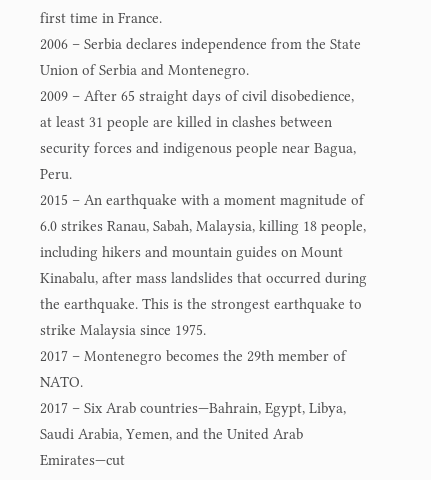first time in France.
2006 – Serbia declares independence from the State Union of Serbia and Montenegro.
2009 – After 65 straight days of civil disobedience, at least 31 people are killed in clashes between security forces and indigenous people near Bagua, Peru.
2015 – An earthquake with a moment magnitude of 6.0 strikes Ranau, Sabah, Malaysia, killing 18 people, including hikers and mountain guides on Mount Kinabalu, after mass landslides that occurred during the earthquake. This is the strongest earthquake to strike Malaysia since 1975.
2017 – Montenegro becomes the 29th member of NATO.
2017 – Six Arab countries—Bahrain, Egypt, Libya, Saudi Arabia, Yemen, and the United Arab Emirates—cut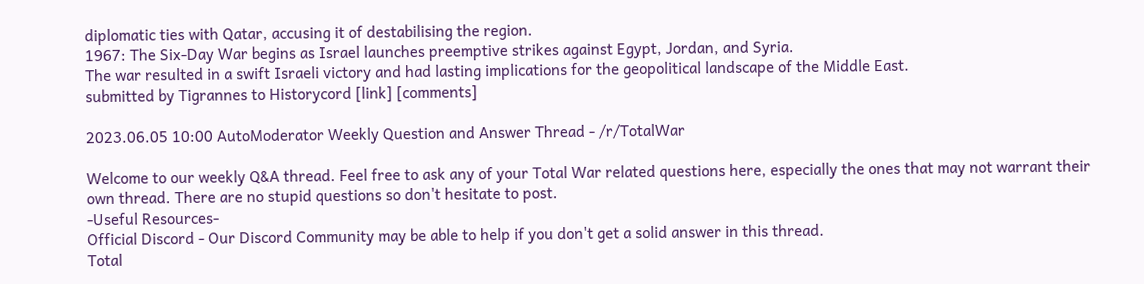diplomatic ties with Qatar, accusing it of destabilising the region.
1967: The Six-Day War begins as Israel launches preemptive strikes against Egypt, Jordan, and Syria.
The war resulted in a swift Israeli victory and had lasting implications for the geopolitical landscape of the Middle East.
submitted by Tigrannes to Historycord [link] [comments]

2023.06.05 10:00 AutoModerator Weekly Question and Answer Thread - /r/TotalWar

Welcome to our weekly Q&A thread. Feel free to ask any of your Total War related questions here, especially the ones that may not warrant their own thread. There are no stupid questions so don't hesitate to post.
-Useful Resources-
Official Discord - Our Discord Community may be able to help if you don't get a solid answer in this thread.
Total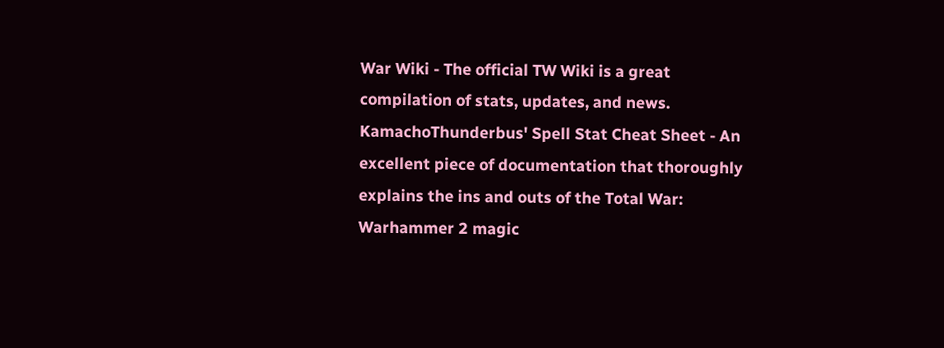War Wiki - The official TW Wiki is a great compilation of stats, updates, and news.
KamachoThunderbus' Spell Stat Cheat Sheet - An excellent piece of documentation that thoroughly explains the ins and outs of the Total War: Warhammer 2 magic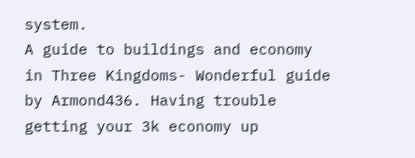system.
A guide to buildings and economy in Three Kingdoms- Wonderful guide by Armond436. Having trouble getting your 3k economy up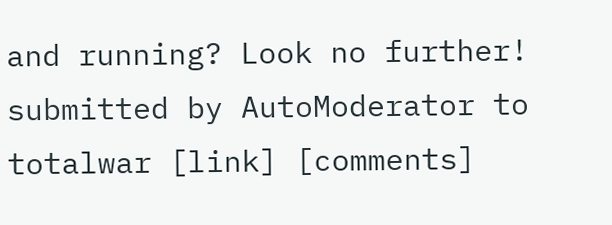and running? Look no further!
submitted by AutoModerator to totalwar [link] [comments]